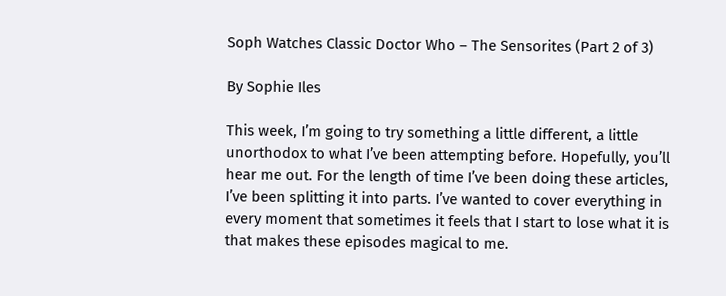Soph Watches Classic Doctor Who – The Sensorites (Part 2 of 3)

By Sophie Iles

This week, I’m going to try something a little different, a little unorthodox to what I’ve been attempting before. Hopefully, you’ll hear me out. For the length of time I’ve been doing these articles, I’ve been splitting it into parts. I’ve wanted to cover everything in every moment that sometimes it feels that I start to lose what it is that makes these episodes magical to me.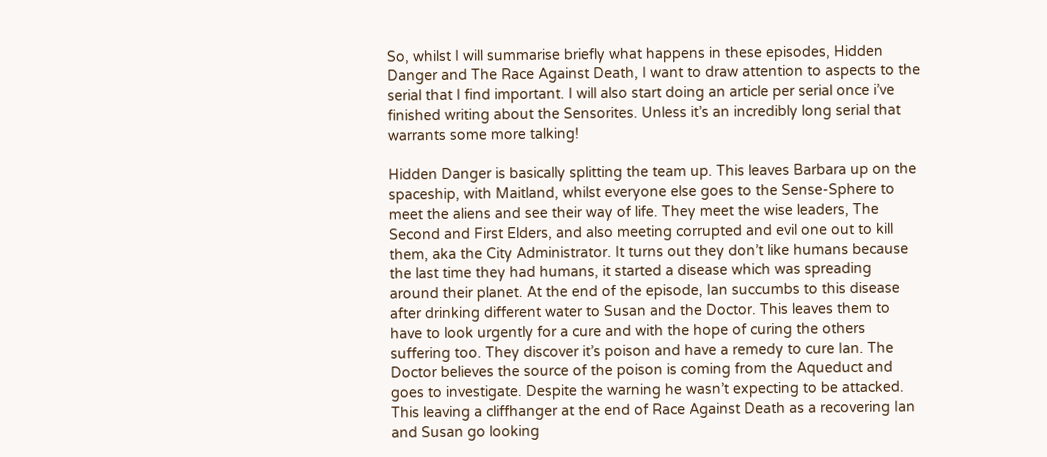So, whilst I will summarise briefly what happens in these episodes, Hidden Danger and The Race Against Death, I want to draw attention to aspects to the serial that I find important. I will also start doing an article per serial once i’ve finished writing about the Sensorites. Unless it’s an incredibly long serial that warrants some more talking!

Hidden Danger is basically splitting the team up. This leaves Barbara up on the spaceship, with Maitland, whilst everyone else goes to the Sense-Sphere to meet the aliens and see their way of life. They meet the wise leaders, The Second and First Elders, and also meeting corrupted and evil one out to kill them, aka the City Administrator. It turns out they don’t like humans because the last time they had humans, it started a disease which was spreading around their planet. At the end of the episode, Ian succumbs to this disease after drinking different water to Susan and the Doctor. This leaves them to have to look urgently for a cure and with the hope of curing the others suffering too. They discover it’s poison and have a remedy to cure Ian. The Doctor believes the source of the poison is coming from the Aqueduct and goes to investigate. Despite the warning he wasn’t expecting to be attacked. This leaving a cliffhanger at the end of Race Against Death as a recovering Ian and Susan go looking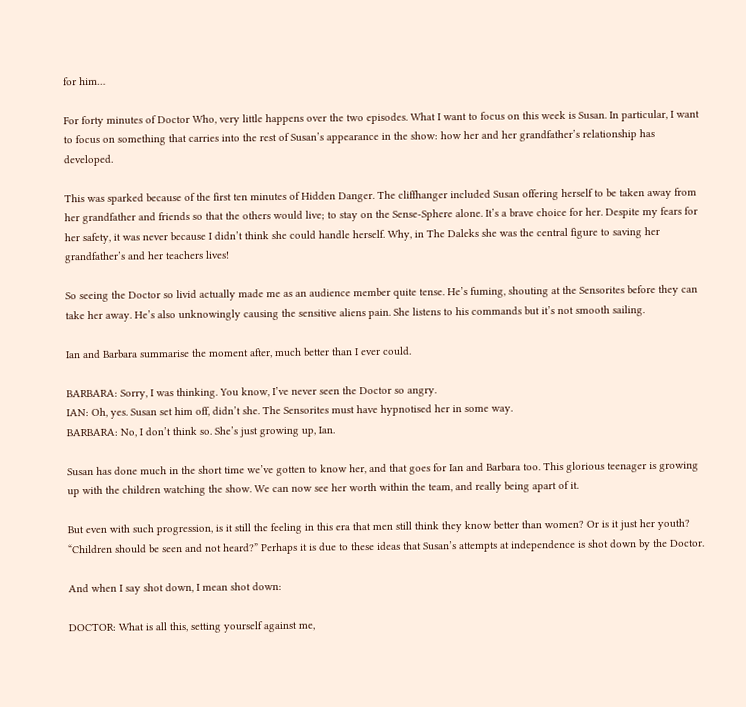for him…

For forty minutes of Doctor Who, very little happens over the two episodes. What I want to focus on this week is Susan. In particular, I want to focus on something that carries into the rest of Susan’s appearance in the show: how her and her grandfather’s relationship has developed.

This was sparked because of the first ten minutes of Hidden Danger. The cliffhanger included Susan offering herself to be taken away from her grandfather and friends so that the others would live; to stay on the Sense-Sphere alone. It’s a brave choice for her. Despite my fears for her safety, it was never because I didn’t think she could handle herself. Why, in The Daleks she was the central figure to saving her grandfather’s and her teachers lives!

So seeing the Doctor so livid actually made me as an audience member quite tense. He’s fuming, shouting at the Sensorites before they can take her away. He’s also unknowingly causing the sensitive aliens pain. She listens to his commands but it’s not smooth sailing.

Ian and Barbara summarise the moment after, much better than I ever could.

BARBARA: Sorry, I was thinking. You know, I’ve never seen the Doctor so angry.
IAN: Oh, yes. Susan set him off, didn’t she. The Sensorites must have hypnotised her in some way.
BARBARA: No, I don’t think so. She’s just growing up, Ian.

Susan has done much in the short time we’ve gotten to know her, and that goes for Ian and Barbara too. This glorious teenager is growing up with the children watching the show. We can now see her worth within the team, and really being apart of it.

But even with such progression, is it still the feeling in this era that men still think they know better than women? Or is it just her youth? “Children should be seen and not heard?” Perhaps it is due to these ideas that Susan’s attempts at independence is shot down by the Doctor.

And when I say shot down, I mean shot down:

DOCTOR: What is all this, setting yourself against me,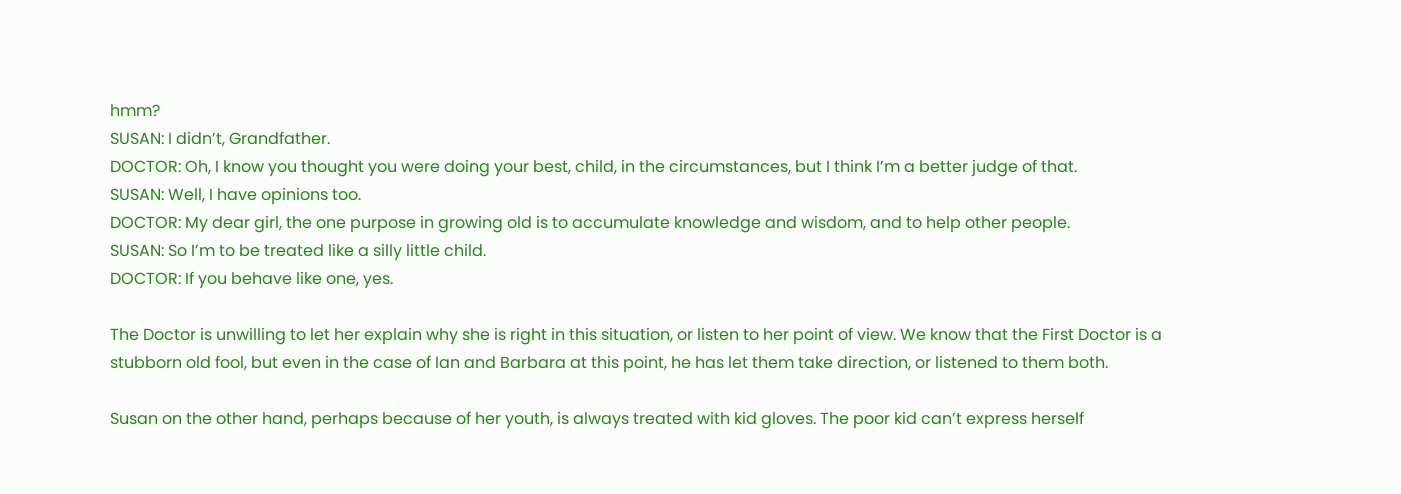hmm?
SUSAN: I didn’t, Grandfather.
DOCTOR: Oh, I know you thought you were doing your best, child, in the circumstances, but I think I’m a better judge of that.
SUSAN: Well, I have opinions too.
DOCTOR: My dear girl, the one purpose in growing old is to accumulate knowledge and wisdom, and to help other people.
SUSAN: So I’m to be treated like a silly little child.
DOCTOR: If you behave like one, yes.

The Doctor is unwilling to let her explain why she is right in this situation, or listen to her point of view. We know that the First Doctor is a stubborn old fool, but even in the case of Ian and Barbara at this point, he has let them take direction, or listened to them both.

Susan on the other hand, perhaps because of her youth, is always treated with kid gloves. The poor kid can’t express herself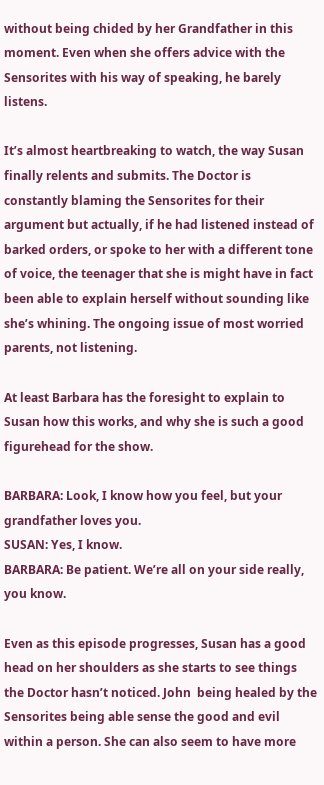without being chided by her Grandfather in this moment. Even when she offers advice with the Sensorites with his way of speaking, he barely listens.

It’s almost heartbreaking to watch, the way Susan finally relents and submits. The Doctor is constantly blaming the Sensorites for their argument but actually, if he had listened instead of barked orders, or spoke to her with a different tone of voice, the teenager that she is might have in fact been able to explain herself without sounding like she’s whining. The ongoing issue of most worried parents, not listening.

At least Barbara has the foresight to explain to Susan how this works, and why she is such a good figurehead for the show.

BARBARA: Look, I know how you feel, but your grandfather loves you.
SUSAN: Yes, I know.
BARBARA: Be patient. We’re all on your side really, you know.

Even as this episode progresses, Susan has a good head on her shoulders as she starts to see things the Doctor hasn’t noticed. John  being healed by the Sensorites being able sense the good and evil within a person. She can also seem to have more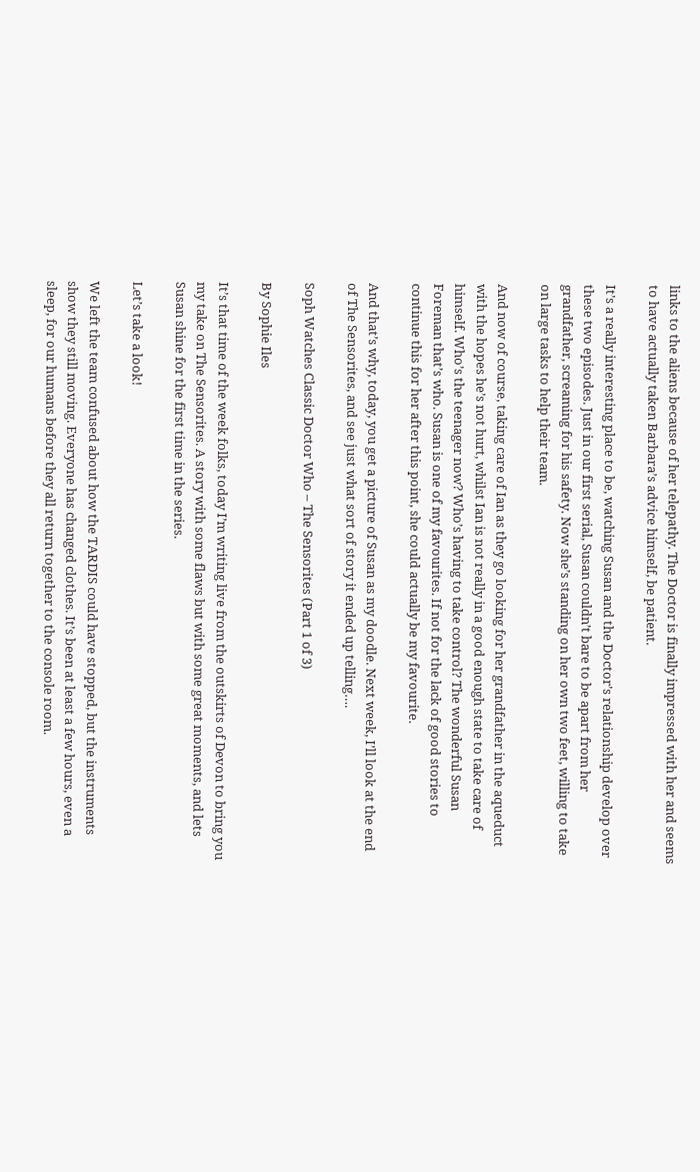links to the aliens because of her telepathy. The Doctor is finally impressed with her and seems to have actually taken Barbara’s advice himself, be patient.

It’s a really interesting place to be, watching Susan and the Doctor’s relationship develop over these two episodes. Just in our first serial, Susan couldn’t bare to be apart from her grandfather, screaming for his safety. Now she’s standing on her own two feet, willing to take on large tasks to help their team.

And now of course, taking care of Ian as they go looking for her grandfather in the aqueduct with the hopes he’s not hurt, whilst Ian is not really in a good enough state to take care of himself. Who’s the teenager now? Who’s having to take control? The wonderful Susan Foreman that’s who. Susan is one of my favourites. If not for the lack of good stories to continue this for her after this point, she could actually be my favourite.

And that’s why, today, you get a picture of Susan as my doodle. Next week, I’ll look at the end of The Sensorites, and see just what sort of story it ended up telling….

Soph Watches Classic Doctor Who – The Sensorites (Part 1 of 3)

By Sophie Iles

It’s that time of the week folks, today I’m writing live from the outskirts of Devon to bring you my take on The Sensorites. A story with some flaws but with some great moments, and lets Susan shine for the first time in the series.

Let’s take a look!

We left the team confused about how the TARDIS could have stopped, but the instruments show they still moving. Everyone has changed clothes. It’s been at least a few hours, even a sleep, for our humans before they all return together to the console room.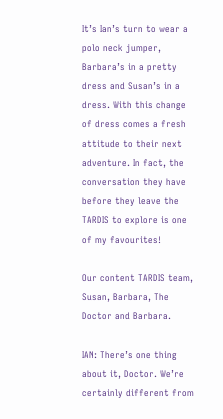It’s Ian’s turn to wear a polo neck jumper, Barbara’s in a pretty dress and Susan’s in a dress. With this change of dress comes a fresh attitude to their next adventure. In fact, the conversation they have before they leave the TARDIS to explore is one of my favourites!

Our content TARDIS team, Susan, Barbara, The Doctor and Barbara.

IAN: There’s one thing about it, Doctor. We’re certainly different from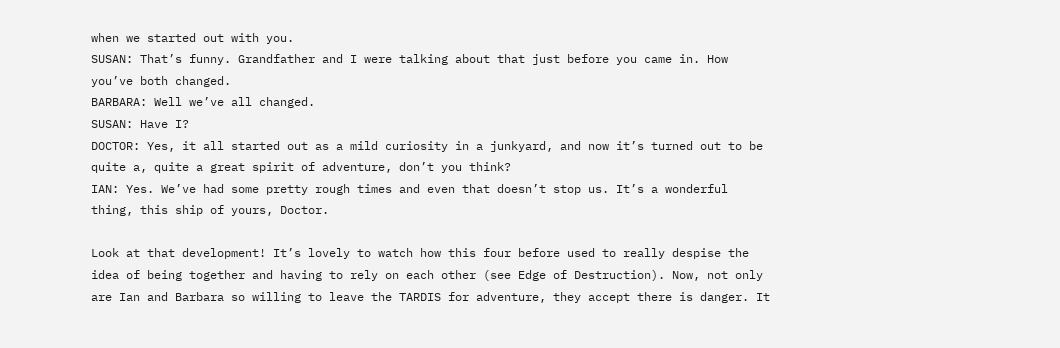when we started out with you.
SUSAN: That’s funny. Grandfather and I were talking about that just before you came in. How you’ve both changed.
BARBARA: Well we’ve all changed.
SUSAN: Have I?
DOCTOR: Yes, it all started out as a mild curiosity in a junkyard, and now it’s turned out to be quite a, quite a great spirit of adventure, don’t you think?
IAN: Yes. We’ve had some pretty rough times and even that doesn’t stop us. It’s a wonderful thing, this ship of yours, Doctor.

Look at that development! It’s lovely to watch how this four before used to really despise the idea of being together and having to rely on each other (see Edge of Destruction). Now, not only are Ian and Barbara so willing to leave the TARDIS for adventure, they accept there is danger. It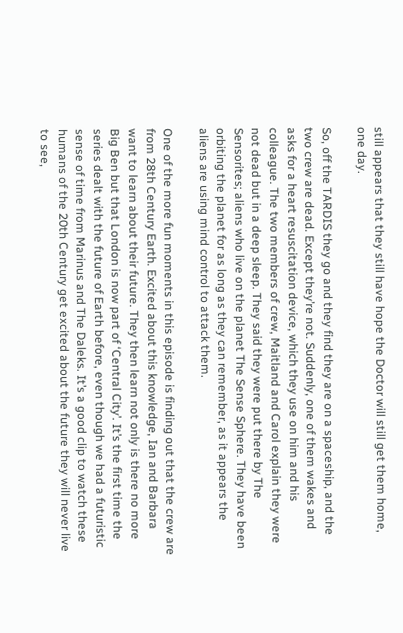still appears that they still have hope the Doctor will still get them home, one day.

So, off the TARDIS they go and they find they are on a spaceship, and the two crew are dead. Except they’re not. Suddenly, one of them wakes and asks for a heart resuscitation device, which they use on him and his colleague. The two members of crew, Maitland and Carol explain they were not dead but in a deep sleep. They said they were put there by The Sensorites; aliens who live on the planet The Sense Sphere. They have been orbiting the planet for as long as they can remember, as it appears the aliens are using mind control to attack them.

One of the more fun moments in this episode is finding out that the crew are from 28th Century Earth. Excited about this knowledge, Ian and Barbara want to learn about their future. They then learn not only is there no more Big Ben but that London is now part of ‘Central City’. It’s the first time the series dealt with the future of Earth before, even though we had a futuristic sense of time from Marinus and The Daleks. It’s a good clip to watch these humans of the 20th Century get excited about the future they will never live to see,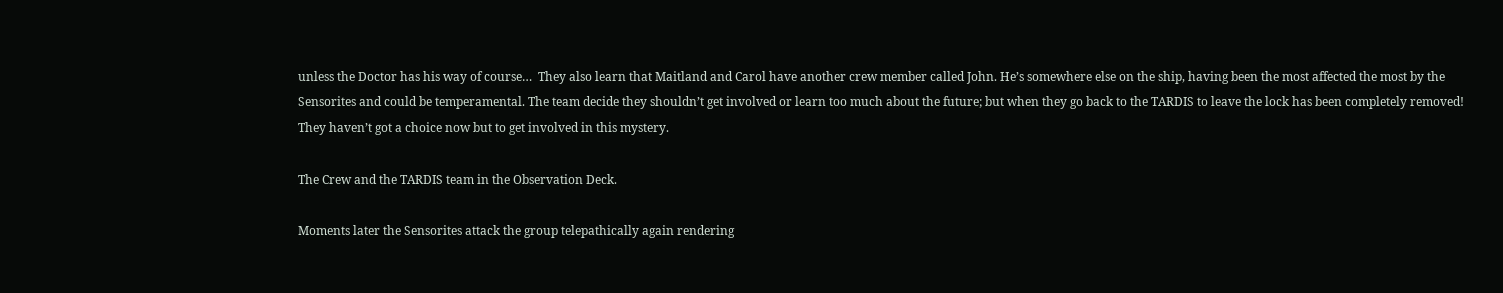unless the Doctor has his way of course…  They also learn that Maitland and Carol have another crew member called John. He’s somewhere else on the ship, having been the most affected the most by the Sensorites and could be temperamental. The team decide they shouldn’t get involved or learn too much about the future; but when they go back to the TARDIS to leave the lock has been completely removed! They haven’t got a choice now but to get involved in this mystery.

The Crew and the TARDIS team in the Observation Deck.

Moments later the Sensorites attack the group telepathically again rendering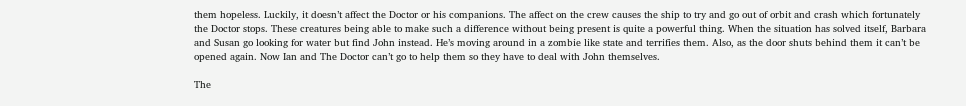them hopeless. Luckily, it doesn’t affect the Doctor or his companions. The affect on the crew causes the ship to try and go out of orbit and crash which fortunately the Doctor stops. These creatures being able to make such a difference without being present is quite a powerful thing. When the situation has solved itself, Barbara and Susan go looking for water but find John instead. He’s moving around in a zombie like state and terrifies them. Also, as the door shuts behind them it can’t be opened again. Now Ian and The Doctor can’t go to help them so they have to deal with John themselves.

The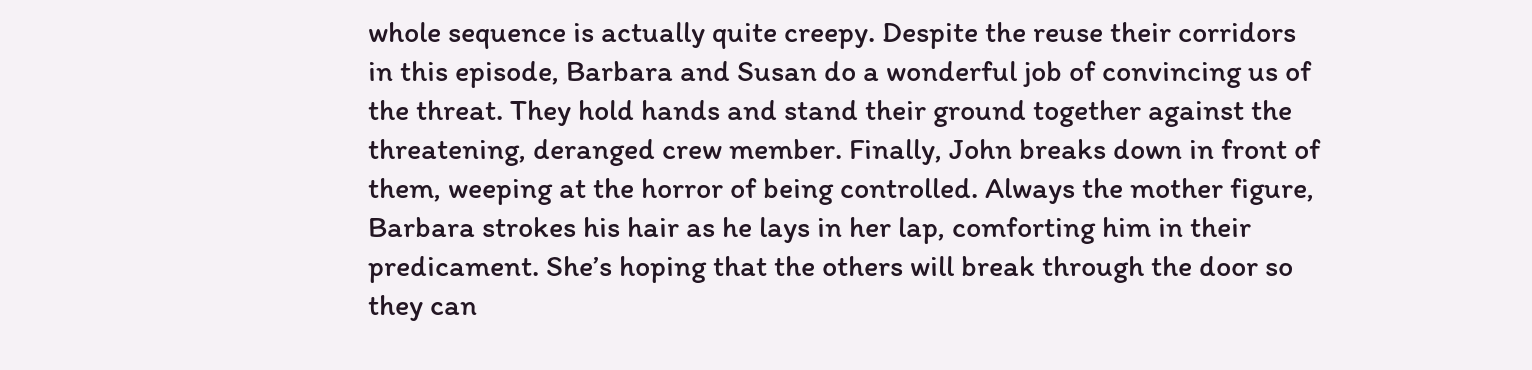whole sequence is actually quite creepy. Despite the reuse their corridors in this episode, Barbara and Susan do a wonderful job of convincing us of the threat. They hold hands and stand their ground together against the threatening, deranged crew member. Finally, John breaks down in front of them, weeping at the horror of being controlled. Always the mother figure, Barbara strokes his hair as he lays in her lap, comforting him in their predicament. She’s hoping that the others will break through the door so they can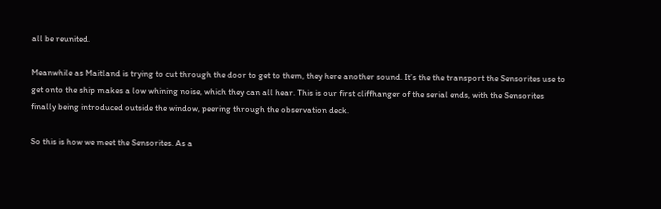all be reunited.

Meanwhile as Maitland is trying to cut through the door to get to them, they here another sound. It’s the the transport the Sensorites use to get onto the ship makes a low whining noise, which they can all hear. This is our first cliffhanger of the serial ends, with the Sensorites finally being introduced outside the window, peering through the observation deck.

So this is how we meet the Sensorites. As a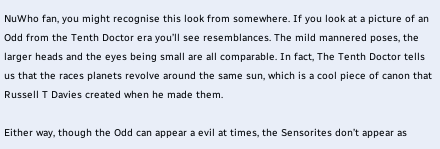NuWho fan, you might recognise this look from somewhere. If you look at a picture of an Odd from the Tenth Doctor era you’ll see resemblances. The mild mannered poses, the larger heads and the eyes being small are all comparable. In fact, The Tenth Doctor tells us that the races planets revolve around the same sun, which is a cool piece of canon that Russell T Davies created when he made them.

Either way, though the Odd can appear a evil at times, the Sensorites don’t appear as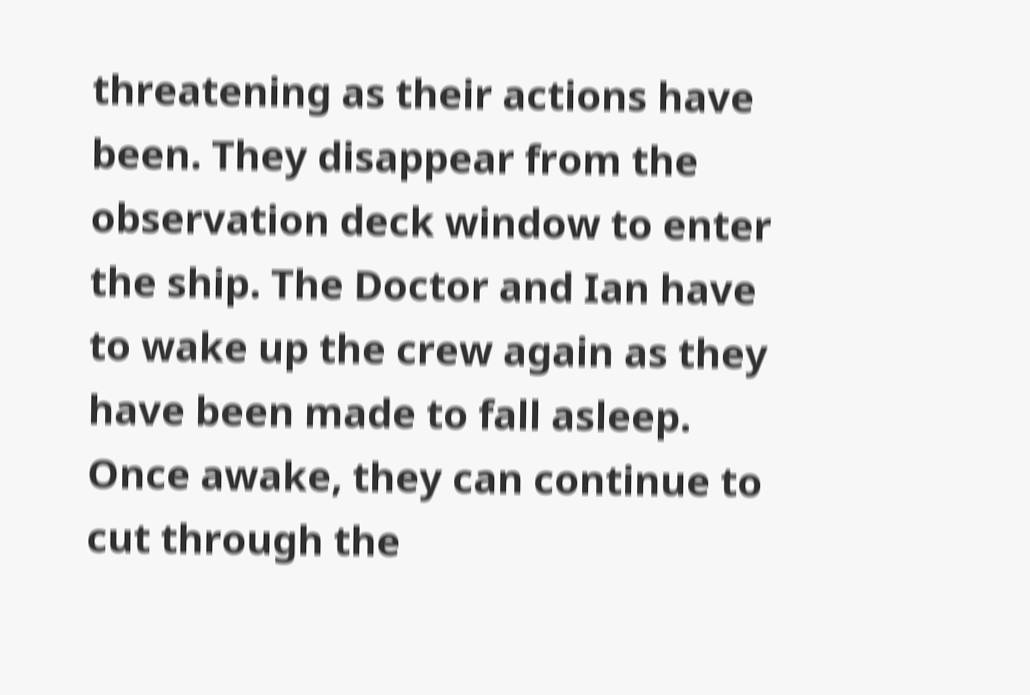threatening as their actions have been. They disappear from the observation deck window to enter the ship. The Doctor and Ian have to wake up the crew again as they have been made to fall asleep. Once awake, they can continue to cut through the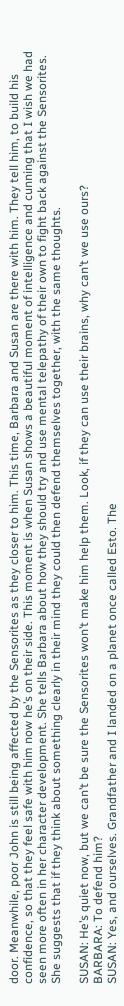door. Meanwhile, poor John is still being affected by the Sensorites as they closer to him. This time, Barbara and Susan are there with him. They tell him, to build his confidence, so that they feel safe with him now he’s on their side. This moment is when Susan shows a beautiful moment of intelligence and cunning that I wish we had seen more often in her character development. She tells Barbara about how they should try and use mental telepathy of their own to fight back against the Sensorites. She suggests that if they think about something clearly in their mind they could then defend themselves together, with the same thoughts.

SUSAN: He’s quiet now, but we can’t be sure the Sensorites won’t make him help them. Look, if they can use their brains, why can’t we use ours?
BARBARA: To defend him?
SUSAN: Yes, and ourselves. Grandfather and I landed on a planet once called Esto. The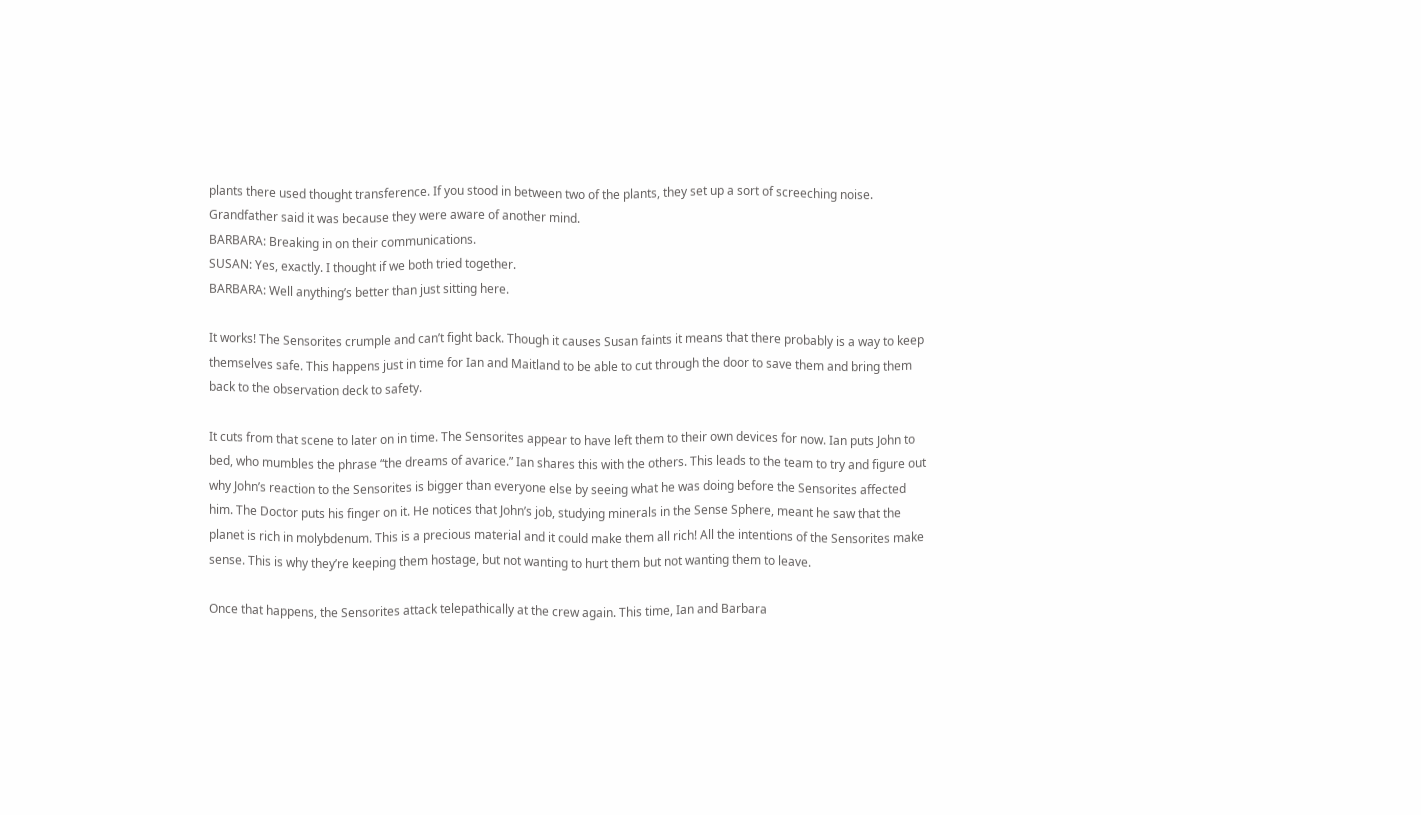plants there used thought transference. If you stood in between two of the plants, they set up a sort of screeching noise. Grandfather said it was because they were aware of another mind.
BARBARA: Breaking in on their communications.
SUSAN: Yes, exactly. I thought if we both tried together.
BARBARA: Well anything’s better than just sitting here.

It works! The Sensorites crumple and can’t fight back. Though it causes Susan faints it means that there probably is a way to keep themselves safe. This happens just in time for Ian and Maitland to be able to cut through the door to save them and bring them back to the observation deck to safety.

It cuts from that scene to later on in time. The Sensorites appear to have left them to their own devices for now. Ian puts John to bed, who mumbles the phrase “the dreams of avarice.” Ian shares this with the others. This leads to the team to try and figure out why John’s reaction to the Sensorites is bigger than everyone else by seeing what he was doing before the Sensorites affected him. The Doctor puts his finger on it. He notices that John’s job, studying minerals in the Sense Sphere, meant he saw that the planet is rich in molybdenum. This is a precious material and it could make them all rich! All the intentions of the Sensorites make sense. This is why they’re keeping them hostage, but not wanting to hurt them but not wanting them to leave.

Once that happens, the Sensorites attack telepathically at the crew again. This time, Ian and Barbara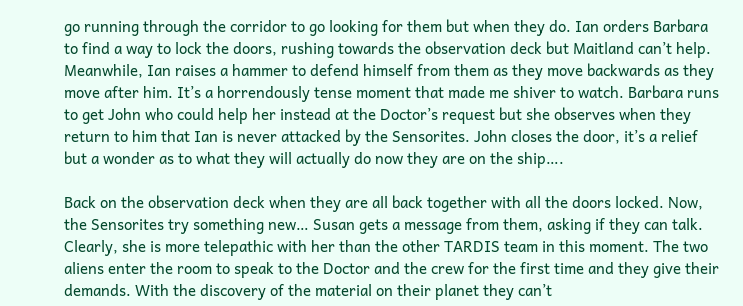go running through the corridor to go looking for them but when they do. Ian orders Barbara to find a way to lock the doors, rushing towards the observation deck but Maitland can’t help. Meanwhile, Ian raises a hammer to defend himself from them as they move backwards as they move after him. It’s a horrendously tense moment that made me shiver to watch. Barbara runs to get John who could help her instead at the Doctor’s request but she observes when they return to him that Ian is never attacked by the Sensorites. John closes the door, it’s a relief but a wonder as to what they will actually do now they are on the ship….

Back on the observation deck when they are all back together with all the doors locked. Now, the Sensorites try something new… Susan gets a message from them, asking if they can talk. Clearly, she is more telepathic with her than the other TARDIS team in this moment. The two aliens enter the room to speak to the Doctor and the crew for the first time and they give their demands. With the discovery of the material on their planet they can’t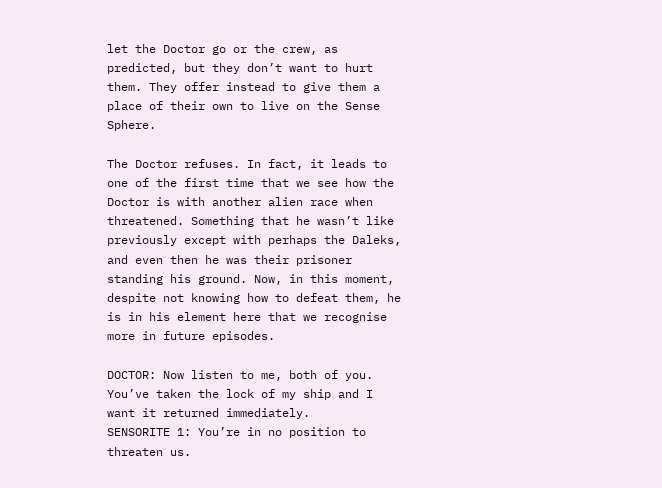let the Doctor go or the crew, as predicted, but they don’t want to hurt them. They offer instead to give them a place of their own to live on the Sense Sphere.

The Doctor refuses. In fact, it leads to one of the first time that we see how the Doctor is with another alien race when threatened. Something that he wasn’t like previously except with perhaps the Daleks, and even then he was their prisoner standing his ground. Now, in this moment, despite not knowing how to defeat them, he is in his element here that we recognise more in future episodes.

DOCTOR: Now listen to me, both of you. You’ve taken the lock of my ship and I want it returned immediately.
SENSORITE 1: You’re in no position to threaten us.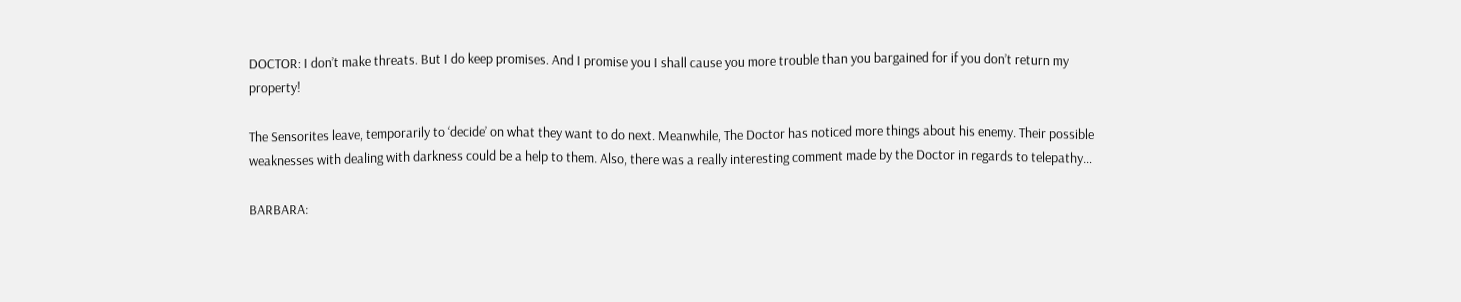DOCTOR: I don’t make threats. But I do keep promises. And I promise you I shall cause you more trouble than you bargained for if you don’t return my property!

The Sensorites leave, temporarily to ‘decide’ on what they want to do next. Meanwhile, The Doctor has noticed more things about his enemy. Their possible weaknesses with dealing with darkness could be a help to them. Also, there was a really interesting comment made by the Doctor in regards to telepathy…

BARBARA: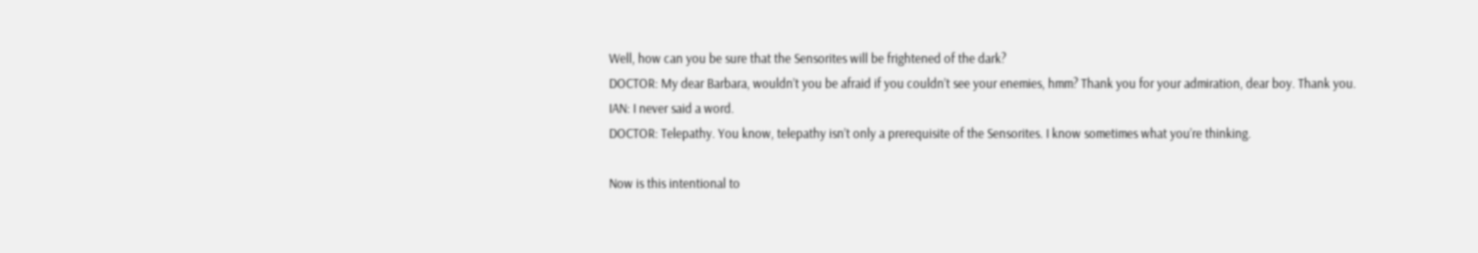Well, how can you be sure that the Sensorites will be frightened of the dark?
DOCTOR: My dear Barbara, wouldn’t you be afraid if you couldn’t see your enemies, hmm? Thank you for your admiration, dear boy. Thank you.
IAN: I never said a word.
DOCTOR: Telepathy. You know, telepathy isn’t only a prerequisite of the Sensorites. I know sometimes what you’re thinking.

Now is this intentional to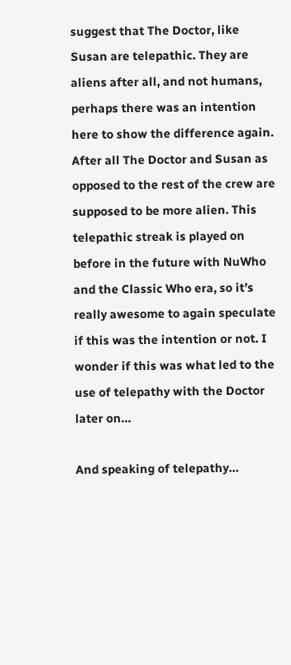suggest that The Doctor, like Susan are telepathic. They are aliens after all, and not humans, perhaps there was an intention here to show the difference again. After all The Doctor and Susan as opposed to the rest of the crew are supposed to be more alien. This telepathic streak is played on before in the future with NuWho and the Classic Who era, so it’s really awesome to again speculate if this was the intention or not. I wonder if this was what led to the use of telepathy with the Doctor later on…

And speaking of telepathy…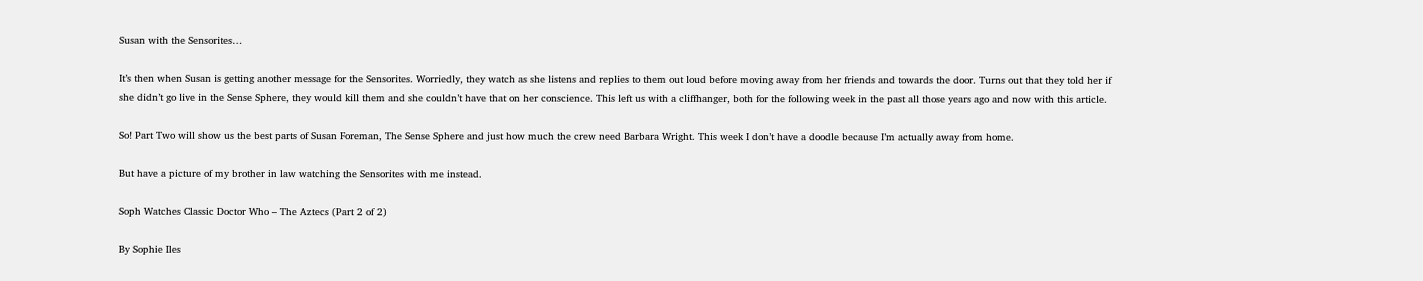Susan with the Sensorites…

It’s then when Susan is getting another message for the Sensorites. Worriedly, they watch as she listens and replies to them out loud before moving away from her friends and towards the door. Turns out that they told her if she didn’t go live in the Sense Sphere, they would kill them and she couldn’t have that on her conscience. This left us with a cliffhanger, both for the following week in the past all those years ago and now with this article.

So! Part Two will show us the best parts of Susan Foreman, The Sense Sphere and just how much the crew need Barbara Wright. This week I don’t have a doodle because I’m actually away from home.

But have a picture of my brother in law watching the Sensorites with me instead.

Soph Watches Classic Doctor Who – The Aztecs (Part 2 of 2)

By Sophie Iles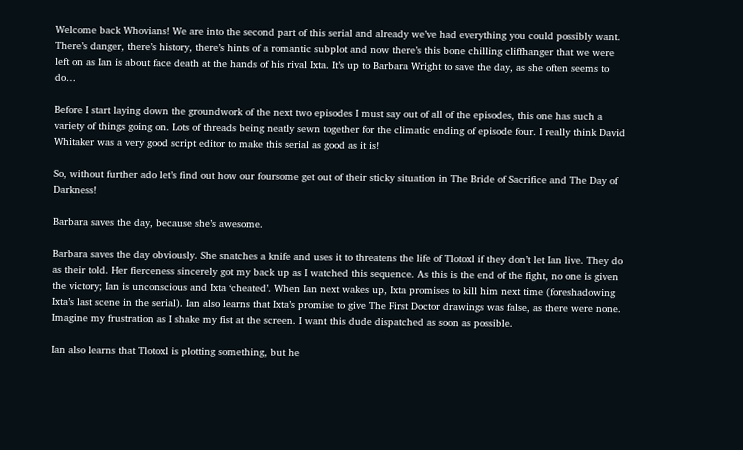Welcome back Whovians! We are into the second part of this serial and already we’ve had everything you could possibly want. There’s danger, there’s history, there’s hints of a romantic subplot and now there’s this bone chilling cliffhanger that we were left on as Ian is about face death at the hands of his rival Ixta. It’s up to Barbara Wright to save the day, as she often seems to do…

Before I start laying down the groundwork of the next two episodes I must say out of all of the episodes, this one has such a variety of things going on. Lots of threads being neatly sewn together for the climatic ending of episode four. I really think David Whitaker was a very good script editor to make this serial as good as it is!

So, without further ado let’s find out how our foursome get out of their sticky situation in The Bride of Sacrifice and The Day of Darkness!

Barbara saves the day, because she’s awesome.

Barbara saves the day obviously. She snatches a knife and uses it to threatens the life of Tlotoxl if they don’t let Ian live. They do as their told. Her fierceness sincerely got my back up as I watched this sequence. As this is the end of the fight, no one is given the victory; Ian is unconscious and Ixta ‘cheated’. When Ian next wakes up, Ixta promises to kill him next time (foreshadowing Ixta’s last scene in the serial). Ian also learns that Ixta’s promise to give The First Doctor drawings was false, as there were none. Imagine my frustration as I shake my fist at the screen. I want this dude dispatched as soon as possible.

Ian also learns that Tlotoxl is plotting something, but he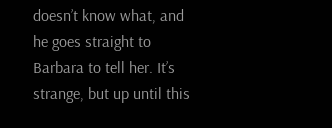doesn’t know what, and he goes straight to Barbara to tell her. It’s strange, but up until this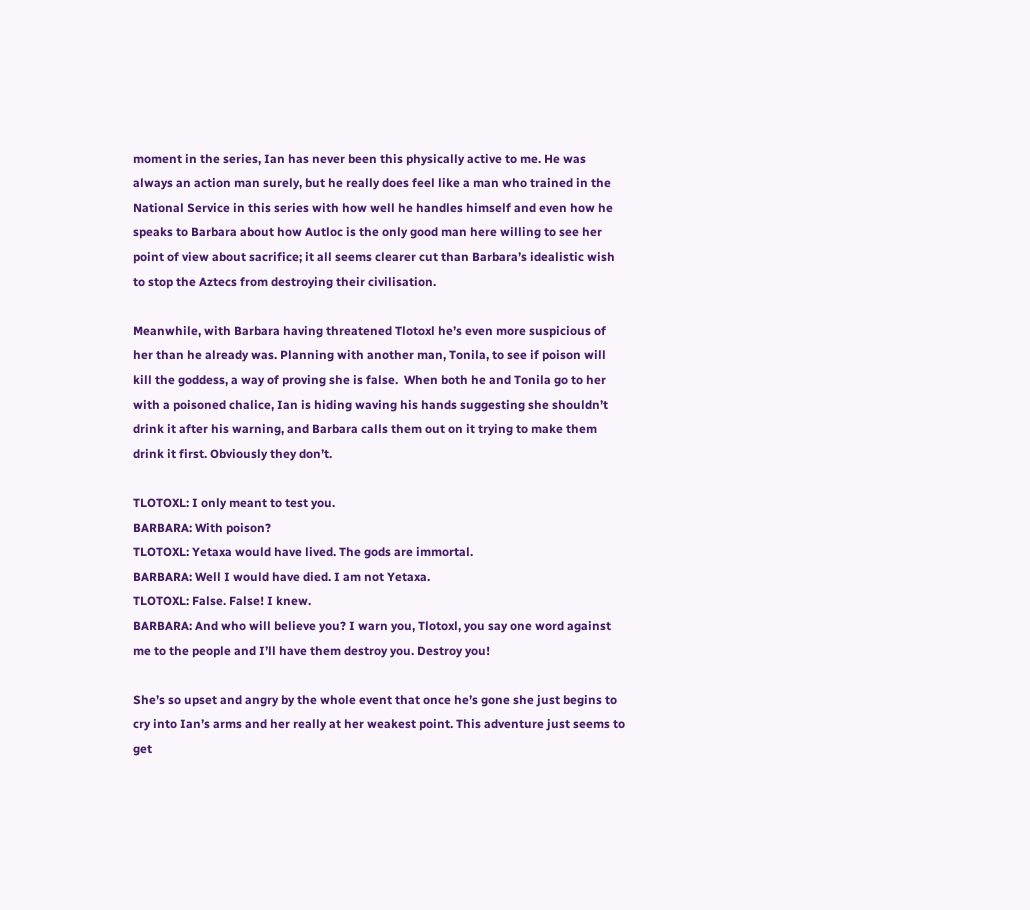moment in the series, Ian has never been this physically active to me. He was always an action man surely, but he really does feel like a man who trained in the National Service in this series with how well he handles himself and even how he speaks to Barbara about how Autloc is the only good man here willing to see her point of view about sacrifice; it all seems clearer cut than Barbara’s idealistic wish to stop the Aztecs from destroying their civilisation.

Meanwhile, with Barbara having threatened Tlotoxl he’s even more suspicious of her than he already was. Planning with another man, Tonila, to see if poison will kill the goddess, a way of proving she is false.  When both he and Tonila go to her with a poisoned chalice, Ian is hiding waving his hands suggesting she shouldn’t drink it after his warning, and Barbara calls them out on it trying to make them drink it first. Obviously they don’t.

TLOTOXL: I only meant to test you.
BARBARA: With poison?
TLOTOXL: Yetaxa would have lived. The gods are immortal.
BARBARA: Well I would have died. I am not Yetaxa.
TLOTOXL: False. False! I knew.
BARBARA: And who will believe you? I warn you, Tlotoxl, you say one word against me to the people and I’ll have them destroy you. Destroy you!

She’s so upset and angry by the whole event that once he’s gone she just begins to cry into Ian’s arms and her really at her weakest point. This adventure just seems to get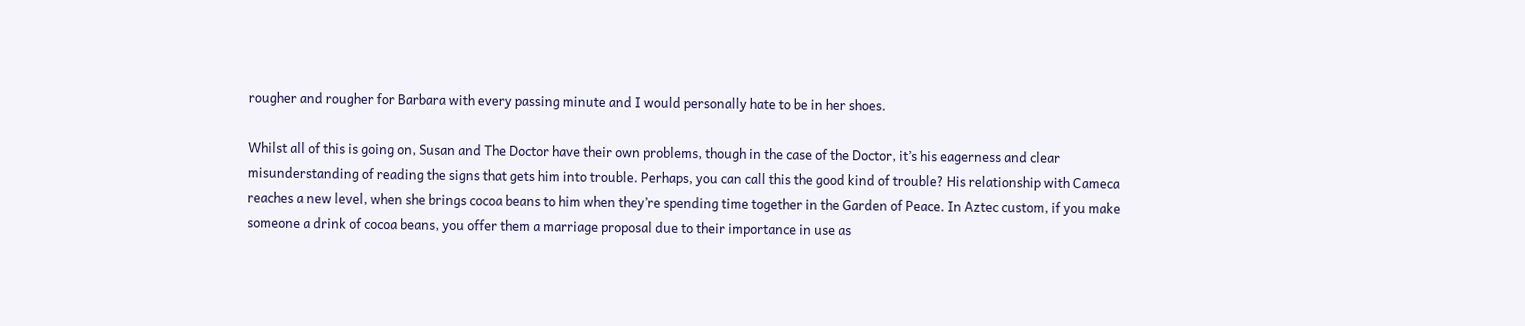rougher and rougher for Barbara with every passing minute and I would personally hate to be in her shoes.

Whilst all of this is going on, Susan and The Doctor have their own problems, though in the case of the Doctor, it’s his eagerness and clear misunderstanding of reading the signs that gets him into trouble. Perhaps, you can call this the good kind of trouble? His relationship with Cameca reaches a new level, when she brings cocoa beans to him when they’re spending time together in the Garden of Peace. In Aztec custom, if you make someone a drink of cocoa beans, you offer them a marriage proposal due to their importance in use as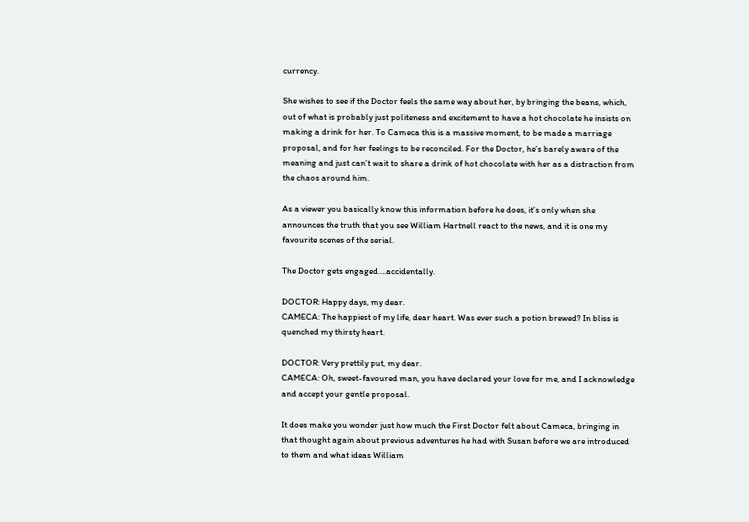currency.

She wishes to see if the Doctor feels the same way about her, by bringing the beans, which, out of what is probably just politeness and excitement to have a hot chocolate he insists on making a drink for her. To Cameca this is a massive moment, to be made a marriage proposal, and for her feelings to be reconciled. For the Doctor, he’s barely aware of the meaning and just can’t wait to share a drink of hot chocolate with her as a distraction from the chaos around him.

As a viewer you basically know this information before he does, it’s only when she announces the truth that you see William Hartnell react to the news, and it is one my favourite scenes of the serial.

The Doctor gets engaged….accidentally.

DOCTOR: Happy days, my dear.
CAMECA: The happiest of my life, dear heart. Was ever such a potion brewed? In bliss is quenched my thirsty heart.

DOCTOR: Very prettily put, my dear.
CAMECA: Oh, sweet-favoured man, you have declared your love for me, and I acknowledge and accept your gentle proposal.

It does make you wonder just how much the First Doctor felt about Cameca, bringing in that thought again about previous adventures he had with Susan before we are introduced to them and what ideas William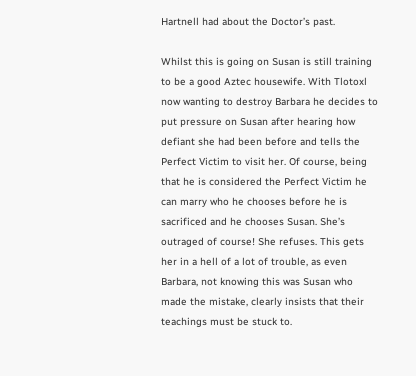Hartnell had about the Doctor’s past.

Whilst this is going on Susan is still training to be a good Aztec housewife. With Tlotoxl now wanting to destroy Barbara he decides to put pressure on Susan after hearing how defiant she had been before and tells the Perfect Victim to visit her. Of course, being that he is considered the Perfect Victim he can marry who he chooses before he is sacrificed and he chooses Susan. She’s outraged of course! She refuses. This gets her in a hell of a lot of trouble, as even Barbara, not knowing this was Susan who made the mistake, clearly insists that their teachings must be stuck to.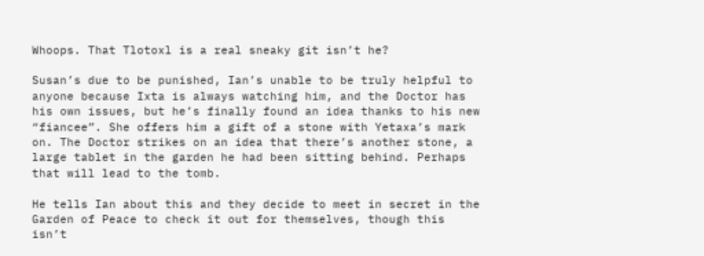Whoops. That Tlotoxl is a real sneaky git isn’t he?

Susan’s due to be punished, Ian’s unable to be truly helpful to anyone because Ixta is always watching him, and the Doctor has his own issues, but he’s finally found an idea thanks to his new “fiancee”. She offers him a gift of a stone with Yetaxa’s mark on. The Doctor strikes on an idea that there’s another stone, a large tablet in the garden he had been sitting behind. Perhaps that will lead to the tomb.

He tells Ian about this and they decide to meet in secret in the Garden of Peace to check it out for themselves, though this isn’t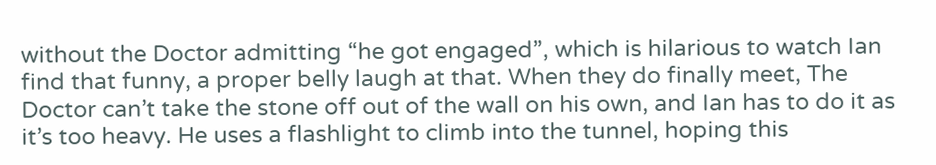without the Doctor admitting “he got engaged”, which is hilarious to watch Ian find that funny, a proper belly laugh at that. When they do finally meet, The Doctor can’t take the stone off out of the wall on his own, and Ian has to do it as it’s too heavy. He uses a flashlight to climb into the tunnel, hoping this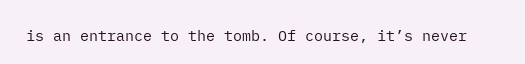is an entrance to the tomb. Of course, it’s never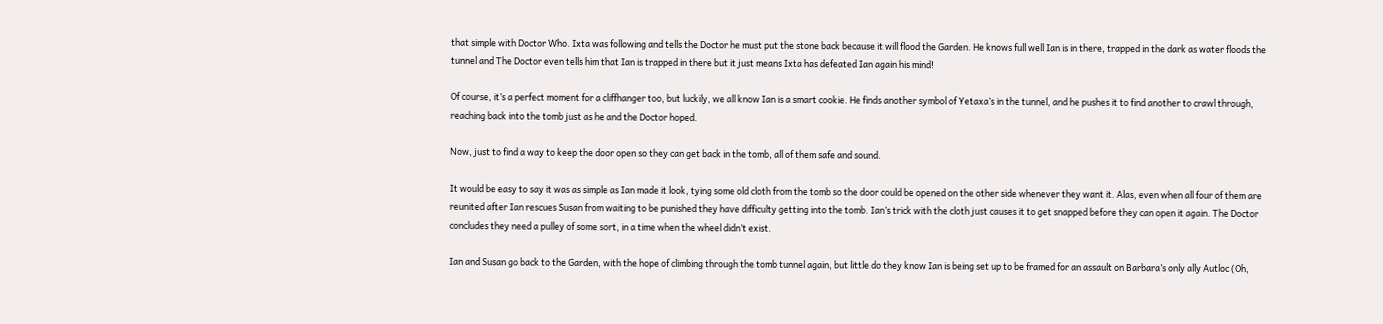that simple with Doctor Who. Ixta was following and tells the Doctor he must put the stone back because it will flood the Garden. He knows full well Ian is in there, trapped in the dark as water floods the tunnel and The Doctor even tells him that Ian is trapped in there but it just means Ixta has defeated Ian again his mind!

Of course, it’s a perfect moment for a cliffhanger too, but luckily, we all know Ian is a smart cookie. He finds another symbol of Yetaxa’s in the tunnel, and he pushes it to find another to crawl through, reaching back into the tomb just as he and the Doctor hoped.

Now, just to find a way to keep the door open so they can get back in the tomb, all of them safe and sound.

It would be easy to say it was as simple as Ian made it look, tying some old cloth from the tomb so the door could be opened on the other side whenever they want it. Alas, even when all four of them are reunited after Ian rescues Susan from waiting to be punished they have difficulty getting into the tomb. Ian’s trick with the cloth just causes it to get snapped before they can open it again. The Doctor concludes they need a pulley of some sort, in a time when the wheel didn’t exist.

Ian and Susan go back to the Garden, with the hope of climbing through the tomb tunnel again, but little do they know Ian is being set up to be framed for an assault on Barbara’s only ally Autloc (Oh,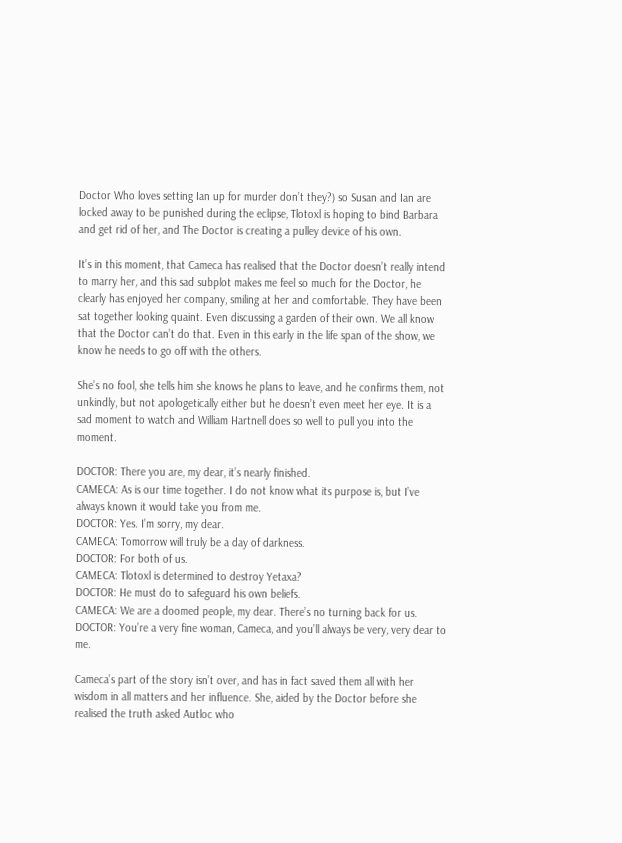Doctor Who loves setting Ian up for murder don’t they?) so Susan and Ian are locked away to be punished during the eclipse, Tlotoxl is hoping to bind Barbara and get rid of her, and The Doctor is creating a pulley device of his own.

It’s in this moment, that Cameca has realised that the Doctor doesn’t really intend to marry her, and this sad subplot makes me feel so much for the Doctor, he clearly has enjoyed her company, smiling at her and comfortable. They have been sat together looking quaint. Even discussing a garden of their own. We all know that the Doctor can’t do that. Even in this early in the life span of the show, we know he needs to go off with the others.

She’s no fool, she tells him she knows he plans to leave, and he confirms them, not unkindly, but not apologetically either but he doesn’t even meet her eye. It is a sad moment to watch and William Hartnell does so well to pull you into the moment.

DOCTOR: There you are, my dear, it’s nearly finished.
CAMECA: As is our time together. I do not know what its purpose is, but I’ve always known it would take you from me.
DOCTOR: Yes. I’m sorry, my dear.
CAMECA: Tomorrow will truly be a day of darkness.
DOCTOR: For both of us.
CAMECA: Tlotoxl is determined to destroy Yetaxa?
DOCTOR: He must do to safeguard his own beliefs.
CAMECA: We are a doomed people, my dear. There’s no turning back for us.
DOCTOR: You’re a very fine woman, Cameca, and you’ll always be very, very dear to me.

Cameca’s part of the story isn’t over, and has in fact saved them all with her wisdom in all matters and her influence. She, aided by the Doctor before she realised the truth asked Autloc who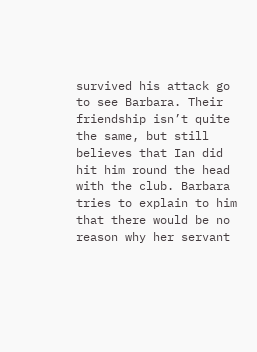survived his attack go to see Barbara. Their friendship isn’t quite the same, but still believes that Ian did hit him round the head with the club. Barbara tries to explain to him that there would be no reason why her servant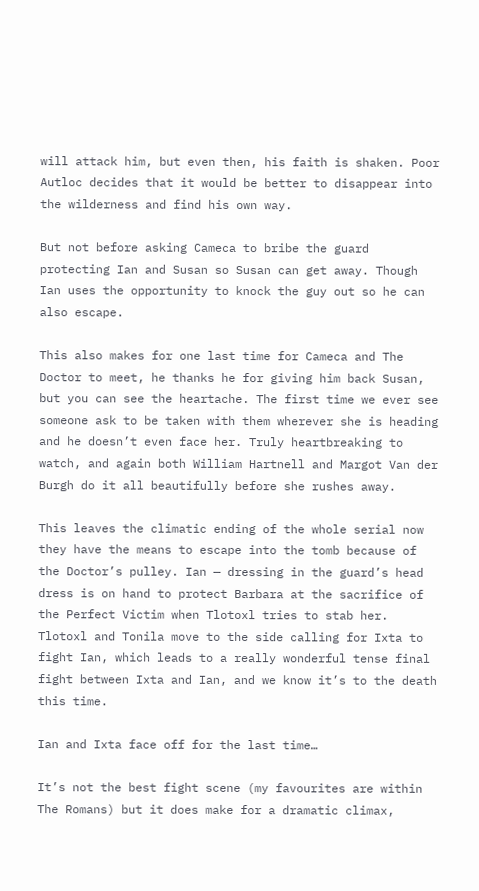will attack him, but even then, his faith is shaken. Poor Autloc decides that it would be better to disappear into the wilderness and find his own way.

But not before asking Cameca to bribe the guard protecting Ian and Susan so Susan can get away. Though Ian uses the opportunity to knock the guy out so he can also escape.

This also makes for one last time for Cameca and The Doctor to meet, he thanks he for giving him back Susan, but you can see the heartache. The first time we ever see someone ask to be taken with them wherever she is heading and he doesn’t even face her. Truly heartbreaking to watch, and again both William Hartnell and Margot Van der Burgh do it all beautifully before she rushes away.

This leaves the climatic ending of the whole serial now they have the means to escape into the tomb because of the Doctor’s pulley. Ian — dressing in the guard’s head dress is on hand to protect Barbara at the sacrifice of the Perfect Victim when Tlotoxl tries to stab her. Tlotoxl and Tonila move to the side calling for Ixta to fight Ian, which leads to a really wonderful tense final fight between Ixta and Ian, and we know it’s to the death this time.

Ian and Ixta face off for the last time…

It’s not the best fight scene (my favourites are within The Romans) but it does make for a dramatic climax,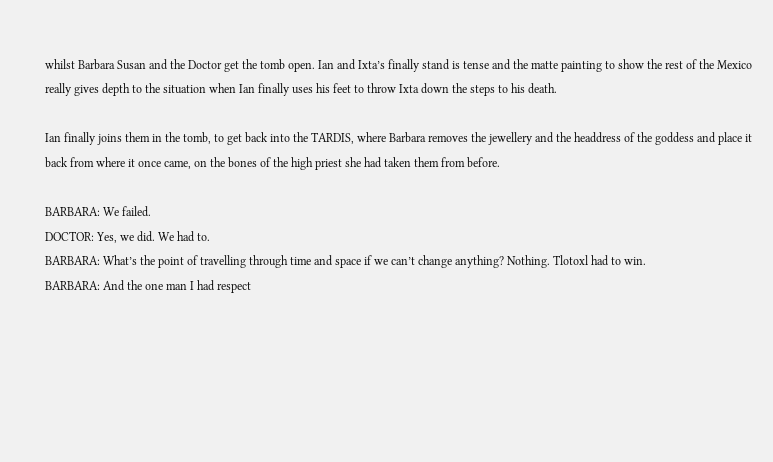whilst Barbara Susan and the Doctor get the tomb open. Ian and Ixta’s finally stand is tense and the matte painting to show the rest of the Mexico  really gives depth to the situation when Ian finally uses his feet to throw Ixta down the steps to his death.

Ian finally joins them in the tomb, to get back into the TARDIS, where Barbara removes the jewellery and the headdress of the goddess and place it back from where it once came, on the bones of the high priest she had taken them from before.

BARBARA: We failed.
DOCTOR: Yes, we did. We had to.
BARBARA: What’s the point of travelling through time and space if we can’t change anything? Nothing. Tlotoxl had to win.
BARBARA: And the one man I had respect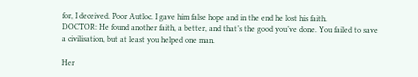for, I deceived. Poor Autloc. I gave him false hope and in the end he lost his faith.
DOCTOR: He found another faith, a better, and that’s the good you’ve done. You failed to save a civilisation, but at least you helped one man.

Her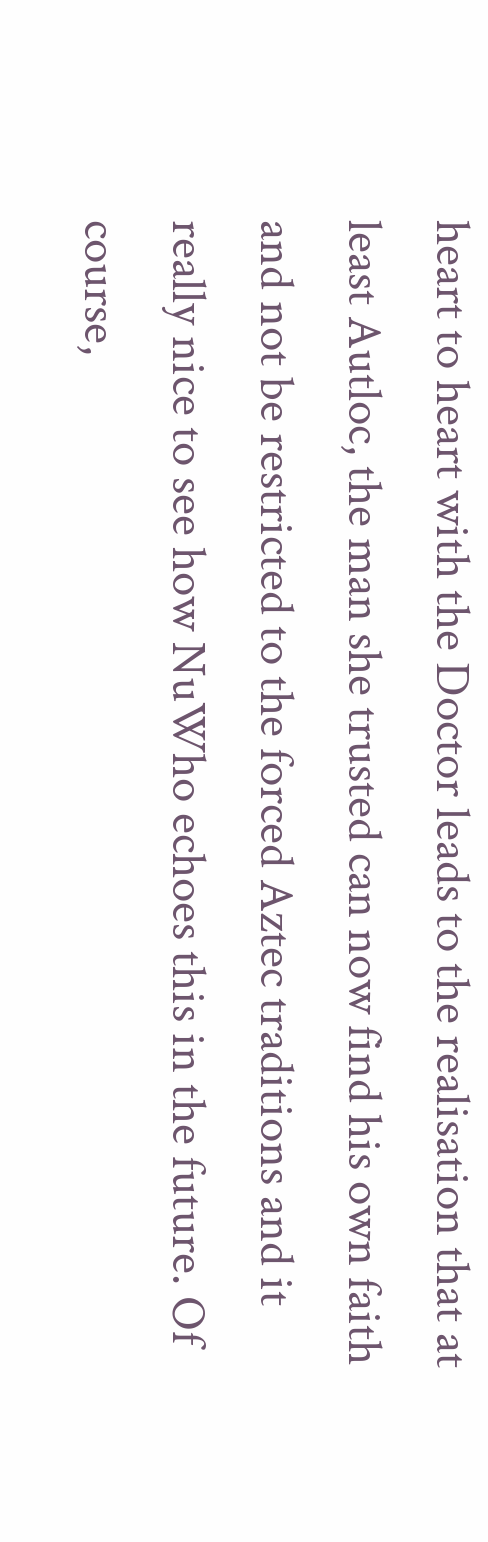heart to heart with the Doctor leads to the realisation that at least Autloc, the man she trusted can now find his own faith and not be restricted to the forced Aztec traditions and it really nice to see how NuWho echoes this in the future. Of course,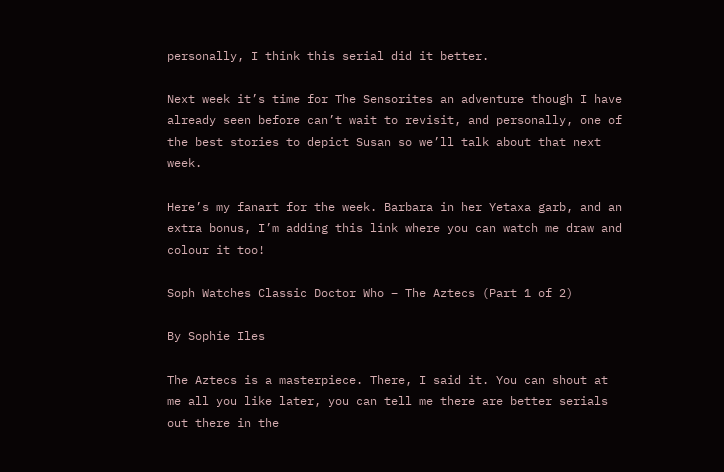personally, I think this serial did it better.

Next week it’s time for The Sensorites an adventure though I have already seen before can’t wait to revisit, and personally, one of the best stories to depict Susan so we’ll talk about that next week.

Here’s my fanart for the week. Barbara in her Yetaxa garb, and an extra bonus, I’m adding this link where you can watch me draw and colour it too!

Soph Watches Classic Doctor Who – The Aztecs (Part 1 of 2)

By Sophie Iles

The Aztecs is a masterpiece. There, I said it. You can shout at me all you like later, you can tell me there are better serials out there in the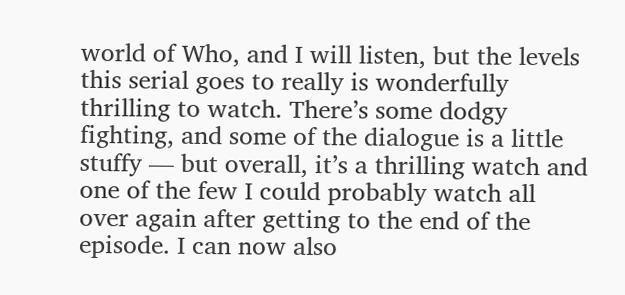world of Who, and I will listen, but the levels this serial goes to really is wonderfully thrilling to watch. There’s some dodgy fighting, and some of the dialogue is a little stuffy — but overall, it’s a thrilling watch and one of the few I could probably watch all over again after getting to the end of the episode. I can now also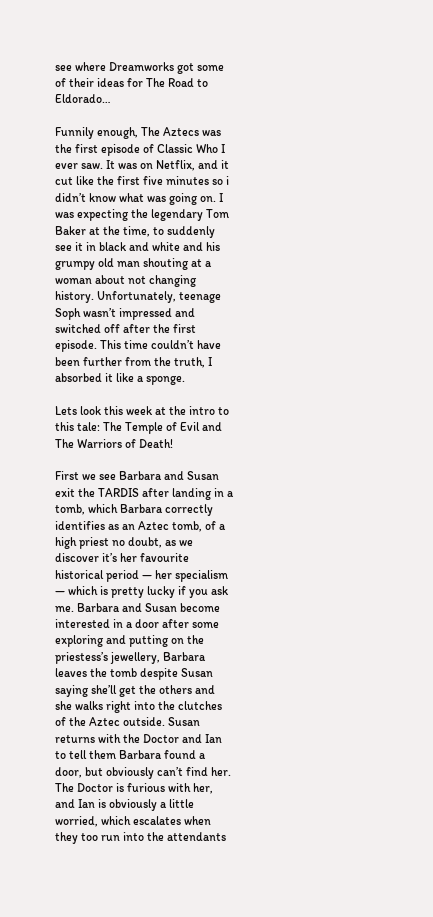see where Dreamworks got some of their ideas for The Road to Eldorado…

Funnily enough, The Aztecs was the first episode of Classic Who I ever saw. It was on Netflix, and it cut like the first five minutes so i didn’t know what was going on. I was expecting the legendary Tom Baker at the time, to suddenly see it in black and white and his grumpy old man shouting at a woman about not changing history. Unfortunately, teenage Soph wasn’t impressed and switched off after the first episode. This time couldn’t have been further from the truth, I absorbed it like a sponge.

Lets look this week at the intro to this tale: The Temple of Evil and The Warriors of Death!

First we see Barbara and Susan exit the TARDIS after landing in a tomb, which Barbara correctly identifies as an Aztec tomb, of a high priest no doubt, as we discover it’s her favourite historical period — her specialism — which is pretty lucky if you ask me. Barbara and Susan become interested in a door after some exploring and putting on the priestess’s jewellery, Barbara leaves the tomb despite Susan saying she’ll get the others and she walks right into the clutches of the Aztec outside. Susan returns with the Doctor and Ian to tell them Barbara found a door, but obviously can’t find her. The Doctor is furious with her, and Ian is obviously a little worried, which escalates when they too run into the attendants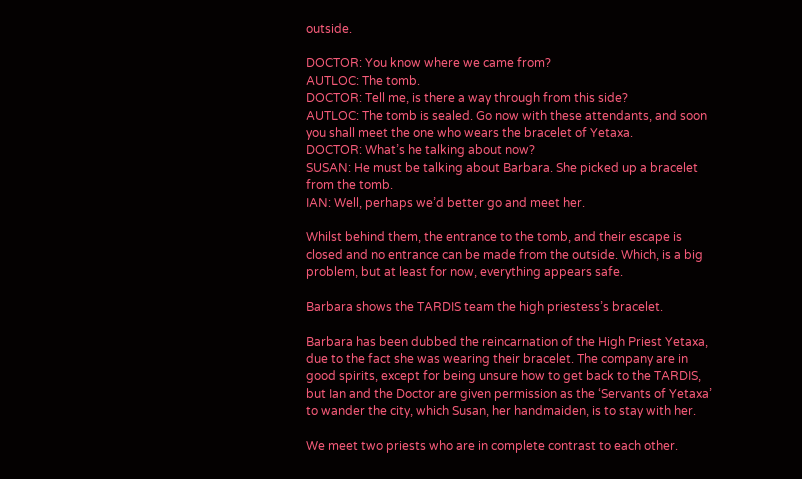outside.

DOCTOR: You know where we came from?
AUTLOC: The tomb.
DOCTOR: Tell me, is there a way through from this side?
AUTLOC: The tomb is sealed. Go now with these attendants, and soon you shall meet the one who wears the bracelet of Yetaxa.
DOCTOR: What’s he talking about now?
SUSAN: He must be talking about Barbara. She picked up a bracelet from the tomb.
IAN: Well, perhaps we’d better go and meet her.

Whilst behind them, the entrance to the tomb, and their escape is closed and no entrance can be made from the outside. Which, is a big problem, but at least for now, everything appears safe.

Barbara shows the TARDIS team the high priestess’s bracelet.

Barbara has been dubbed the reincarnation of the High Priest Yetaxa, due to the fact she was wearing their bracelet. The company are in good spirits, except for being unsure how to get back to the TARDIS, but Ian and the Doctor are given permission as the ‘Servants of Yetaxa’ to wander the city, which Susan, her handmaiden, is to stay with her.

We meet two priests who are in complete contrast to each other.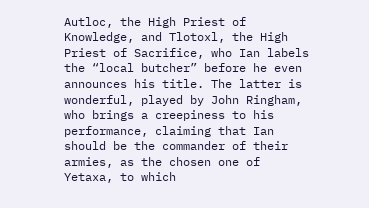Autloc, the High Priest of Knowledge, and Tlotoxl, the High Priest of Sacrifice, who Ian labels the “local butcher” before he even announces his title. The latter is wonderful, played by John Ringham, who brings a creepiness to his performance, claiming that Ian should be the commander of their armies, as the chosen one of Yetaxa, to which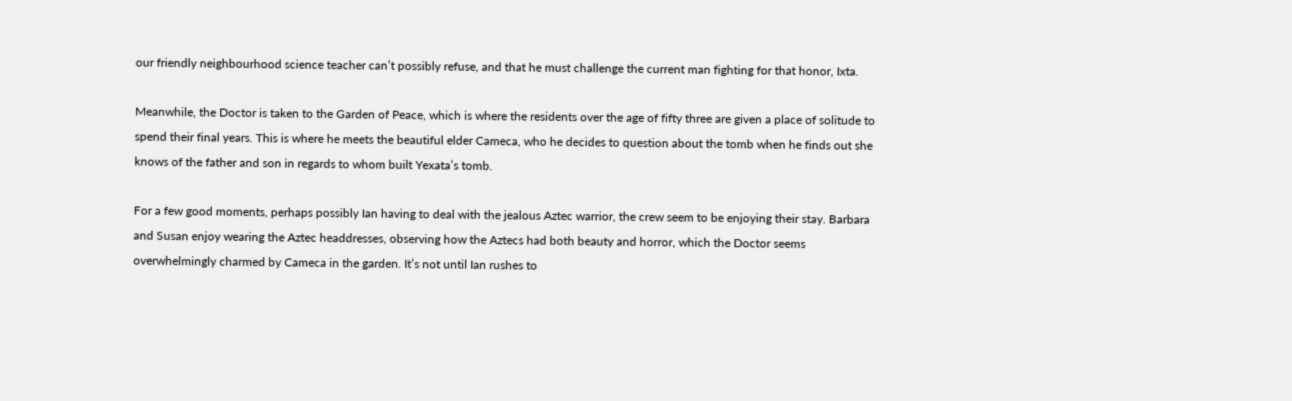our friendly neighbourhood science teacher can’t possibly refuse, and that he must challenge the current man fighting for that honor, Ixta.

Meanwhile, the Doctor is taken to the Garden of Peace, which is where the residents over the age of fifty three are given a place of solitude to spend their final years. This is where he meets the beautiful elder Cameca, who he decides to question about the tomb when he finds out she knows of the father and son in regards to whom built Yexata’s tomb.

For a few good moments, perhaps possibly Ian having to deal with the jealous Aztec warrior, the crew seem to be enjoying their stay. Barbara and Susan enjoy wearing the Aztec headdresses, observing how the Aztecs had both beauty and horror, which the Doctor seems overwhelmingly charmed by Cameca in the garden. It’s not until Ian rushes to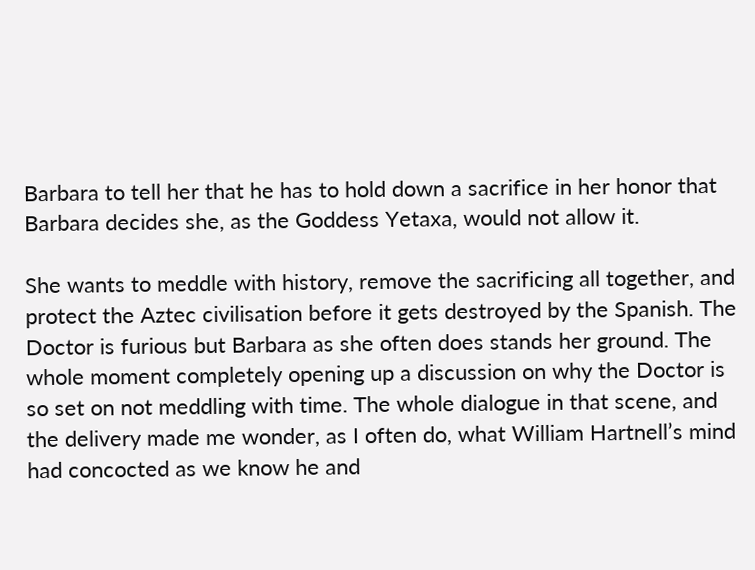Barbara to tell her that he has to hold down a sacrifice in her honor that Barbara decides she, as the Goddess Yetaxa, would not allow it.

She wants to meddle with history, remove the sacrificing all together, and protect the Aztec civilisation before it gets destroyed by the Spanish. The Doctor is furious but Barbara as she often does stands her ground. The whole moment completely opening up a discussion on why the Doctor is so set on not meddling with time. The whole dialogue in that scene, and the delivery made me wonder, as I often do, what William Hartnell’s mind had concocted as we know he and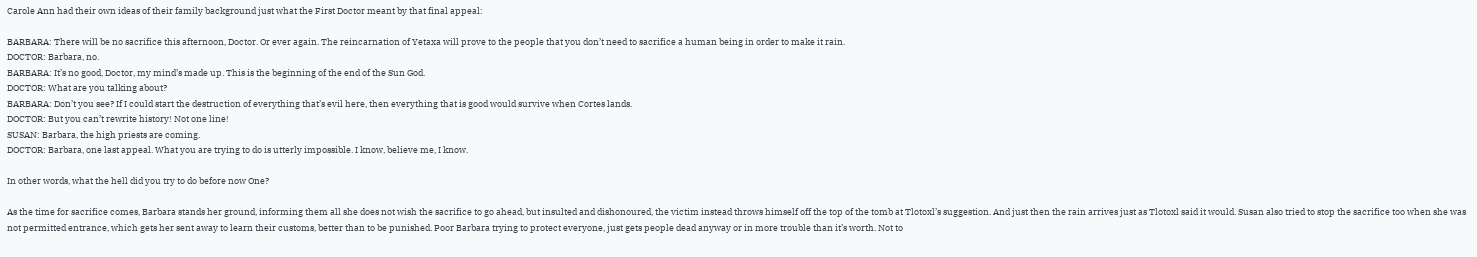Carole Ann had their own ideas of their family background just what the First Doctor meant by that final appeal:

BARBARA: There will be no sacrifice this afternoon, Doctor. Or ever again. The reincarnation of Yetaxa will prove to the people that you don’t need to sacrifice a human being in order to make it rain.
DOCTOR: Barbara, no.
BARBARA: It’s no good, Doctor, my mind’s made up. This is the beginning of the end of the Sun God.
DOCTOR: What are you talking about?
BARBARA: Don’t you see? If I could start the destruction of everything that’s evil here, then everything that is good would survive when Cortes lands.
DOCTOR: But you can’t rewrite history! Not one line!
SUSAN: Barbara, the high priests are coming.
DOCTOR: Barbara, one last appeal. What you are trying to do is utterly impossible. I know, believe me, I know.

In other words, what the hell did you try to do before now One?

As the time for sacrifice comes, Barbara stands her ground, informing them all she does not wish the sacrifice to go ahead, but insulted and dishonoured, the victim instead throws himself off the top of the tomb at Tlotoxl’s suggestion. And just then the rain arrives just as Tlotoxl said it would. Susan also tried to stop the sacrifice too when she was not permitted entrance, which gets her sent away to learn their customs, better than to be punished. Poor Barbara trying to protect everyone, just gets people dead anyway or in more trouble than it’s worth. Not to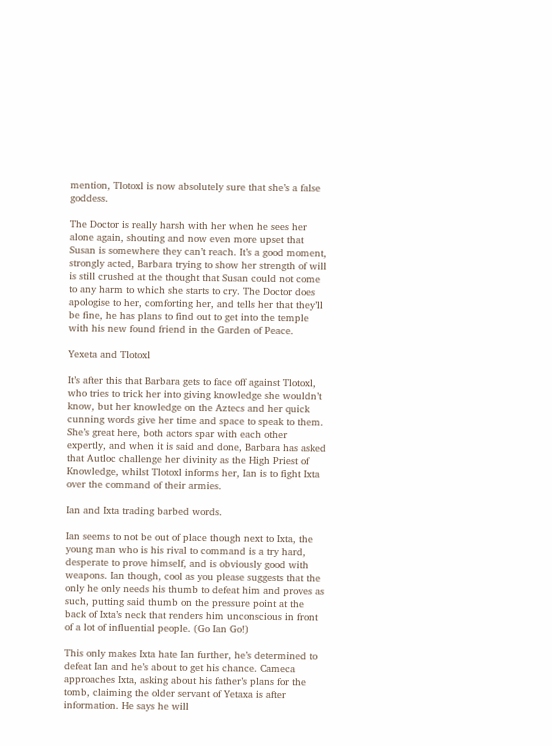mention, Tlotoxl is now absolutely sure that she’s a false goddess.

The Doctor is really harsh with her when he sees her alone again, shouting and now even more upset that Susan is somewhere they can’t reach. It’s a good moment, strongly acted, Barbara trying to show her strength of will is still crushed at the thought that Susan could not come to any harm to which she starts to cry. The Doctor does apologise to her, comforting her, and tells her that they’ll be fine, he has plans to find out to get into the temple with his new found friend in the Garden of Peace.

Yexeta and Tlotoxl

It’s after this that Barbara gets to face off against Tlotoxl, who tries to trick her into giving knowledge she wouldn’t know, but her knowledge on the Aztecs and her quick cunning words give her time and space to speak to them. She’s great here, both actors spar with each other expertly, and when it is said and done, Barbara has asked that Autloc challenge her divinity as the High Priest of Knowledge, whilst Tlotoxl informs her, Ian is to fight Ixta over the command of their armies.

Ian and Ixta trading barbed words.

Ian seems to not be out of place though next to Ixta, the young man who is his rival to command is a try hard, desperate to prove himself, and is obviously good with weapons. Ian though, cool as you please suggests that the only he only needs his thumb to defeat him and proves as such, putting said thumb on the pressure point at the back of Ixta’s neck that renders him unconscious in front of a lot of influential people. (Go Ian Go!)

This only makes Ixta hate Ian further, he’s determined to defeat Ian and he’s about to get his chance. Cameca approaches Ixta, asking about his father’s plans for the tomb, claiming the older servant of Yetaxa is after information. He says he will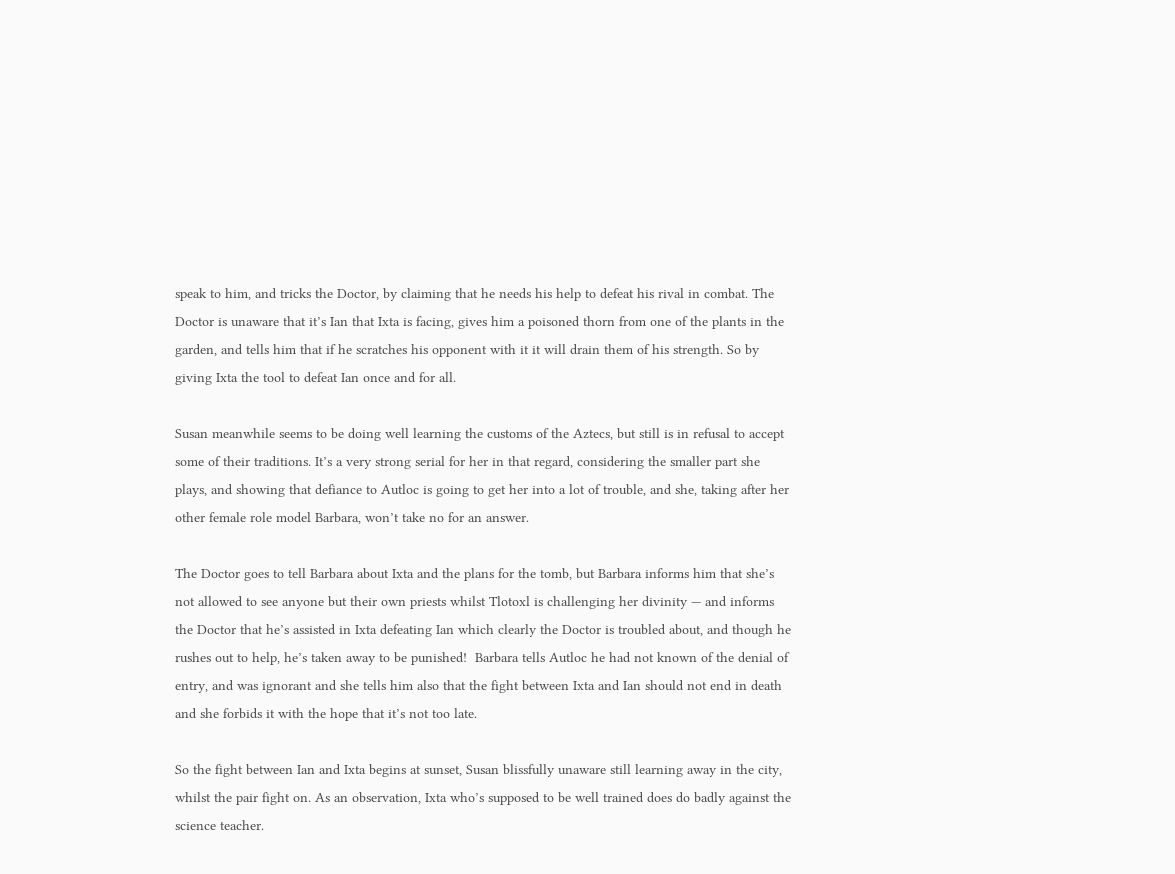speak to him, and tricks the Doctor, by claiming that he needs his help to defeat his rival in combat. The Doctor is unaware that it’s Ian that Ixta is facing, gives him a poisoned thorn from one of the plants in the garden, and tells him that if he scratches his opponent with it it will drain them of his strength. So by giving Ixta the tool to defeat Ian once and for all.

Susan meanwhile seems to be doing well learning the customs of the Aztecs, but still is in refusal to accept some of their traditions. It’s a very strong serial for her in that regard, considering the smaller part she plays, and showing that defiance to Autloc is going to get her into a lot of trouble, and she, taking after her other female role model Barbara, won’t take no for an answer.

The Doctor goes to tell Barbara about Ixta and the plans for the tomb, but Barbara informs him that she’s not allowed to see anyone but their own priests whilst Tlotoxl is challenging her divinity — and informs the Doctor that he’s assisted in Ixta defeating Ian which clearly the Doctor is troubled about, and though he rushes out to help, he’s taken away to be punished!  Barbara tells Autloc he had not known of the denial of entry, and was ignorant and she tells him also that the fight between Ixta and Ian should not end in death and she forbids it with the hope that it’s not too late.

So the fight between Ian and Ixta begins at sunset, Susan blissfully unaware still learning away in the city, whilst the pair fight on. As an observation, Ixta who’s supposed to be well trained does do badly against the science teacher.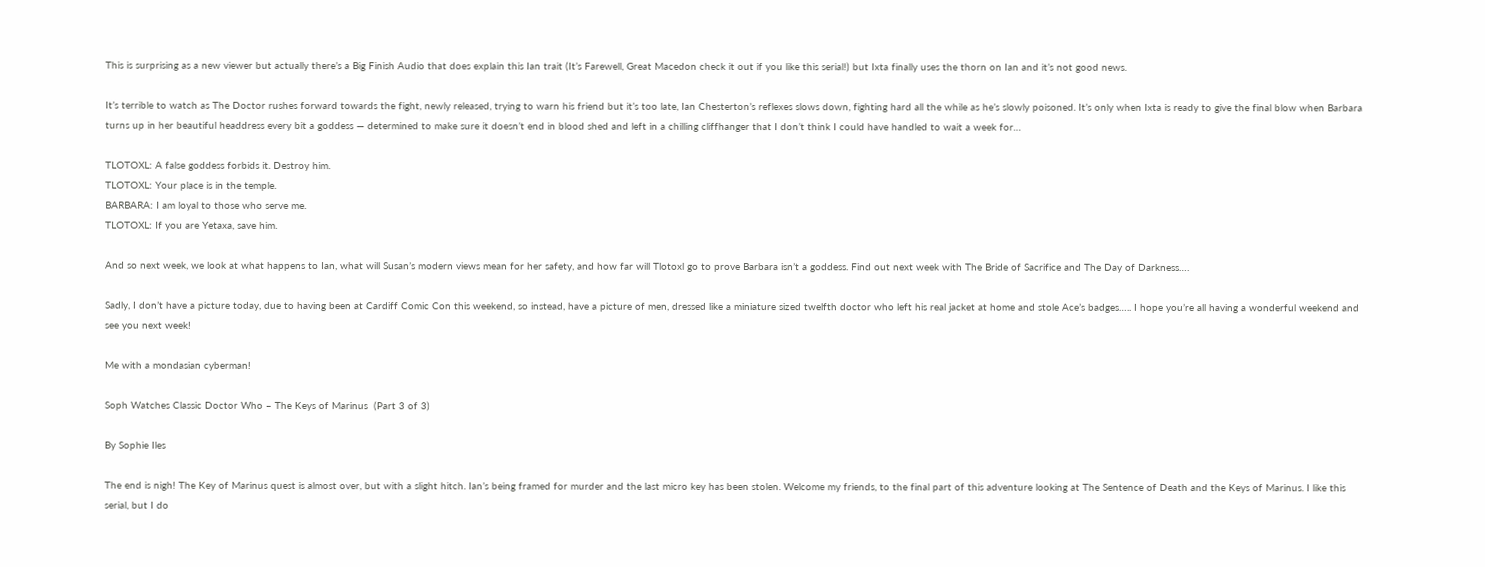This is surprising as a new viewer but actually there’s a Big Finish Audio that does explain this Ian trait (It’s Farewell, Great Macedon check it out if you like this serial!) but Ixta finally uses the thorn on Ian and it’s not good news.

It’s terrible to watch as The Doctor rushes forward towards the fight, newly released, trying to warn his friend but it’s too late, Ian Chesterton’s reflexes slows down, fighting hard all the while as he’s slowly poisoned. It’s only when Ixta is ready to give the final blow when Barbara turns up in her beautiful headdress every bit a goddess — determined to make sure it doesn’t end in blood shed and left in a chilling cliffhanger that I don’t think I could have handled to wait a week for…

TLOTOXL: A false goddess forbids it. Destroy him.
TLOTOXL: Your place is in the temple.
BARBARA: I am loyal to those who serve me.
TLOTOXL: If you are Yetaxa, save him.

And so next week, we look at what happens to Ian, what will Susan’s modern views mean for her safety, and how far will Tlotoxl go to prove Barbara isn’t a goddess. Find out next week with The Bride of Sacrifice and The Day of Darkness….

Sadly, I don’t have a picture today, due to having been at Cardiff Comic Con this weekend, so instead, have a picture of men, dressed like a miniature sized twelfth doctor who left his real jacket at home and stole Ace’s badges….. I hope you’re all having a wonderful weekend and see you next week!

Me with a mondasian cyberman!

Soph Watches Classic Doctor Who – The Keys of Marinus  (Part 3 of 3)

By Sophie Iles

The end is nigh! The Key of Marinus quest is almost over, but with a slight hitch. Ian’s being framed for murder and the last micro key has been stolen. Welcome my friends, to the final part of this adventure looking at The Sentence of Death and the Keys of Marinus. I like this serial, but I do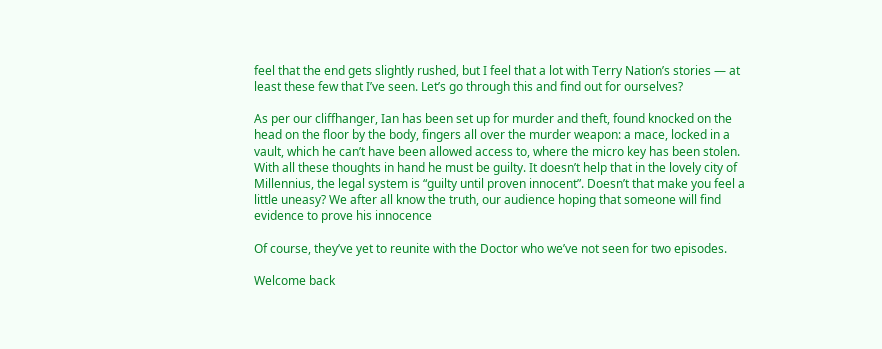feel that the end gets slightly rushed, but I feel that a lot with Terry Nation’s stories — at least these few that I’ve seen. Let’s go through this and find out for ourselves?

As per our cliffhanger, Ian has been set up for murder and theft, found knocked on the head on the floor by the body, fingers all over the murder weapon: a mace, locked in a vault, which he can’t have been allowed access to, where the micro key has been stolen. With all these thoughts in hand he must be guilty. It doesn’t help that in the lovely city of Millennius, the legal system is “guilty until proven innocent”. Doesn’t that make you feel a little uneasy? We after all know the truth, our audience hoping that someone will find evidence to prove his innocence

Of course, they’ve yet to reunite with the Doctor who we’ve not seen for two episodes.

Welcome back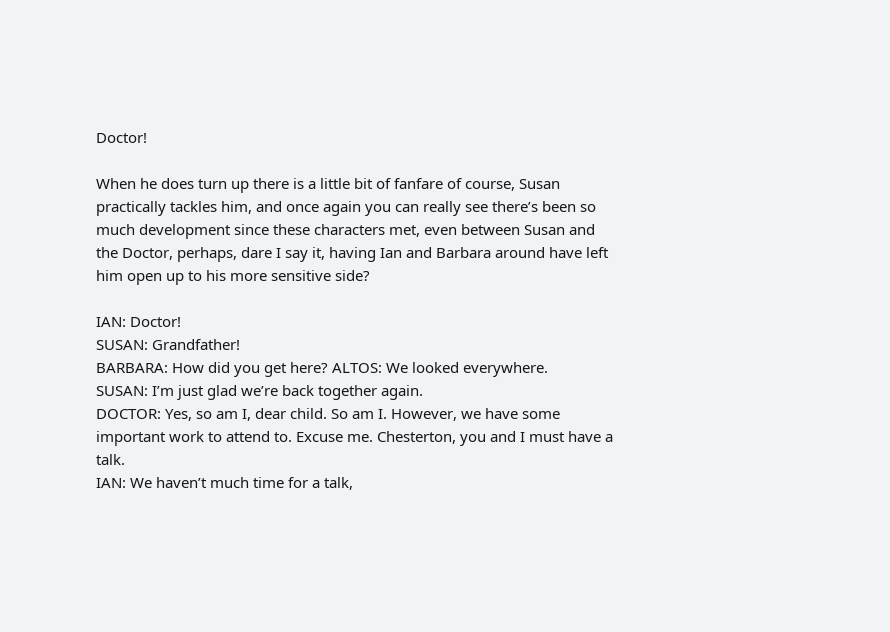Doctor!

When he does turn up there is a little bit of fanfare of course, Susan practically tackles him, and once again you can really see there’s been so much development since these characters met, even between Susan and the Doctor, perhaps, dare I say it, having Ian and Barbara around have left him open up to his more sensitive side?

IAN: Doctor!
SUSAN: Grandfather!
BARBARA: How did you get here? ALTOS: We looked everywhere.
SUSAN: I’m just glad we’re back together again.
DOCTOR: Yes, so am I, dear child. So am I. However, we have some important work to attend to. Excuse me. Chesterton, you and I must have a talk.
IAN: We haven’t much time for a talk,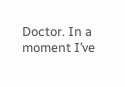Doctor. In a moment I’ve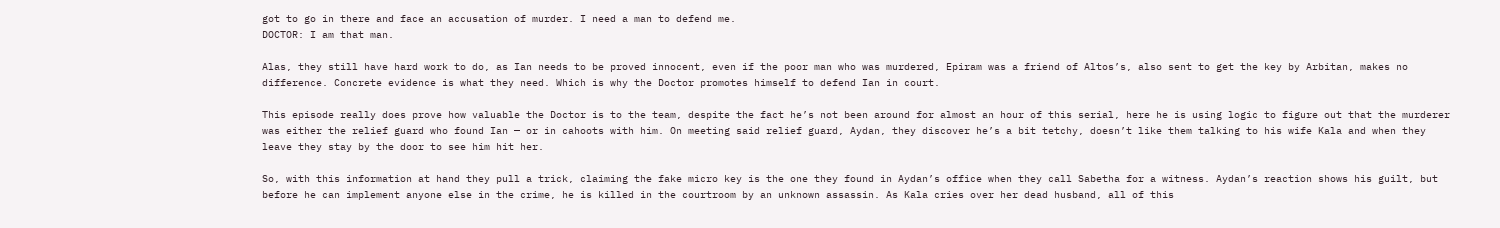got to go in there and face an accusation of murder. I need a man to defend me.
DOCTOR: I am that man.

Alas, they still have hard work to do, as Ian needs to be proved innocent, even if the poor man who was murdered, Epiram was a friend of Altos’s, also sent to get the key by Arbitan, makes no difference. Concrete evidence is what they need. Which is why the Doctor promotes himself to defend Ian in court.

This episode really does prove how valuable the Doctor is to the team, despite the fact he’s not been around for almost an hour of this serial, here he is using logic to figure out that the murderer was either the relief guard who found Ian — or in cahoots with him. On meeting said relief guard, Aydan, they discover he’s a bit tetchy, doesn’t like them talking to his wife Kala and when they leave they stay by the door to see him hit her.

So, with this information at hand they pull a trick, claiming the fake micro key is the one they found in Aydan’s office when they call Sabetha for a witness. Aydan’s reaction shows his guilt, but before he can implement anyone else in the crime, he is killed in the courtroom by an unknown assassin. As Kala cries over her dead husband, all of this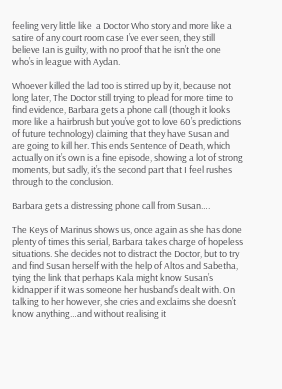feeling very little like  a Doctor Who story and more like a satire of any court room case I’ve ever seen, they still believe Ian is guilty, with no proof that he isn’t the one who’s in league with Aydan.

Whoever killed the lad too is stirred up by it, because not long later, The Doctor still trying to plead for more time to find evidence, Barbara gets a phone call (though it looks more like a hairbrush but you’ve got to love 60’s predictions of future technology) claiming that they have Susan and are going to kill her. This ends Sentence of Death, which actually on it’s own is a fine episode, showing a lot of strong moments, but sadly, it’s the second part that I feel rushes through to the conclusion.

Barbara gets a distressing phone call from Susan….

The Keys of Marinus shows us, once again as she has done plenty of times this serial, Barbara takes charge of hopeless situations. She decides not to distract the Doctor, but to try and find Susan herself with the help of Altos and Sabetha, tying the link that perhaps Kala might know Susan’s kidnapper if it was someone her husband’s dealt with. On talking to her however, she cries and exclaims she doesn’t know anything…and without realising it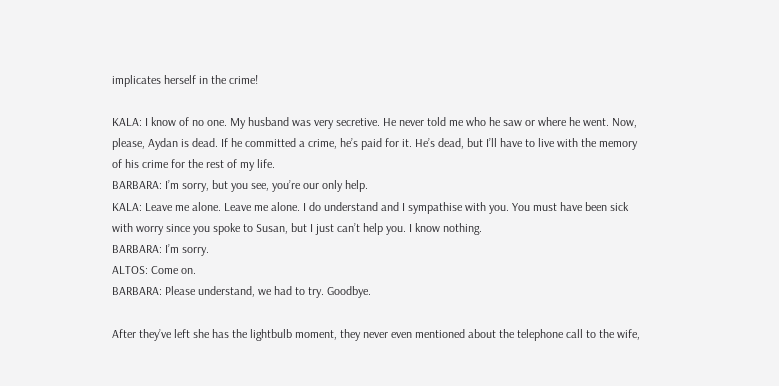implicates herself in the crime!

KALA: I know of no one. My husband was very secretive. He never told me who he saw or where he went. Now, please, Aydan is dead. If he committed a crime, he’s paid for it. He’s dead, but I’ll have to live with the memory of his crime for the rest of my life.
BARBARA: I’m sorry, but you see, you’re our only help.
KALA: Leave me alone. Leave me alone. I do understand and I sympathise with you. You must have been sick with worry since you spoke to Susan, but I just can’t help you. I know nothing.
BARBARA: I’m sorry.
ALTOS: Come on.
BARBARA: Please understand, we had to try. Goodbye.

After they’ve left she has the lightbulb moment, they never even mentioned about the telephone call to the wife,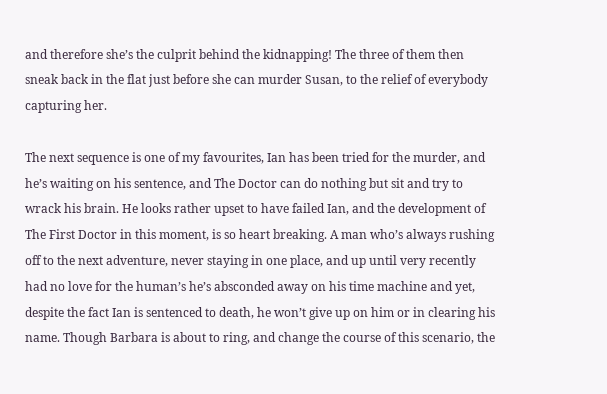and therefore she’s the culprit behind the kidnapping! The three of them then sneak back in the flat just before she can murder Susan, to the relief of everybody capturing her.

The next sequence is one of my favourites, Ian has been tried for the murder, and he’s waiting on his sentence, and The Doctor can do nothing but sit and try to wrack his brain. He looks rather upset to have failed Ian, and the development of The First Doctor in this moment, is so heart breaking. A man who’s always rushing off to the next adventure, never staying in one place, and up until very recently had no love for the human’s he’s absconded away on his time machine and yet, despite the fact Ian is sentenced to death, he won’t give up on him or in clearing his name. Though Barbara is about to ring, and change the course of this scenario, the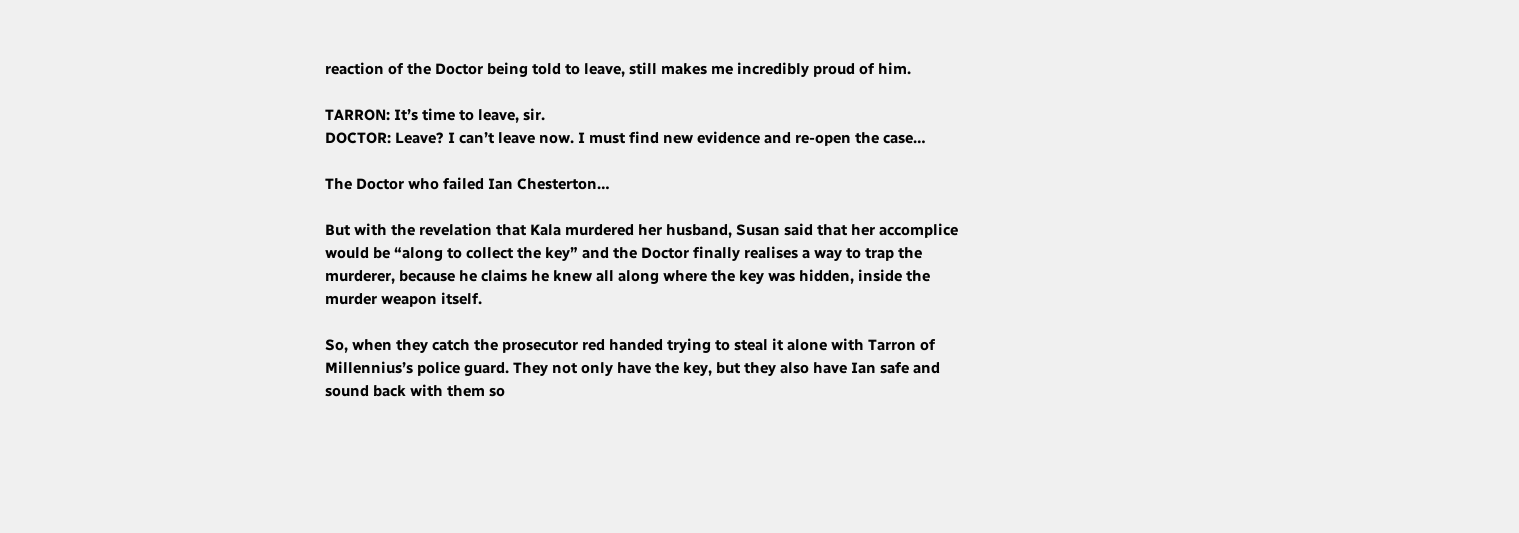reaction of the Doctor being told to leave, still makes me incredibly proud of him.

TARRON: It’s time to leave, sir.
DOCTOR: Leave? I can’t leave now. I must find new evidence and re-open the case…

The Doctor who failed Ian Chesterton…

But with the revelation that Kala murdered her husband, Susan said that her accomplice would be “along to collect the key” and the Doctor finally realises a way to trap the murderer, because he claims he knew all along where the key was hidden, inside the murder weapon itself.

So, when they catch the prosecutor red handed trying to steal it alone with Tarron of Millennius’s police guard. They not only have the key, but they also have Ian safe and sound back with them so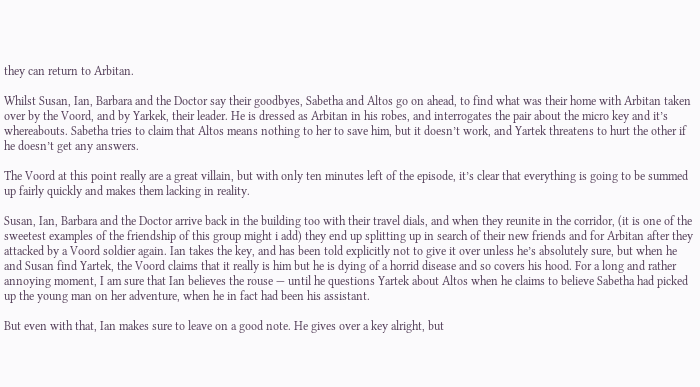they can return to Arbitan.

Whilst Susan, Ian, Barbara and the Doctor say their goodbyes, Sabetha and Altos go on ahead, to find what was their home with Arbitan taken over by the Voord, and by Yarkek, their leader. He is dressed as Arbitan in his robes, and interrogates the pair about the micro key and it’s whereabouts. Sabetha tries to claim that Altos means nothing to her to save him, but it doesn’t work, and Yartek threatens to hurt the other if he doesn’t get any answers.

The Voord at this point really are a great villain, but with only ten minutes left of the episode, it’s clear that everything is going to be summed up fairly quickly and makes them lacking in reality.

Susan, Ian, Barbara and the Doctor arrive back in the building too with their travel dials, and when they reunite in the corridor, (it is one of the sweetest examples of the friendship of this group might i add) they end up splitting up in search of their new friends and for Arbitan after they attacked by a Voord soldier again. Ian takes the key, and has been told explicitly not to give it over unless he’s absolutely sure, but when he and Susan find Yartek, the Voord claims that it really is him but he is dying of a horrid disease and so covers his hood. For a long and rather annoying moment, I am sure that Ian believes the rouse — until he questions Yartek about Altos when he claims to believe Sabetha had picked up the young man on her adventure, when he in fact had been his assistant.

But even with that, Ian makes sure to leave on a good note. He gives over a key alright, but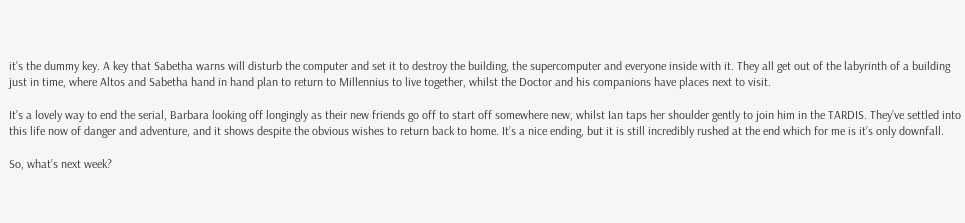it’s the dummy key. A key that Sabetha warns will disturb the computer and set it to destroy the building, the supercomputer and everyone inside with it. They all get out of the labyrinth of a building just in time, where Altos and Sabetha hand in hand plan to return to Millennius to live together, whilst the Doctor and his companions have places next to visit.

It’s a lovely way to end the serial, Barbara looking off longingly as their new friends go off to start off somewhere new, whilst Ian taps her shoulder gently to join him in the TARDIS. They’ve settled into this life now of danger and adventure, and it shows despite the obvious wishes to return back to home. It’s a nice ending, but it is still incredibly rushed at the end which for me is it’s only downfall.

So, what’s next week?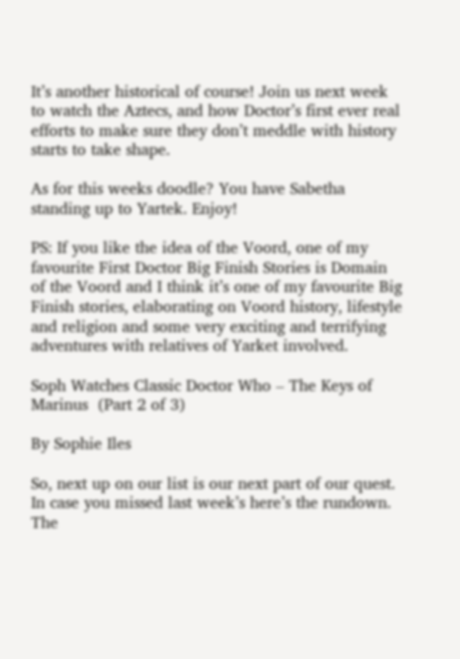It’s another historical of course! Join us next week to watch the Aztecs, and how Doctor’s first ever real efforts to make sure they don’t meddle with history starts to take shape.

As for this weeks doodle? You have Sabetha standing up to Yartek. Enjoy!

PS: If you like the idea of the Voord, one of my favourite First Doctor Big Finish Stories is Domain of the Voord and I think it’s one of my favourite Big Finish stories, elaborating on Voord history, lifestyle and religion and some very exciting and terrifying adventures with relatives of Yarket involved.

Soph Watches Classic Doctor Who – The Keys of Marinus  (Part 2 of 3)

By Sophie Iles

So, next up on our list is our next part of our quest. In case you missed last week’s here’s the rundown. The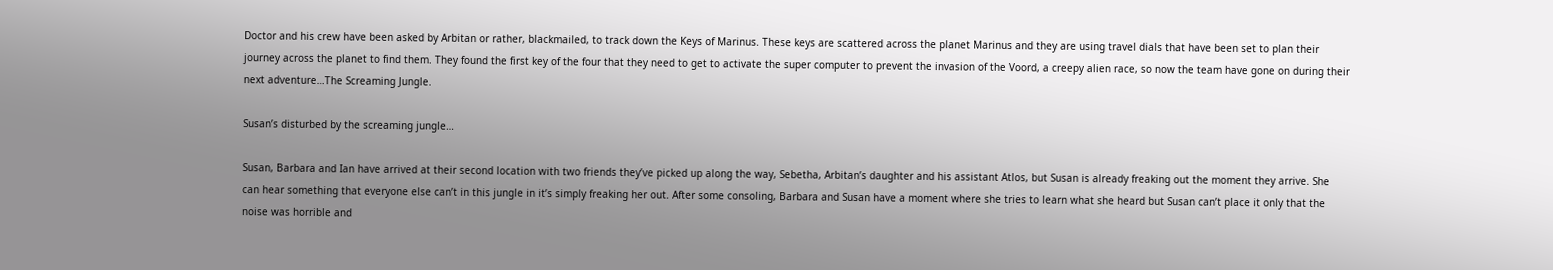Doctor and his crew have been asked by Arbitan or rather, blackmailed, to track down the Keys of Marinus. These keys are scattered across the planet Marinus and they are using travel dials that have been set to plan their journey across the planet to find them. They found the first key of the four that they need to get to activate the super computer to prevent the invasion of the Voord, a creepy alien race, so now the team have gone on during their next adventure…The Screaming Jungle.

Susan’s disturbed by the screaming jungle…

Susan, Barbara and Ian have arrived at their second location with two friends they’ve picked up along the way, Sebetha, Arbitan’s daughter and his assistant Atlos, but Susan is already freaking out the moment they arrive. She can hear something that everyone else can’t in this jungle in it’s simply freaking her out. After some consoling, Barbara and Susan have a moment where she tries to learn what she heard but Susan can’t place it only that the noise was horrible and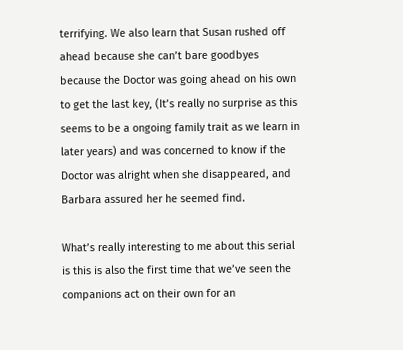terrifying. We also learn that Susan rushed off ahead because she can’t bare goodbyes because the Doctor was going ahead on his own to get the last key, (It’s really no surprise as this seems to be a ongoing family trait as we learn in later years) and was concerned to know if the Doctor was alright when she disappeared, and Barbara assured her he seemed find.

What’s really interesting to me about this serial is this is also the first time that we’ve seen the companions act on their own for an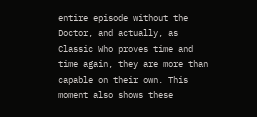entire episode without the Doctor, and actually, as Classic Who proves time and time again, they are more than capable on their own. This moment also shows these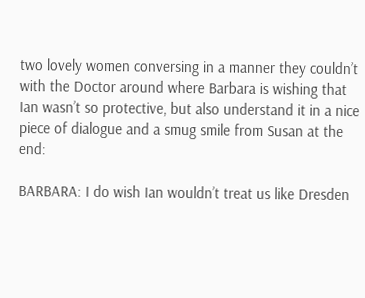two lovely women conversing in a manner they couldn’t with the Doctor around where Barbara is wishing that Ian wasn’t so protective, but also understand it in a nice piece of dialogue and a smug smile from Susan at the end:

BARBARA: I do wish Ian wouldn’t treat us like Dresden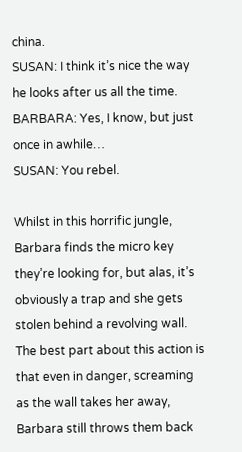china.
SUSAN: I think it’s nice the way he looks after us all the time.
BARBARA: Yes, I know, but just once in awhile…
SUSAN: You rebel.

Whilst in this horrific jungle, Barbara finds the micro key they’re looking for, but alas, it’s obviously a trap and she gets stolen behind a revolving wall. The best part about this action is that even in danger, screaming as the wall takes her away, Barbara still throws them back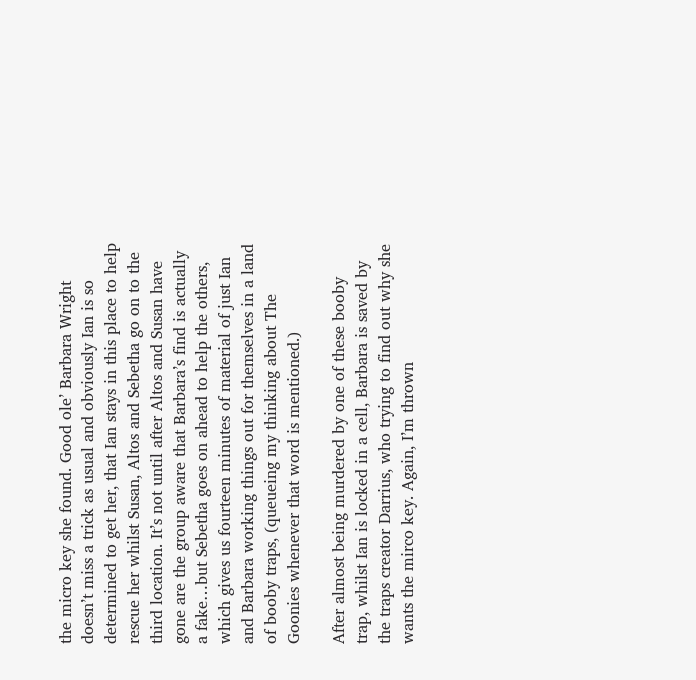the micro key she found. Good ole’ Barbara Wright doesn’t miss a trick as usual and obviously Ian is so determined to get her, that Ian stays in this place to help rescue her whilst Susan, Altos and Sebetha go on to the third location. It’s not until after Altos and Susan have gone are the group aware that Barbara’s find is actually a fake…but Sebetha goes on ahead to help the others, which gives us fourteen minutes of material of just Ian and Barbara working things out for themselves in a land of booby traps, (queueing my thinking about The Goonies whenever that word is mentioned.)

After almost being murdered by one of these booby trap, whilst Ian is locked in a cell, Barbara is saved by the traps creator Darrius, who trying to find out why she wants the mirco key. Again, I’m thrown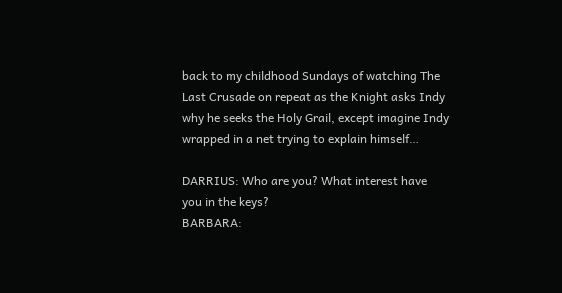back to my childhood Sundays of watching The Last Crusade on repeat as the Knight asks Indy why he seeks the Holy Grail, except imagine Indy wrapped in a net trying to explain himself…

DARRIUS: Who are you? What interest have you in the keys?
BARBARA: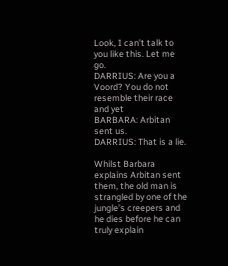Look, I can’t talk to you like this. Let me go.
DARRIUS: Are you a Voord? You do not resemble their race and yet
BARBARA: Arbitan sent us.
DARRIUS: That is a lie.

Whilst Barbara explains Arbitan sent them, the old man is strangled by one of the jungle’s creepers and he dies before he can truly explain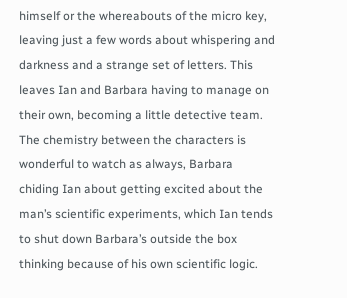himself or the whereabouts of the micro key, leaving just a few words about whispering and darkness and a strange set of letters. This leaves Ian and Barbara having to manage on their own, becoming a little detective team. The chemistry between the characters is wonderful to watch as always, Barbara chiding Ian about getting excited about the man’s scientific experiments, which Ian tends to shut down Barbara’s outside the box thinking because of his own scientific logic.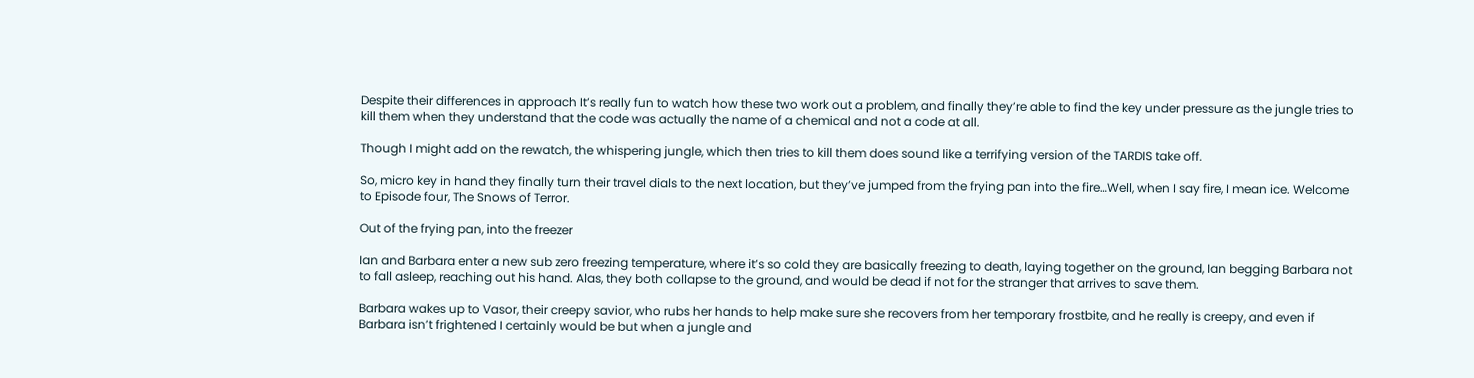Despite their differences in approach It’s really fun to watch how these two work out a problem, and finally they’re able to find the key under pressure as the jungle tries to kill them when they understand that the code was actually the name of a chemical and not a code at all.

Though I might add on the rewatch, the whispering jungle, which then tries to kill them does sound like a terrifying version of the TARDIS take off.

So, micro key in hand they finally turn their travel dials to the next location, but they’ve jumped from the frying pan into the fire…Well, when I say fire, I mean ice. Welcome to Episode four, The Snows of Terror.

Out of the frying pan, into the freezer

Ian and Barbara enter a new sub zero freezing temperature, where it’s so cold they are basically freezing to death, laying together on the ground, Ian begging Barbara not to fall asleep, reaching out his hand. Alas, they both collapse to the ground, and would be dead if not for the stranger that arrives to save them.

Barbara wakes up to Vasor, their creepy savior, who rubs her hands to help make sure she recovers from her temporary frostbite, and he really is creepy, and even if Barbara isn’t frightened I certainly would be but when a jungle and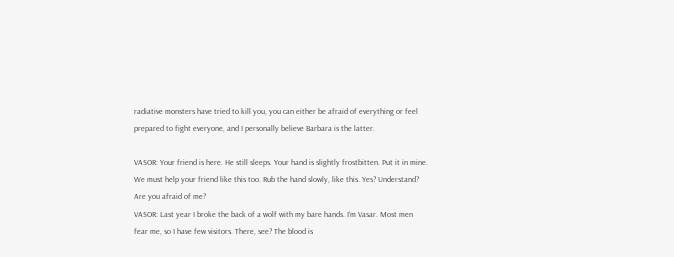radiative monsters have tried to kill you, you can either be afraid of everything or feel prepared to fight everyone, and I personally believe Barbara is the latter.

VASOR: Your friend is here. He still sleeps. Your hand is slightly frostbitten. Put it in mine. We must help your friend like this too. Rub the hand slowly, like this. Yes? Understand? Are you afraid of me?
VASOR: Last year I broke the back of a wolf with my bare hands. I’m Vasar. Most men fear me, so I have few visitors. There, see? The blood is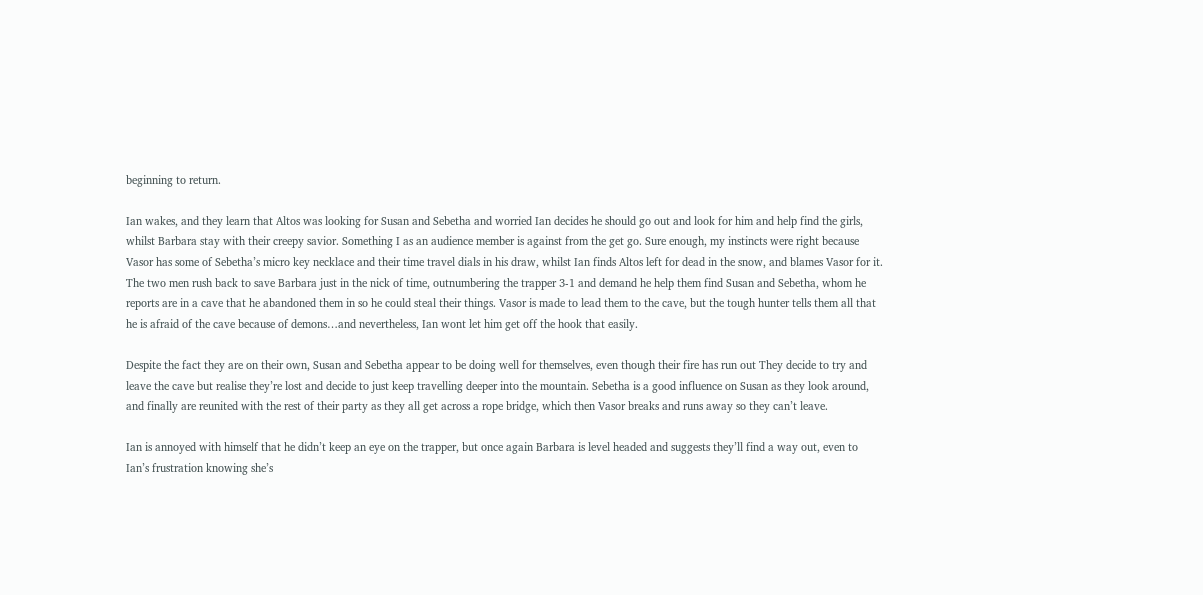beginning to return.

Ian wakes, and they learn that Altos was looking for Susan and Sebetha and worried Ian decides he should go out and look for him and help find the girls, whilst Barbara stay with their creepy savior. Something I as an audience member is against from the get go. Sure enough, my instincts were right because Vasor has some of Sebetha’s micro key necklace and their time travel dials in his draw, whilst Ian finds Altos left for dead in the snow, and blames Vasor for it. The two men rush back to save Barbara just in the nick of time, outnumbering the trapper 3-1 and demand he help them find Susan and Sebetha, whom he reports are in a cave that he abandoned them in so he could steal their things. Vasor is made to lead them to the cave, but the tough hunter tells them all that he is afraid of the cave because of demons…and nevertheless, Ian wont let him get off the hook that easily.

Despite the fact they are on their own, Susan and Sebetha appear to be doing well for themselves, even though their fire has run out They decide to try and leave the cave but realise they’re lost and decide to just keep travelling deeper into the mountain. Sebetha is a good influence on Susan as they look around, and finally are reunited with the rest of their party as they all get across a rope bridge, which then Vasor breaks and runs away so they can’t leave.

Ian is annoyed with himself that he didn’t keep an eye on the trapper, but once again Barbara is level headed and suggests they’ll find a way out, even to Ian’s frustration knowing she’s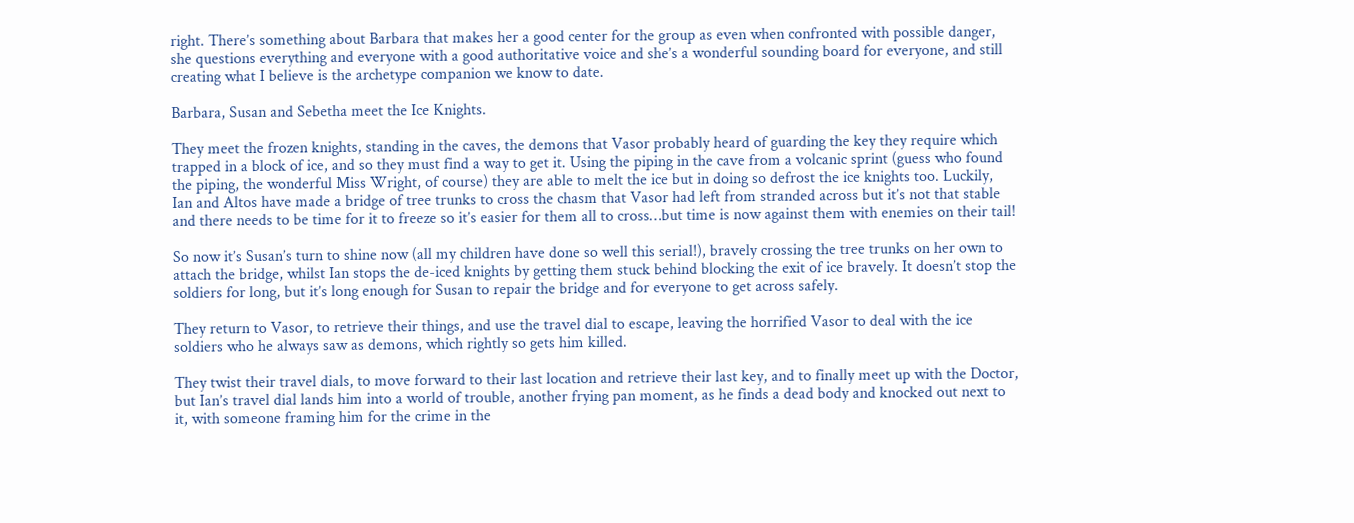right. There’s something about Barbara that makes her a good center for the group as even when confronted with possible danger, she questions everything and everyone with a good authoritative voice and she’s a wonderful sounding board for everyone, and still creating what I believe is the archetype companion we know to date.

Barbara, Susan and Sebetha meet the Ice Knights.

They meet the frozen knights, standing in the caves, the demons that Vasor probably heard of guarding the key they require which trapped in a block of ice, and so they must find a way to get it. Using the piping in the cave from a volcanic sprint (guess who found the piping, the wonderful Miss Wright, of course) they are able to melt the ice but in doing so defrost the ice knights too. Luckily, Ian and Altos have made a bridge of tree trunks to cross the chasm that Vasor had left from stranded across but it’s not that stable and there needs to be time for it to freeze so it’s easier for them all to cross…but time is now against them with enemies on their tail!

So now it’s Susan’s turn to shine now (all my children have done so well this serial!), bravely crossing the tree trunks on her own to attach the bridge, whilst Ian stops the de-iced knights by getting them stuck behind blocking the exit of ice bravely. It doesn’t stop the soldiers for long, but it’s long enough for Susan to repair the bridge and for everyone to get across safely.

They return to Vasor, to retrieve their things, and use the travel dial to escape, leaving the horrified Vasor to deal with the ice soldiers who he always saw as demons, which rightly so gets him killed.

They twist their travel dials, to move forward to their last location and retrieve their last key, and to finally meet up with the Doctor, but Ian’s travel dial lands him into a world of trouble, another frying pan moment, as he finds a dead body and knocked out next to it, with someone framing him for the crime in the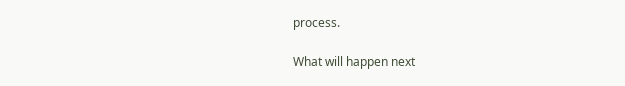process.

What will happen next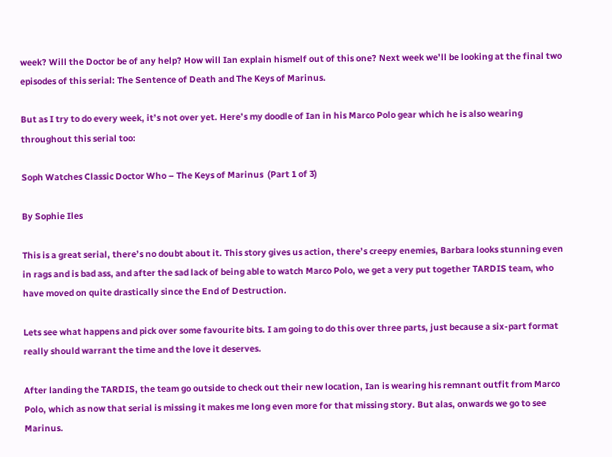week? Will the Doctor be of any help? How will Ian explain hismelf out of this one? Next week we’ll be looking at the final two episodes of this serial: The Sentence of Death and The Keys of Marinus.

But as I try to do every week, it’s not over yet. Here’s my doodle of Ian in his Marco Polo gear which he is also wearing throughout this serial too:

Soph Watches Classic Doctor Who – The Keys of Marinus  (Part 1 of 3)

By Sophie Iles

This is a great serial, there’s no doubt about it. This story gives us action, there’s creepy enemies, Barbara looks stunning even in rags and is bad ass, and after the sad lack of being able to watch Marco Polo, we get a very put together TARDIS team, who have moved on quite drastically since the End of Destruction.

Lets see what happens and pick over some favourite bits. I am going to do this over three parts, just because a six-part format really should warrant the time and the love it deserves.

After landing the TARDIS, the team go outside to check out their new location, Ian is wearing his remnant outfit from Marco Polo, which as now that serial is missing it makes me long even more for that missing story. But alas, onwards we go to see Marinus.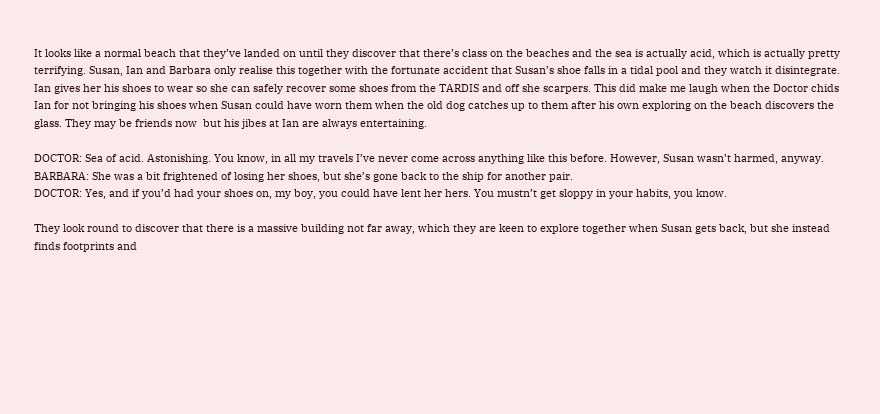It looks like a normal beach that they’ve landed on until they discover that there’s class on the beaches and the sea is actually acid, which is actually pretty terrifying. Susan, Ian and Barbara only realise this together with the fortunate accident that Susan’s shoe falls in a tidal pool and they watch it disintegrate. Ian gives her his shoes to wear so she can safely recover some shoes from the TARDIS and off she scarpers. This did make me laugh when the Doctor chids Ian for not bringing his shoes when Susan could have worn them when the old dog catches up to them after his own exploring on the beach discovers the glass. They may be friends now  but his jibes at Ian are always entertaining.

DOCTOR: Sea of acid. Astonishing. You know, in all my travels I’ve never come across anything like this before. However, Susan wasn’t harmed, anyway.
BARBARA: She was a bit frightened of losing her shoes, but she’s gone back to the ship for another pair.
DOCTOR: Yes, and if you’d had your shoes on, my boy, you could have lent her hers. You mustn’t get sloppy in your habits, you know.

They look round to discover that there is a massive building not far away, which they are keen to explore together when Susan gets back, but she instead finds footprints and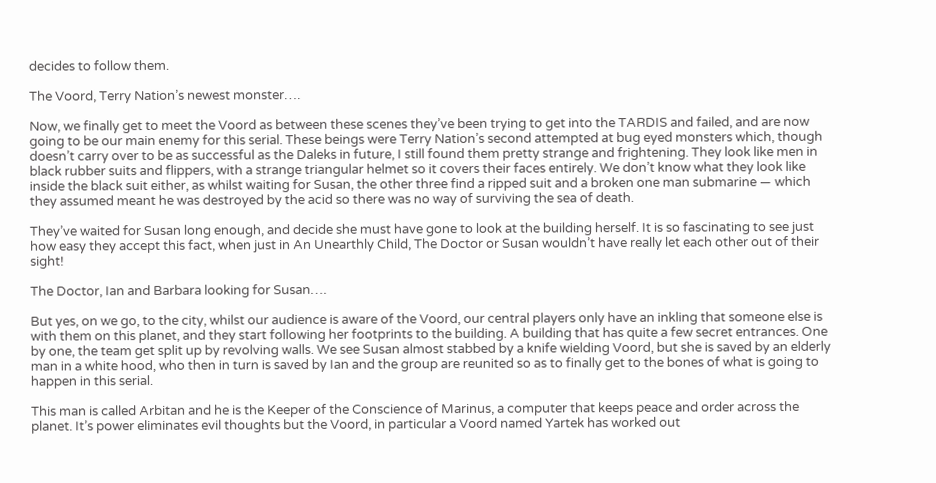decides to follow them.

The Voord, Terry Nation’s newest monster….

Now, we finally get to meet the Voord as between these scenes they’ve been trying to get into the TARDIS and failed, and are now going to be our main enemy for this serial. These beings were Terry Nation’s second attempted at bug eyed monsters which, though doesn’t carry over to be as successful as the Daleks in future, I still found them pretty strange and frightening. They look like men in black rubber suits and flippers, with a strange triangular helmet so it covers their faces entirely. We don’t know what they look like inside the black suit either, as whilst waiting for Susan, the other three find a ripped suit and a broken one man submarine — which they assumed meant he was destroyed by the acid so there was no way of surviving the sea of death.

They’ve waited for Susan long enough, and decide she must have gone to look at the building herself. It is so fascinating to see just how easy they accept this fact, when just in An Unearthly Child, The Doctor or Susan wouldn’t have really let each other out of their sight!

The Doctor, Ian and Barbara looking for Susan….

But yes, on we go, to the city, whilst our audience is aware of the Voord, our central players only have an inkling that someone else is with them on this planet, and they start following her footprints to the building. A building that has quite a few secret entrances. One by one, the team get split up by revolving walls. We see Susan almost stabbed by a knife wielding Voord, but she is saved by an elderly man in a white hood, who then in turn is saved by Ian and the group are reunited so as to finally get to the bones of what is going to happen in this serial.

This man is called Arbitan and he is the Keeper of the Conscience of Marinus, a computer that keeps peace and order across the planet. It’s power eliminates evil thoughts but the Voord, in particular a Voord named Yartek has worked out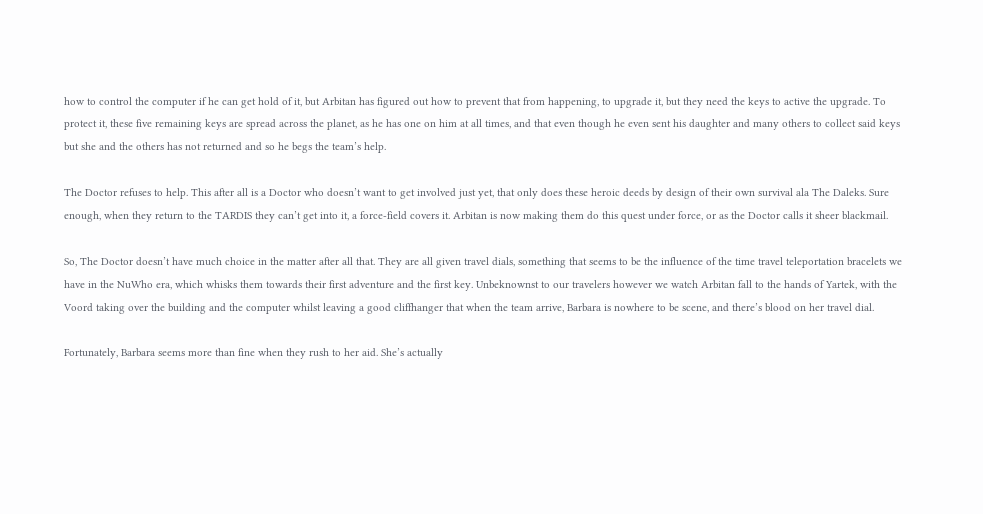how to control the computer if he can get hold of it, but Arbitan has figured out how to prevent that from happening, to upgrade it, but they need the keys to active the upgrade. To protect it, these five remaining keys are spread across the planet, as he has one on him at all times, and that even though he even sent his daughter and many others to collect said keys but she and the others has not returned and so he begs the team’s help.

The Doctor refuses to help. This after all is a Doctor who doesn’t want to get involved just yet, that only does these heroic deeds by design of their own survival ala The Daleks. Sure enough, when they return to the TARDIS they can’t get into it, a force-field covers it. Arbitan is now making them do this quest under force, or as the Doctor calls it sheer blackmail.

So, The Doctor doesn’t have much choice in the matter after all that. They are all given travel dials, something that seems to be the influence of the time travel teleportation bracelets we have in the NuWho era, which whisks them towards their first adventure and the first key. Unbeknownst to our travelers however we watch Arbitan fall to the hands of Yartek, with the Voord taking over the building and the computer whilst leaving a good cliffhanger that when the team arrive, Barbara is nowhere to be scene, and there’s blood on her travel dial.

Fortunately, Barbara seems more than fine when they rush to her aid. She’s actually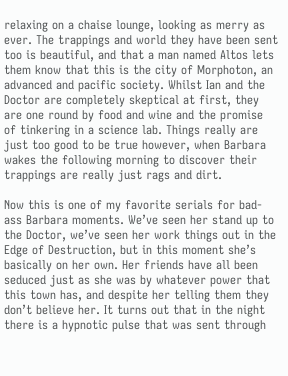relaxing on a chaise lounge, looking as merry as ever. The trappings and world they have been sent too is beautiful, and that a man named Altos lets them know that this is the city of Morphoton, an advanced and pacific society. Whilst Ian and the Doctor are completely skeptical at first, they are one round by food and wine and the promise of tinkering in a science lab. Things really are just too good to be true however, when Barbara wakes the following morning to discover their trappings are really just rags and dirt.

Now this is one of my favorite serials for bad-ass Barbara moments. We’ve seen her stand up to the Doctor, we’ve seen her work things out in the Edge of Destruction, but in this moment she’s basically on her own. Her friends have all been seduced just as she was by whatever power that this town has, and despite her telling them they don’t believe her. It turns out that in the night there is a hypnotic pulse that was sent through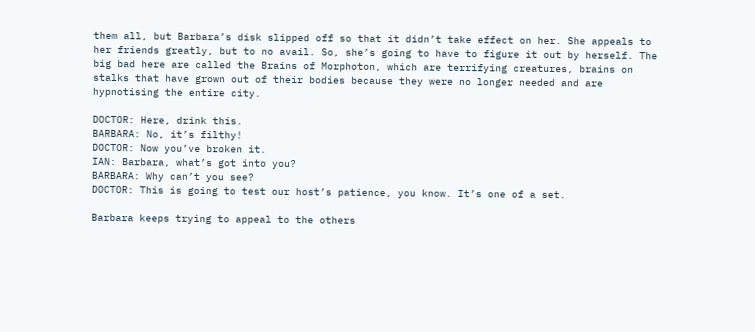them all, but Barbara’s disk slipped off so that it didn’t take effect on her. She appeals to her friends greatly, but to no avail. So, she’s going to have to figure it out by herself. The big bad here are called the Brains of Morphoton, which are terrifying creatures, brains on stalks that have grown out of their bodies because they were no longer needed and are hypnotising the entire city.

DOCTOR: Here, drink this.
BARBARA: No, it’s filthy!
DOCTOR: Now you’ve broken it.
IAN: Barbara, what’s got into you?
BARBARA: Why can’t you see?
DOCTOR: This is going to test our host’s patience, you know. It’s one of a set.

Barbara keeps trying to appeal to the others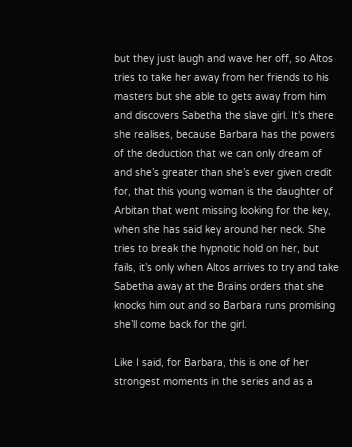but they just laugh and wave her off, so Altos tries to take her away from her friends to his masters but she able to gets away from him and discovers Sabetha the slave girl. It’s there she realises, because Barbara has the powers of the deduction that we can only dream of and she’s greater than she’s ever given credit for, that this young woman is the daughter of Arbitan that went missing looking for the key, when she has said key around her neck. She tries to break the hypnotic hold on her, but fails, it’s only when Altos arrives to try and take Sabetha away at the Brains orders that she knocks him out and so Barbara runs promising she’ll come back for the girl.

Like I said, for Barbara, this is one of her strongest moments in the series and as a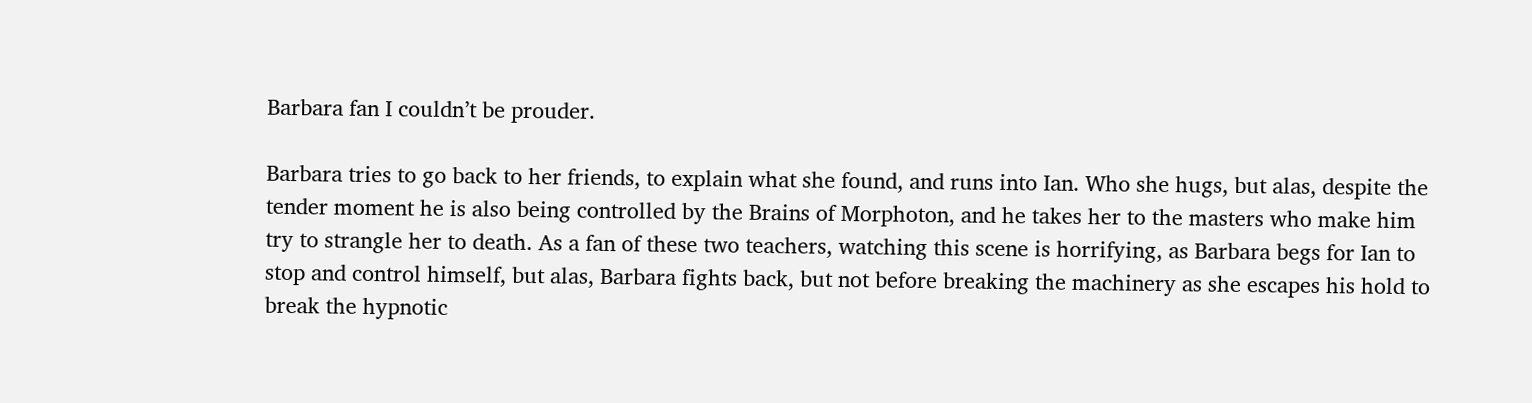Barbara fan I couldn’t be prouder.

Barbara tries to go back to her friends, to explain what she found, and runs into Ian. Who she hugs, but alas, despite the tender moment he is also being controlled by the Brains of Morphoton, and he takes her to the masters who make him try to strangle her to death. As a fan of these two teachers, watching this scene is horrifying, as Barbara begs for Ian to stop and control himself, but alas, Barbara fights back, but not before breaking the machinery as she escapes his hold to break the hypnotic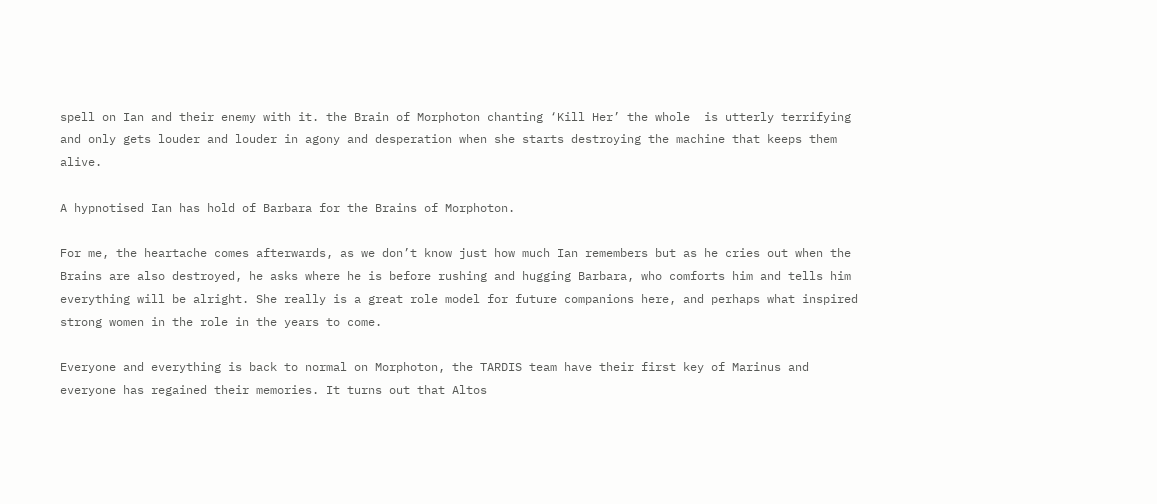spell on Ian and their enemy with it. the Brain of Morphoton chanting ‘Kill Her’ the whole  is utterly terrifying and only gets louder and louder in agony and desperation when she starts destroying the machine that keeps them alive.

A hypnotised Ian has hold of Barbara for the Brains of Morphoton.

For me, the heartache comes afterwards, as we don’t know just how much Ian remembers but as he cries out when the Brains are also destroyed, he asks where he is before rushing and hugging Barbara, who comforts him and tells him everything will be alright. She really is a great role model for future companions here, and perhaps what inspired strong women in the role in the years to come.

Everyone and everything is back to normal on Morphoton, the TARDIS team have their first key of Marinus and everyone has regained their memories. It turns out that Altos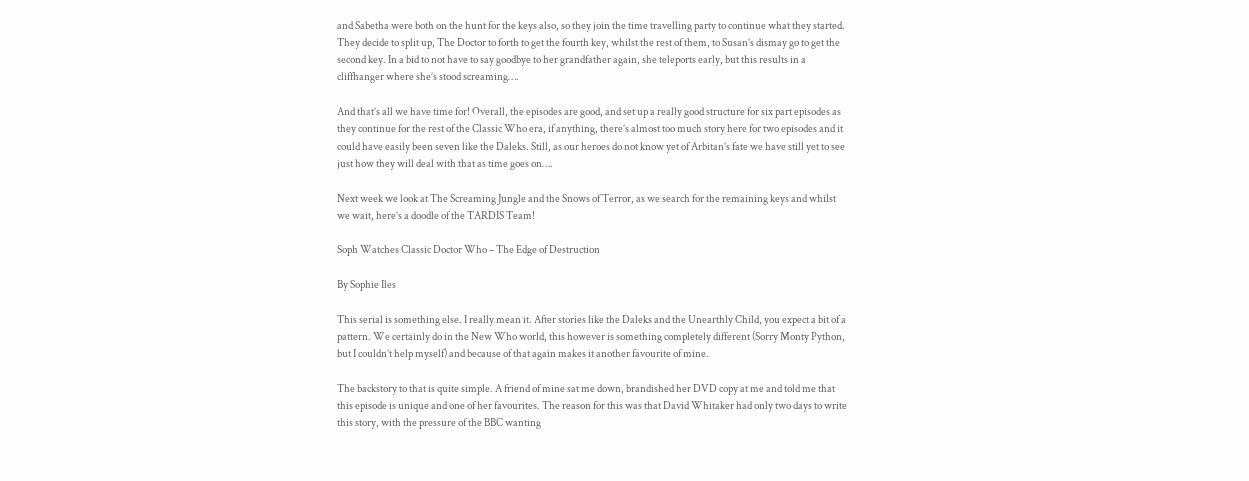and Sabetha were both on the hunt for the keys also, so they join the time travelling party to continue what they started. They decide to split up, The Doctor to forth to get the fourth key, whilst the rest of them, to Susan’s dismay go to get the second key. In a bid to not have to say goodbye to her grandfather again, she teleports early, but this results in a cliffhanger where she’s stood screaming….

And that’s all we have time for! Overall, the episodes are good, and set up a really good structure for six part episodes as they continue for the rest of the Classic Who era, if anything, there’s almost too much story here for two episodes and it could have easily been seven like the Daleks. Still, as our heroes do not know yet of Arbitan’s fate we have still yet to see just how they will deal with that as time goes on….

Next week we look at The Screaming Jungle and the Snows of Terror, as we search for the remaining keys and whilst we wait, here’s a doodle of the TARDIS Team!

Soph Watches Classic Doctor Who – The Edge of Destruction

By Sophie Iles

This serial is something else. I really mean it. After stories like the Daleks and the Unearthly Child, you expect a bit of a pattern. We certainly do in the New Who world, this however is something completely different (Sorry Monty Python, but I couldn’t help myself) and because of that again makes it another favourite of mine.

The backstory to that is quite simple. A friend of mine sat me down, brandished her DVD copy at me and told me that this episode is unique and one of her favourites. The reason for this was that David Whitaker had only two days to write this story, with the pressure of the BBC wanting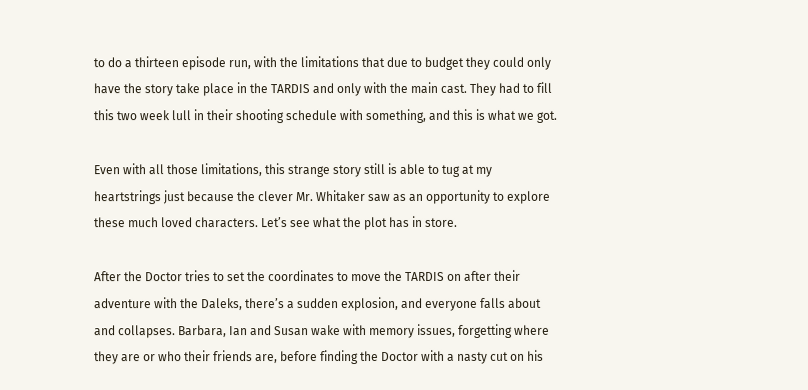to do a thirteen episode run, with the limitations that due to budget they could only have the story take place in the TARDIS and only with the main cast. They had to fill this two week lull in their shooting schedule with something, and this is what we got.

Even with all those limitations, this strange story still is able to tug at my heartstrings just because the clever Mr. Whitaker saw as an opportunity to explore these much loved characters. Let’s see what the plot has in store.

After the Doctor tries to set the coordinates to move the TARDIS on after their adventure with the Daleks, there’s a sudden explosion, and everyone falls about and collapses. Barbara, Ian and Susan wake with memory issues, forgetting where they are or who their friends are, before finding the Doctor with a nasty cut on his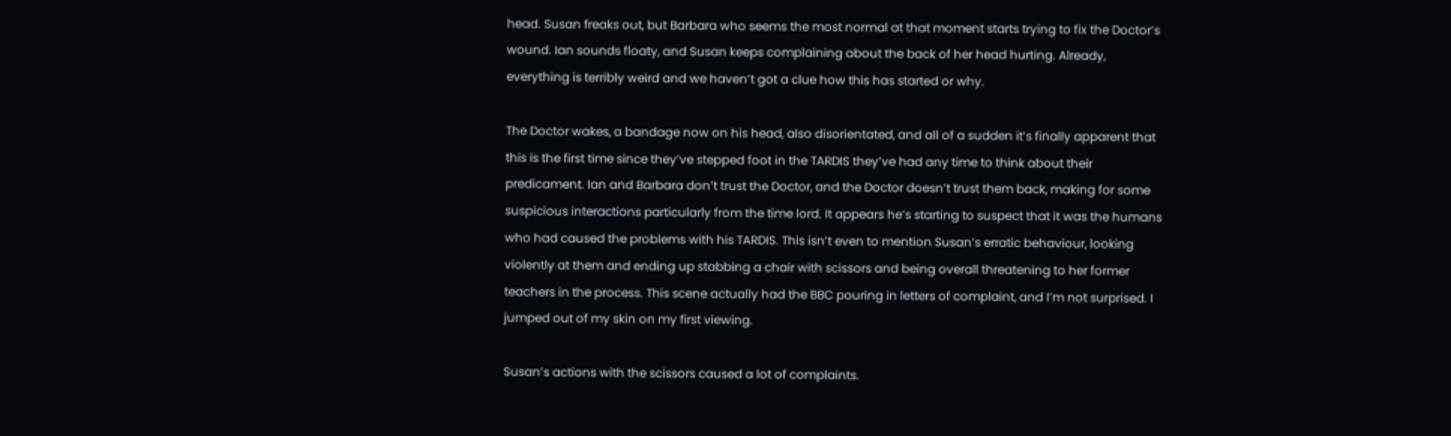head. Susan freaks out, but Barbara who seems the most normal at that moment starts trying to fix the Doctor’s wound. Ian sounds floaty, and Susan keeps complaining about the back of her head hurting. Already, everything is terribly weird and we haven’t got a clue how this has started or why.

The Doctor wakes, a bandage now on his head, also disorientated, and all of a sudden it’s finally apparent that this is the first time since they’ve stepped foot in the TARDIS they’ve had any time to think about their predicament. Ian and Barbara don’t trust the Doctor, and the Doctor doesn’t trust them back, making for some suspicious interactions particularly from the time lord. It appears he’s starting to suspect that it was the humans who had caused the problems with his TARDIS. This isn’t even to mention Susan’s erratic behaviour, looking violently at them and ending up stabbing a chair with scissors and being overall threatening to her former teachers in the process. This scene actually had the BBC pouring in letters of complaint, and I’m not surprised. I jumped out of my skin on my first viewing.

Susan’s actions with the scissors caused a lot of complaints.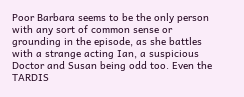Poor Barbara seems to be the only person with any sort of common sense or grounding in the episode, as she battles with a strange acting Ian, a suspicious Doctor and Susan being odd too. Even the TARDIS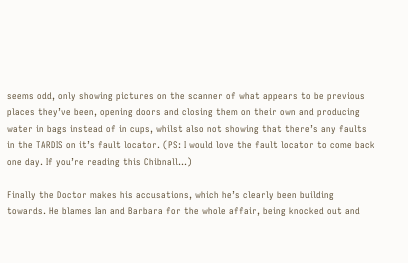seems odd, only showing pictures on the scanner of what appears to be previous places they’ve been, opening doors and closing them on their own and producing water in bags instead of in cups, whilst also not showing that there’s any faults in the TARDIS on it’s fault locator. (PS: I would love the fault locator to come back one day. If you’re reading this Chibnall…)

Finally the Doctor makes his accusations, which he’s clearly been building towards. He blames Ian and Barbara for the whole affair, being knocked out and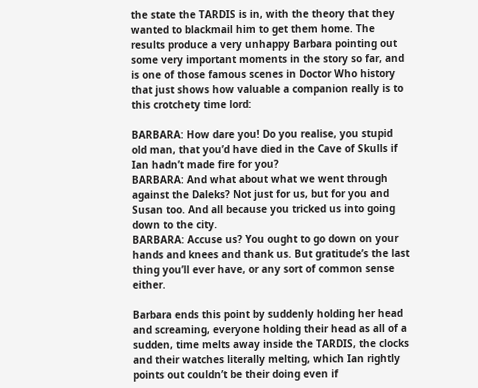the state the TARDIS is in, with the theory that they wanted to blackmail him to get them home. The results produce a very unhappy Barbara pointing out some very important moments in the story so far, and is one of those famous scenes in Doctor Who history that just shows how valuable a companion really is to this crotchety time lord:

BARBARA: How dare you! Do you realise, you stupid old man, that you’d have died in the Cave of Skulls if Ian hadn’t made fire for you?
BARBARA: And what about what we went through against the Daleks? Not just for us, but for you and Susan too. And all because you tricked us into going down to the city.
BARBARA: Accuse us? You ought to go down on your hands and knees and thank us. But gratitude’s the last thing you’ll ever have, or any sort of common sense either.

Barbara ends this point by suddenly holding her head and screaming, everyone holding their head as all of a sudden, time melts away inside the TARDIS, the clocks and their watches literally melting, which Ian rightly points out couldn’t be their doing even if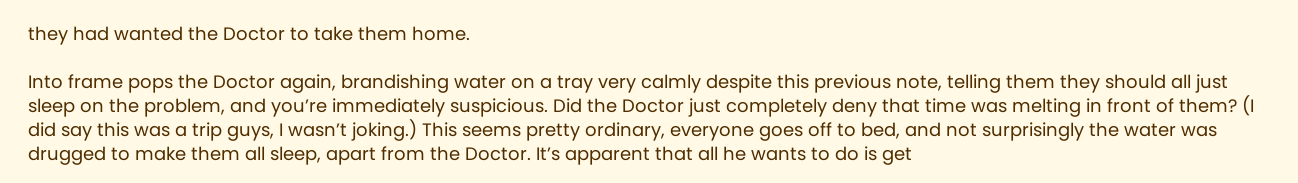they had wanted the Doctor to take them home.

Into frame pops the Doctor again, brandishing water on a tray very calmly despite this previous note, telling them they should all just sleep on the problem, and you’re immediately suspicious. Did the Doctor just completely deny that time was melting in front of them? (I did say this was a trip guys, I wasn’t joking.) This seems pretty ordinary, everyone goes off to bed, and not surprisingly the water was drugged to make them all sleep, apart from the Doctor. It’s apparent that all he wants to do is get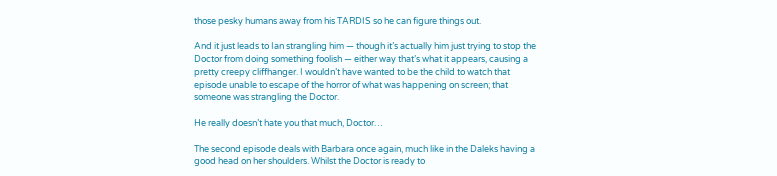those pesky humans away from his TARDIS so he can figure things out.

And it just leads to Ian strangling him — though it’s actually him just trying to stop the Doctor from doing something foolish — either way that’s what it appears, causing a pretty creepy cliffhanger. I wouldn’t have wanted to be the child to watch that episode unable to escape of the horror of what was happening on screen; that someone was strangling the Doctor.

He really doesn’t hate you that much, Doctor…

The second episode deals with Barbara once again, much like in the Daleks having a good head on her shoulders. Whilst the Doctor is ready to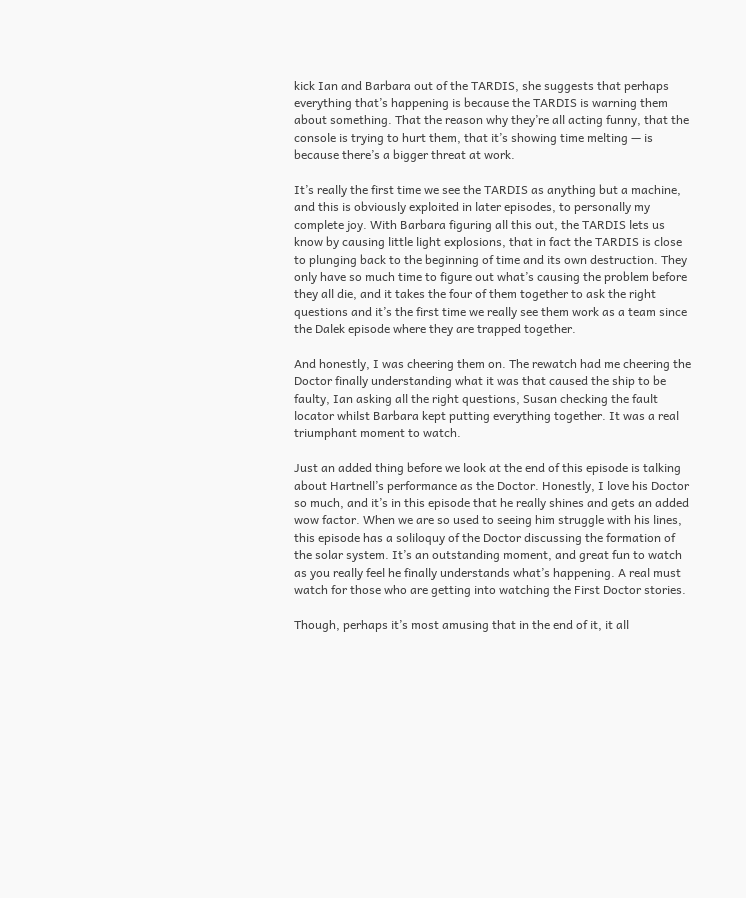kick Ian and Barbara out of the TARDIS, she suggests that perhaps everything that’s happening is because the TARDIS is warning them about something. That the reason why they’re all acting funny, that the console is trying to hurt them, that it’s showing time melting — is because there’s a bigger threat at work.

It’s really the first time we see the TARDIS as anything but a machine, and this is obviously exploited in later episodes, to personally my complete joy. With Barbara figuring all this out, the TARDIS lets us know by causing little light explosions, that in fact the TARDIS is close to plunging back to the beginning of time and its own destruction. They only have so much time to figure out what’s causing the problem before they all die, and it takes the four of them together to ask the right questions and it’s the first time we really see them work as a team since the Dalek episode where they are trapped together.

And honestly, I was cheering them on. The rewatch had me cheering the Doctor finally understanding what it was that caused the ship to be faulty, Ian asking all the right questions, Susan checking the fault locator whilst Barbara kept putting everything together. It was a real triumphant moment to watch.

Just an added thing before we look at the end of this episode is talking about Hartnell’s performance as the Doctor. Honestly, I love his Doctor so much, and it’s in this episode that he really shines and gets an added wow factor. When we are so used to seeing him struggle with his lines, this episode has a soliloquy of the Doctor discussing the formation of the solar system. It’s an outstanding moment, and great fun to watch as you really feel he finally understands what’s happening. A real must watch for those who are getting into watching the First Doctor stories.

Though, perhaps it’s most amusing that in the end of it, it all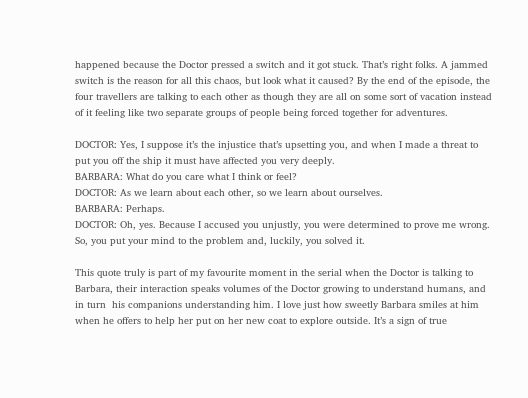happened because the Doctor pressed a switch and it got stuck. That’s right folks. A jammed switch is the reason for all this chaos, but look what it caused? By the end of the episode, the four travellers are talking to each other as though they are all on some sort of vacation instead of it feeling like two separate groups of people being forced together for adventures.

DOCTOR: Yes, I suppose it’s the injustice that’s upsetting you, and when I made a threat to put you off the ship it must have affected you very deeply.
BARBARA: What do you care what I think or feel?
DOCTOR: As we learn about each other, so we learn about ourselves.
BARBARA: Perhaps.
DOCTOR: Oh, yes. Because I accused you unjustly, you were determined to prove me wrong. So, you put your mind to the problem and, luckily, you solved it.

This quote truly is part of my favourite moment in the serial when the Doctor is talking to Barbara, their interaction speaks volumes of the Doctor growing to understand humans, and in turn  his companions understanding him. I love just how sweetly Barbara smiles at him when he offers to help her put on her new coat to explore outside. It’s a sign of true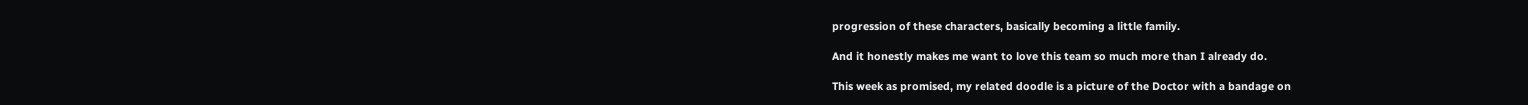progression of these characters, basically becoming a little family.

And it honestly makes me want to love this team so much more than I already do.

This week as promised, my related doodle is a picture of the Doctor with a bandage on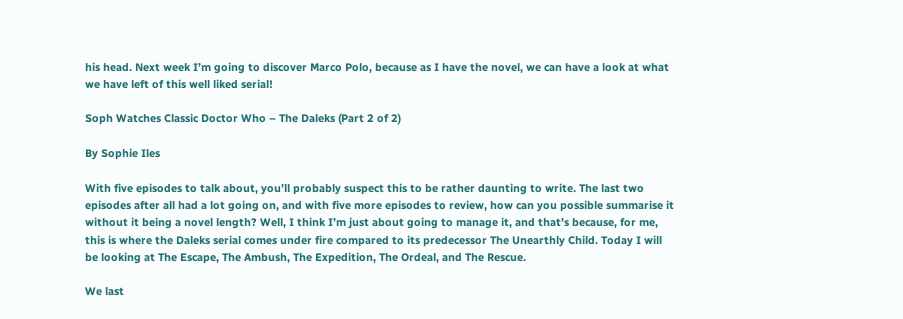his head. Next week I’m going to discover Marco Polo, because as I have the novel, we can have a look at what we have left of this well liked serial!

Soph Watches Classic Doctor Who – The Daleks (Part 2 of 2)

By Sophie Iles

With five episodes to talk about, you’ll probably suspect this to be rather daunting to write. The last two episodes after all had a lot going on, and with five more episodes to review, how can you possible summarise it without it being a novel length? Well, I think I’m just about going to manage it, and that’s because, for me, this is where the Daleks serial comes under fire compared to its predecessor The Unearthly Child. Today I will be looking at The Escape, The Ambush, The Expedition, The Ordeal, and The Rescue.

We last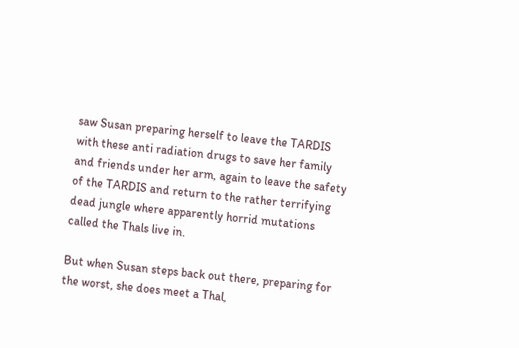saw Susan preparing herself to leave the TARDIS with these anti radiation drugs to save her family and friends under her arm, again to leave the safety of the TARDIS and return to the rather terrifying dead jungle where apparently horrid mutations called the Thals live in.

But when Susan steps back out there, preparing for the worst, she does meet a Thal,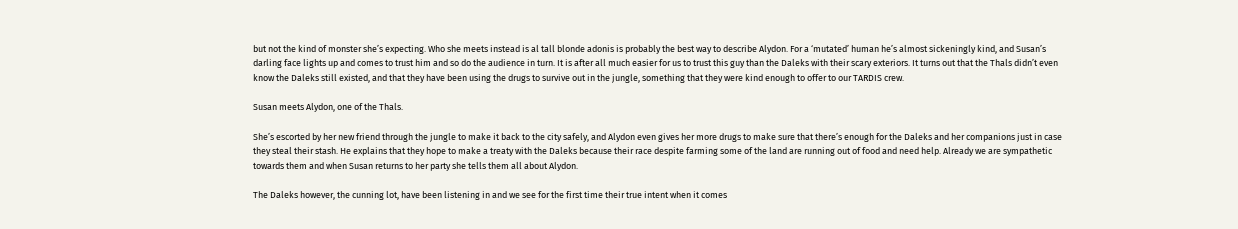but not the kind of monster she’s expecting. Who she meets instead is al tall blonde adonis is probably the best way to describe Alydon. For a ‘mutated’ human he’s almost sickeningly kind, and Susan’s darling face lights up and comes to trust him and so do the audience in turn. It is after all much easier for us to trust this guy than the Daleks with their scary exteriors. It turns out that the Thals didn’t even know the Daleks still existed, and that they have been using the drugs to survive out in the jungle, something that they were kind enough to offer to our TARDIS crew.

Susan meets Alydon, one of the Thals.

She’s escorted by her new friend through the jungle to make it back to the city safely, and Alydon even gives her more drugs to make sure that there’s enough for the Daleks and her companions just in case they steal their stash. He explains that they hope to make a treaty with the Daleks because their race despite farming some of the land are running out of food and need help. Already we are sympathetic towards them and when Susan returns to her party she tells them all about Alydon.

The Daleks however, the cunning lot, have been listening in and we see for the first time their true intent when it comes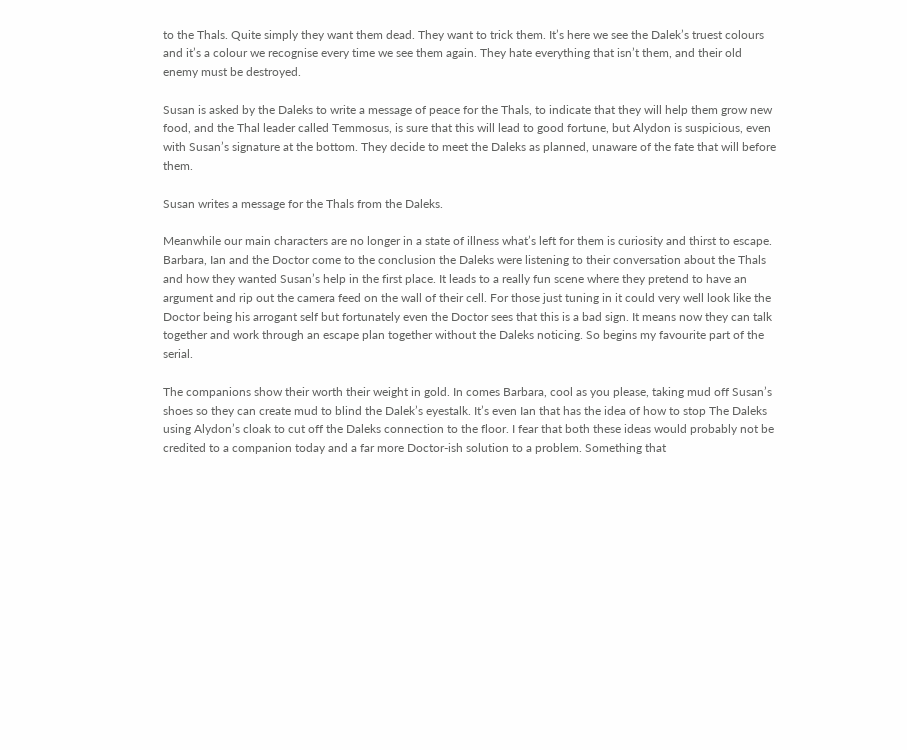to the Thals. Quite simply they want them dead. They want to trick them. It’s here we see the Dalek’s truest colours and it’s a colour we recognise every time we see them again. They hate everything that isn’t them, and their old enemy must be destroyed.

Susan is asked by the Daleks to write a message of peace for the Thals, to indicate that they will help them grow new food, and the Thal leader called Temmosus, is sure that this will lead to good fortune, but Alydon is suspicious, even with Susan’s signature at the bottom. They decide to meet the Daleks as planned, unaware of the fate that will before them.

Susan writes a message for the Thals from the Daleks.

Meanwhile our main characters are no longer in a state of illness what’s left for them is curiosity and thirst to escape. Barbara, Ian and the Doctor come to the conclusion the Daleks were listening to their conversation about the Thals and how they wanted Susan’s help in the first place. It leads to a really fun scene where they pretend to have an argument and rip out the camera feed on the wall of their cell. For those just tuning in it could very well look like the Doctor being his arrogant self but fortunately even the Doctor sees that this is a bad sign. It means now they can talk together and work through an escape plan together without the Daleks noticing. So begins my favourite part of the serial.

The companions show their worth their weight in gold. In comes Barbara, cool as you please, taking mud off Susan’s shoes so they can create mud to blind the Dalek’s eyestalk. It’s even Ian that has the idea of how to stop The Daleks using Alydon’s cloak to cut off the Daleks connection to the floor. I fear that both these ideas would probably not be credited to a companion today and a far more Doctor-ish solution to a problem. Something that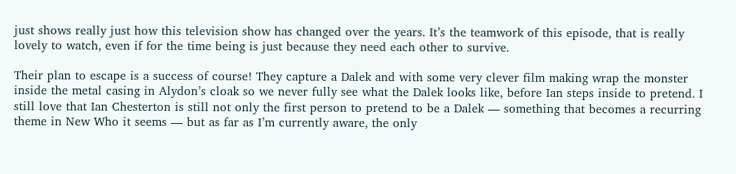just shows really just how this television show has changed over the years. It’s the teamwork of this episode, that is really lovely to watch, even if for the time being is just because they need each other to survive.

Their plan to escape is a success of course! They capture a Dalek and with some very clever film making wrap the monster inside the metal casing in Alydon’s cloak so we never fully see what the Dalek looks like, before Ian steps inside to pretend. I still love that Ian Chesterton is still not only the first person to pretend to be a Dalek — something that becomes a recurring theme in New Who it seems — but as far as I’m currently aware, the only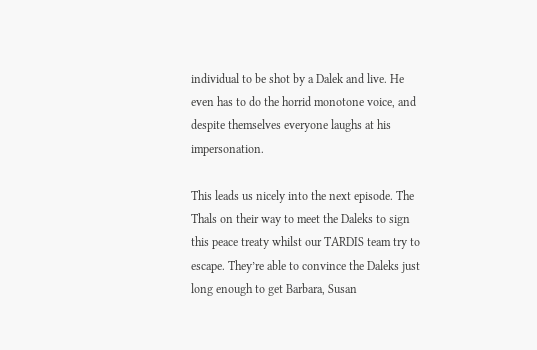individual to be shot by a Dalek and live. He even has to do the horrid monotone voice, and despite themselves everyone laughs at his impersonation.

This leads us nicely into the next episode. The Thals on their way to meet the Daleks to sign this peace treaty whilst our TARDIS team try to escape. They’re able to convince the Daleks just long enough to get Barbara, Susan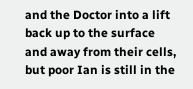and the Doctor into a lift back up to the surface and away from their cells, but poor Ian is still in the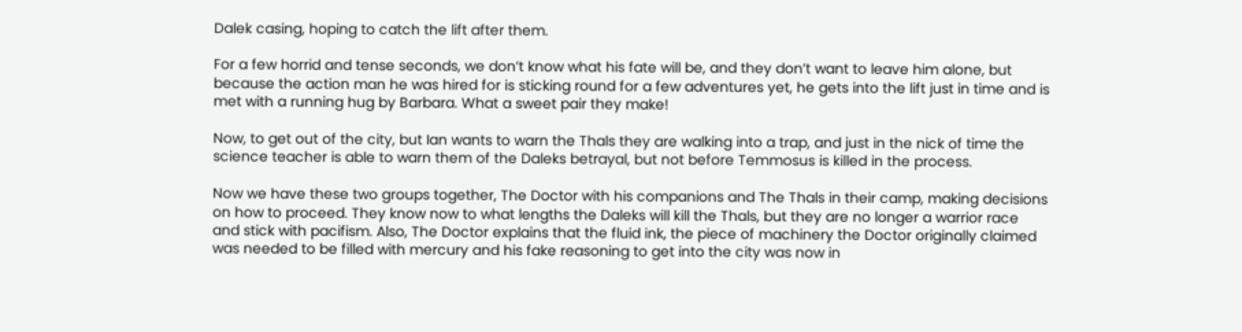Dalek casing, hoping to catch the lift after them.

For a few horrid and tense seconds, we don’t know what his fate will be, and they don’t want to leave him alone, but because the action man he was hired for is sticking round for a few adventures yet, he gets into the lift just in time and is met with a running hug by Barbara. What a sweet pair they make!

Now, to get out of the city, but Ian wants to warn the Thals they are walking into a trap, and just in the nick of time the science teacher is able to warn them of the Daleks betrayal, but not before Temmosus is killed in the process.

Now we have these two groups together, The Doctor with his companions and The Thals in their camp, making decisions on how to proceed. They know now to what lengths the Daleks will kill the Thals, but they are no longer a warrior race and stick with pacifism. Also, The Doctor explains that the fluid ink, the piece of machinery the Doctor originally claimed was needed to be filled with mercury and his fake reasoning to get into the city was now in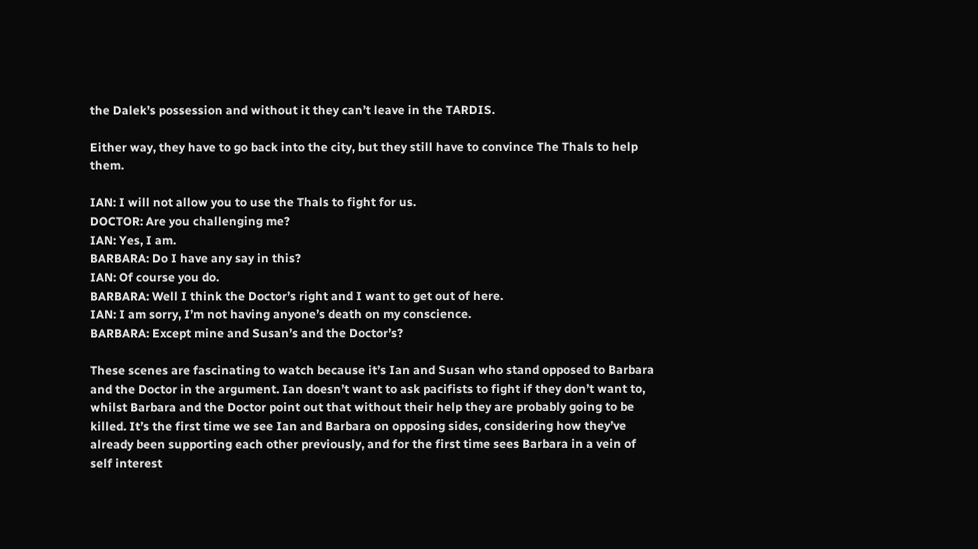the Dalek’s possession and without it they can’t leave in the TARDIS.

Either way, they have to go back into the city, but they still have to convince The Thals to help them.

IAN: I will not allow you to use the Thals to fight for us.
DOCTOR: Are you challenging me?
IAN: Yes, I am.
BARBARA: Do I have any say in this?
IAN: Of course you do.
BARBARA: Well I think the Doctor’s right and I want to get out of here.
IAN: I am sorry, I’m not having anyone’s death on my conscience.
BARBARA: Except mine and Susan’s and the Doctor’s?

These scenes are fascinating to watch because it’s Ian and Susan who stand opposed to Barbara and the Doctor in the argument. Ian doesn’t want to ask pacifists to fight if they don’t want to, whilst Barbara and the Doctor point out that without their help they are probably going to be killed. It’s the first time we see Ian and Barbara on opposing sides, considering how they’ve already been supporting each other previously, and for the first time sees Barbara in a vein of self interest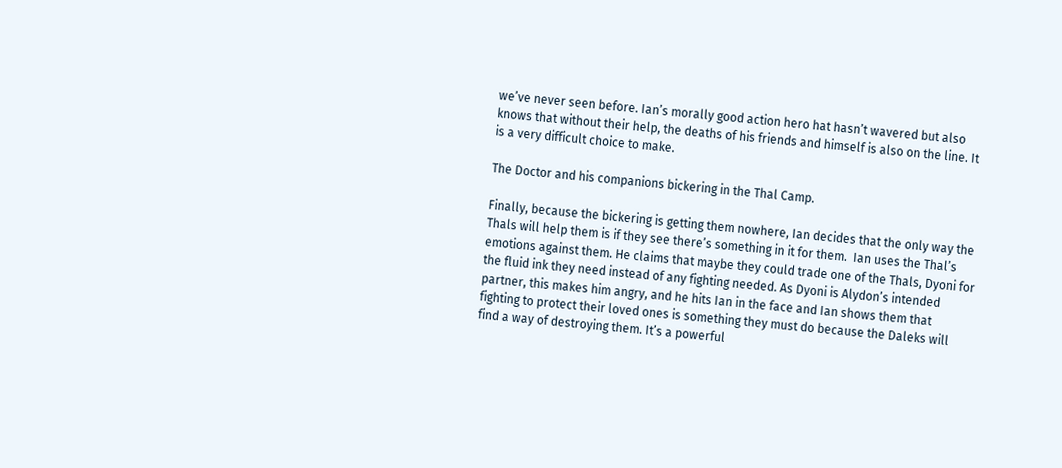we’ve never seen before. Ian’s morally good action hero hat hasn’t wavered but also knows that without their help, the deaths of his friends and himself is also on the line. It is a very difficult choice to make.

The Doctor and his companions bickering in the Thal Camp.

Finally, because the bickering is getting them nowhere, Ian decides that the only way the Thals will help them is if they see there’s something in it for them.  Ian uses the Thal’s emotions against them. He claims that maybe they could trade one of the Thals, Dyoni for the fluid ink they need instead of any fighting needed. As Dyoni is Alydon’s intended partner, this makes him angry, and he hits Ian in the face and Ian shows them that fighting to protect their loved ones is something they must do because the Daleks will find a way of destroying them. It’s a powerful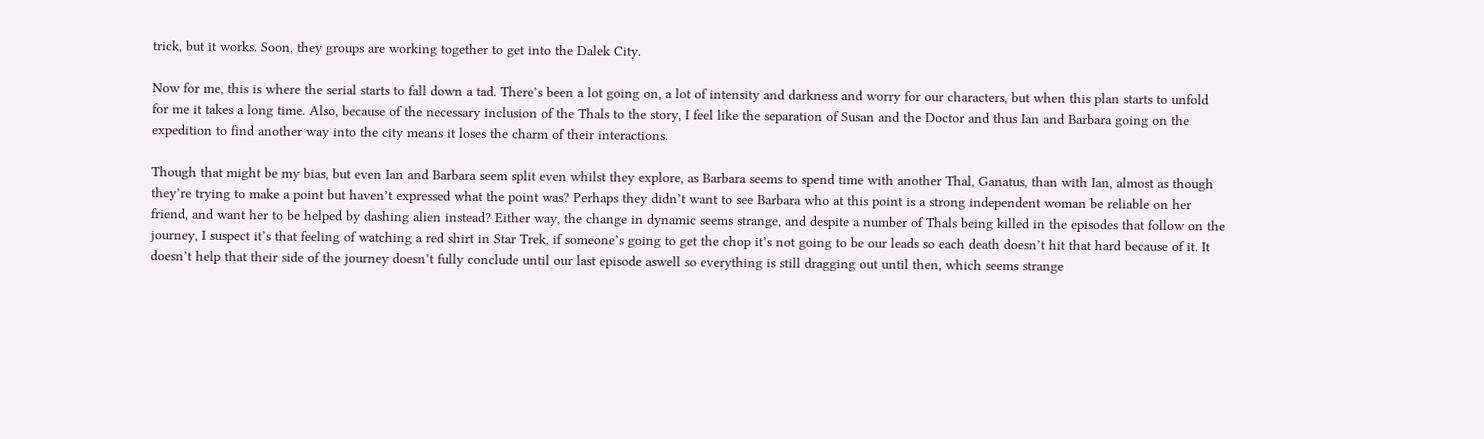trick, but it works. Soon, they groups are working together to get into the Dalek City.

Now for me, this is where the serial starts to fall down a tad. There’s been a lot going on, a lot of intensity and darkness and worry for our characters, but when this plan starts to unfold for me it takes a long time. Also, because of the necessary inclusion of the Thals to the story, I feel like the separation of Susan and the Doctor and thus Ian and Barbara going on the expedition to find another way into the city means it loses the charm of their interactions.

Though that might be my bias, but even Ian and Barbara seem split even whilst they explore, as Barbara seems to spend time with another Thal, Ganatus, than with Ian, almost as though they’re trying to make a point but haven’t expressed what the point was? Perhaps they didn’t want to see Barbara who at this point is a strong independent woman be reliable on her friend, and want her to be helped by dashing alien instead? Either way, the change in dynamic seems strange, and despite a number of Thals being killed in the episodes that follow on the journey, I suspect it’s that feeling of watching a red shirt in Star Trek, if someone’s going to get the chop it’s not going to be our leads so each death doesn’t hit that hard because of it. It doesn’t help that their side of the journey doesn’t fully conclude until our last episode aswell so everything is still dragging out until then, which seems strange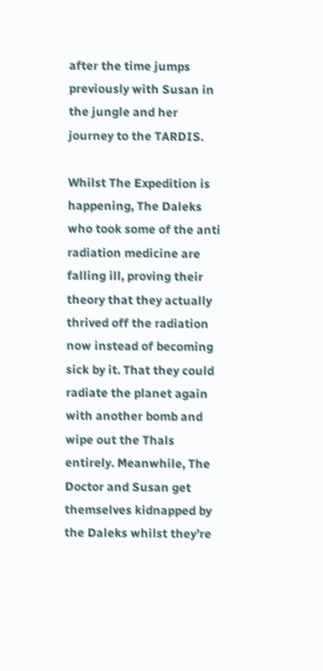after the time jumps previously with Susan in the jungle and her journey to the TARDIS.

Whilst The Expedition is happening, The Daleks who took some of the anti radiation medicine are falling ill, proving their theory that they actually thrived off the radiation now instead of becoming sick by it. That they could radiate the planet again with another bomb and wipe out the Thals entirely. Meanwhile, The Doctor and Susan get themselves kidnapped by the Daleks whilst they’re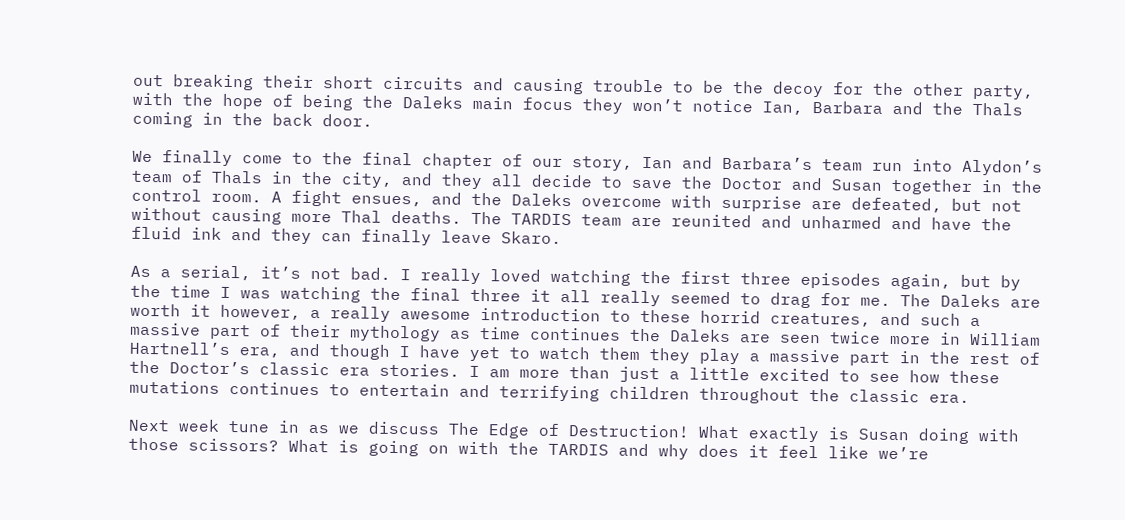out breaking their short circuits and causing trouble to be the decoy for the other party, with the hope of being the Daleks main focus they won’t notice Ian, Barbara and the Thals coming in the back door.

We finally come to the final chapter of our story, Ian and Barbara’s team run into Alydon’s team of Thals in the city, and they all decide to save the Doctor and Susan together in the control room. A fight ensues, and the Daleks overcome with surprise are defeated, but not without causing more Thal deaths. The TARDIS team are reunited and unharmed and have the fluid ink and they can finally leave Skaro.

As a serial, it’s not bad. I really loved watching the first three episodes again, but by the time I was watching the final three it all really seemed to drag for me. The Daleks are worth it however, a really awesome introduction to these horrid creatures, and such a massive part of their mythology as time continues the Daleks are seen twice more in William Hartnell’s era, and though I have yet to watch them they play a massive part in the rest of the Doctor’s classic era stories. I am more than just a little excited to see how these mutations continues to entertain and terrifying children throughout the classic era.

Next week tune in as we discuss The Edge of Destruction! What exactly is Susan doing with those scissors? What is going on with the TARDIS and why does it feel like we’re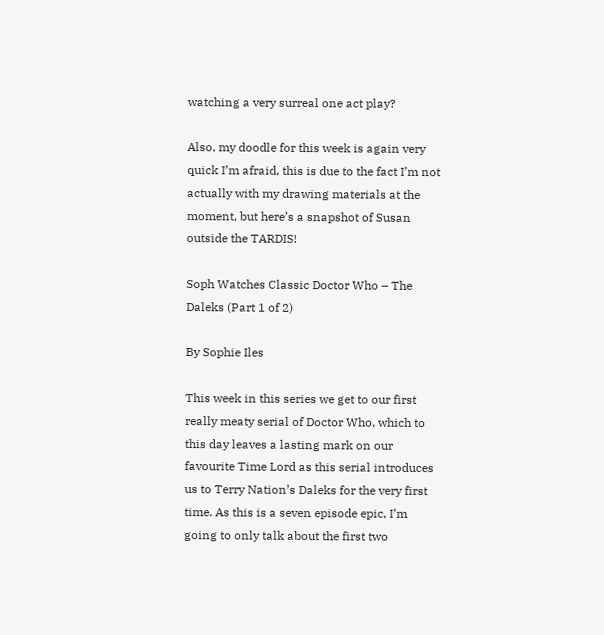watching a very surreal one act play?

Also, my doodle for this week is again very quick I’m afraid, this is due to the fact I’m not actually with my drawing materials at the moment, but here’s a snapshot of Susan outside the TARDIS!

Soph Watches Classic Doctor Who – The Daleks (Part 1 of 2)

By Sophie Iles

This week in this series we get to our first really meaty serial of Doctor Who, which to this day leaves a lasting mark on our favourite Time Lord as this serial introduces us to Terry Nation’s Daleks for the very first time. As this is a seven episode epic, I’m going to only talk about the first two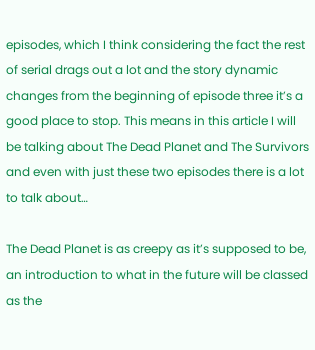episodes, which I think considering the fact the rest of serial drags out a lot and the story dynamic changes from the beginning of episode three it’s a good place to stop. This means in this article I will be talking about The Dead Planet and The Survivors and even with just these two episodes there is a lot to talk about…

The Dead Planet is as creepy as it’s supposed to be, an introduction to what in the future will be classed as the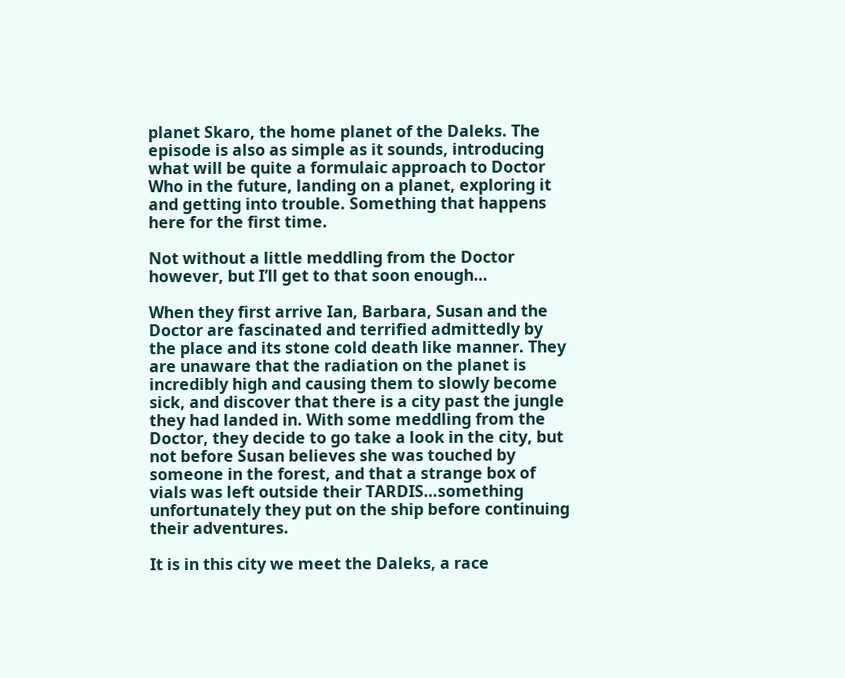planet Skaro, the home planet of the Daleks. The episode is also as simple as it sounds, introducing what will be quite a formulaic approach to Doctor Who in the future, landing on a planet, exploring it and getting into trouble. Something that happens here for the first time.

Not without a little meddling from the Doctor however, but I’ll get to that soon enough…

When they first arrive Ian, Barbara, Susan and the Doctor are fascinated and terrified admittedly by the place and its stone cold death like manner. They are unaware that the radiation on the planet is incredibly high and causing them to slowly become sick, and discover that there is a city past the jungle they had landed in. With some meddling from the Doctor, they decide to go take a look in the city, but not before Susan believes she was touched by someone in the forest, and that a strange box of vials was left outside their TARDIS…something unfortunately they put on the ship before continuing their adventures.

It is in this city we meet the Daleks, a race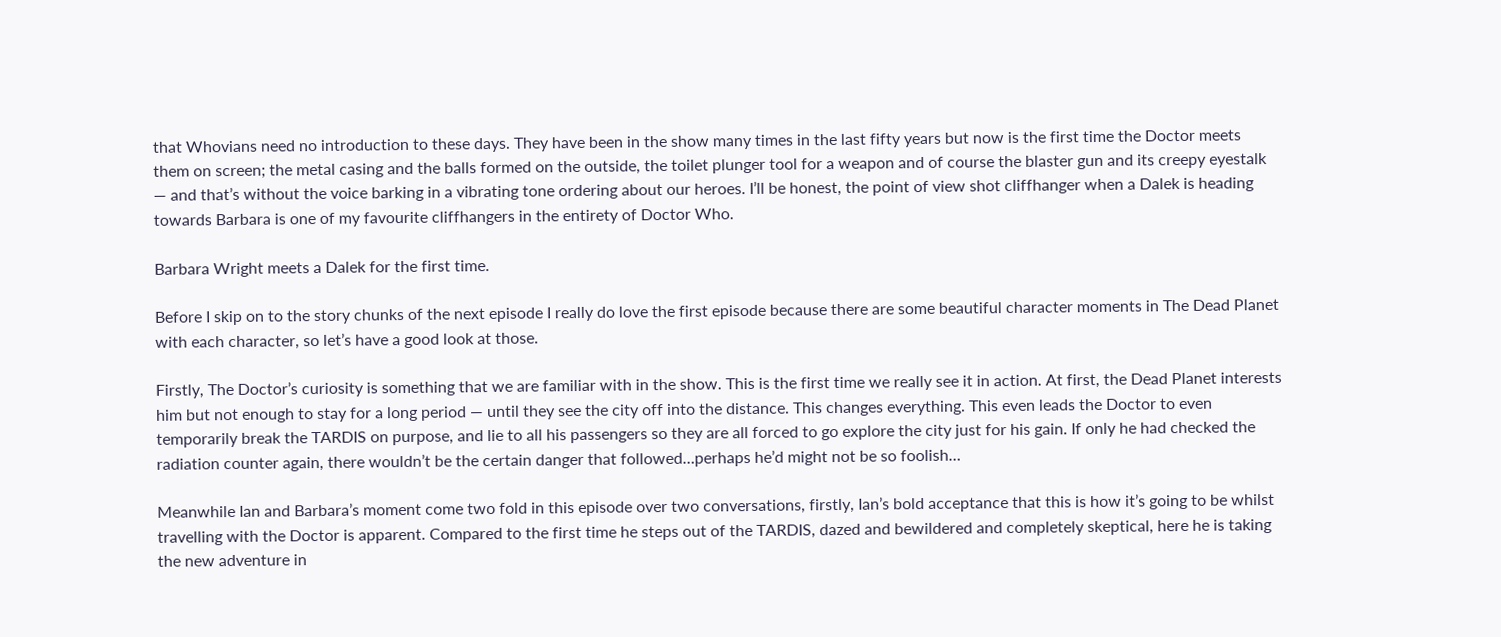that Whovians need no introduction to these days. They have been in the show many times in the last fifty years but now is the first time the Doctor meets them on screen; the metal casing and the balls formed on the outside, the toilet plunger tool for a weapon and of course the blaster gun and its creepy eyestalk — and that’s without the voice barking in a vibrating tone ordering about our heroes. I’ll be honest, the point of view shot cliffhanger when a Dalek is heading towards Barbara is one of my favourite cliffhangers in the entirety of Doctor Who.

Barbara Wright meets a Dalek for the first time.

Before I skip on to the story chunks of the next episode I really do love the first episode because there are some beautiful character moments in The Dead Planet with each character, so let’s have a good look at those.

Firstly, The Doctor’s curiosity is something that we are familiar with in the show. This is the first time we really see it in action. At first, the Dead Planet interests him but not enough to stay for a long period — until they see the city off into the distance. This changes everything. This even leads the Doctor to even temporarily break the TARDIS on purpose, and lie to all his passengers so they are all forced to go explore the city just for his gain. If only he had checked the radiation counter again, there wouldn’t be the certain danger that followed…perhaps he’d might not be so foolish…

Meanwhile Ian and Barbara’s moment come two fold in this episode over two conversations, firstly, Ian’s bold acceptance that this is how it’s going to be whilst travelling with the Doctor is apparent. Compared to the first time he steps out of the TARDIS, dazed and bewildered and completely skeptical, here he is taking the new adventure in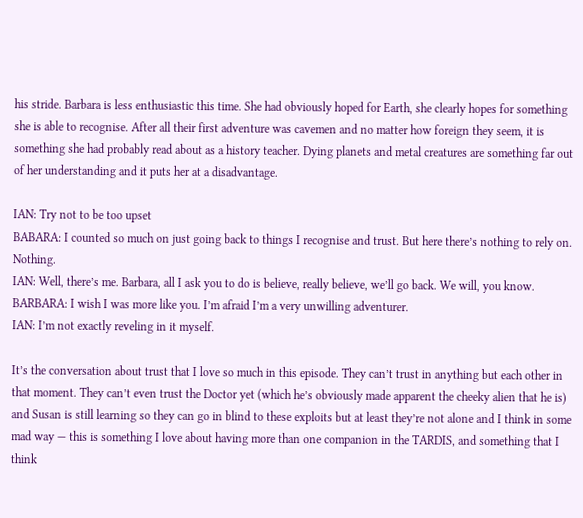his stride. Barbara is less enthusiastic this time. She had obviously hoped for Earth, she clearly hopes for something she is able to recognise. After all their first adventure was cavemen and no matter how foreign they seem, it is something she had probably read about as a history teacher. Dying planets and metal creatures are something far out of her understanding and it puts her at a disadvantage.

IAN: Try not to be too upset
BABARA: I counted so much on just going back to things I recognise and trust. But here there’s nothing to rely on. Nothing.
IAN: Well, there’s me. Barbara, all I ask you to do is believe, really believe, we’ll go back. We will, you know.
BARBARA: I wish I was more like you. I’m afraid I’m a very unwilling adventurer.
IAN: I’m not exactly reveling in it myself.

It’s the conversation about trust that I love so much in this episode. They can’t trust in anything but each other in that moment. They can’t even trust the Doctor yet (which he’s obviously made apparent the cheeky alien that he is) and Susan is still learning so they can go in blind to these exploits but at least they’re not alone and I think in some mad way — this is something I love about having more than one companion in the TARDIS, and something that I think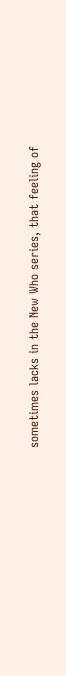sometimes lacks in the New Who series, that feeling of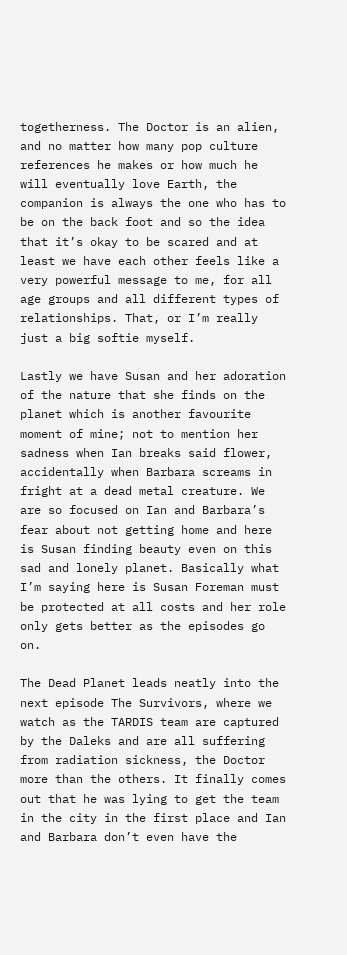togetherness. The Doctor is an alien, and no matter how many pop culture references he makes or how much he will eventually love Earth, the companion is always the one who has to be on the back foot and so the idea that it’s okay to be scared and at least we have each other feels like a very powerful message to me, for all age groups and all different types of relationships. That, or I’m really just a big softie myself.

Lastly we have Susan and her adoration of the nature that she finds on the planet which is another favourite moment of mine; not to mention her sadness when Ian breaks said flower, accidentally when Barbara screams in fright at a dead metal creature. We are so focused on Ian and Barbara’s fear about not getting home and here is Susan finding beauty even on this sad and lonely planet. Basically what I’m saying here is Susan Foreman must be protected at all costs and her role only gets better as the episodes go on.

The Dead Planet leads neatly into the next episode The Survivors, where we watch as the TARDIS team are captured by the Daleks and are all suffering from radiation sickness, the Doctor more than the others. It finally comes out that he was lying to get the team in the city in the first place and Ian and Barbara don’t even have the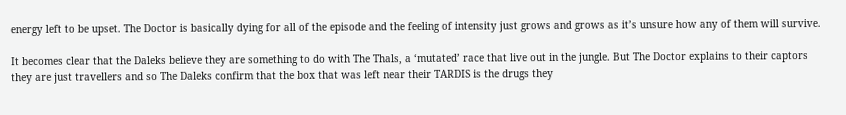energy left to be upset. The Doctor is basically dying for all of the episode and the feeling of intensity just grows and grows as it’s unsure how any of them will survive.

It becomes clear that the Daleks believe they are something to do with The Thals, a ‘mutated’ race that live out in the jungle. But The Doctor explains to their captors they are just travellers and so The Daleks confirm that the box that was left near their TARDIS is the drugs they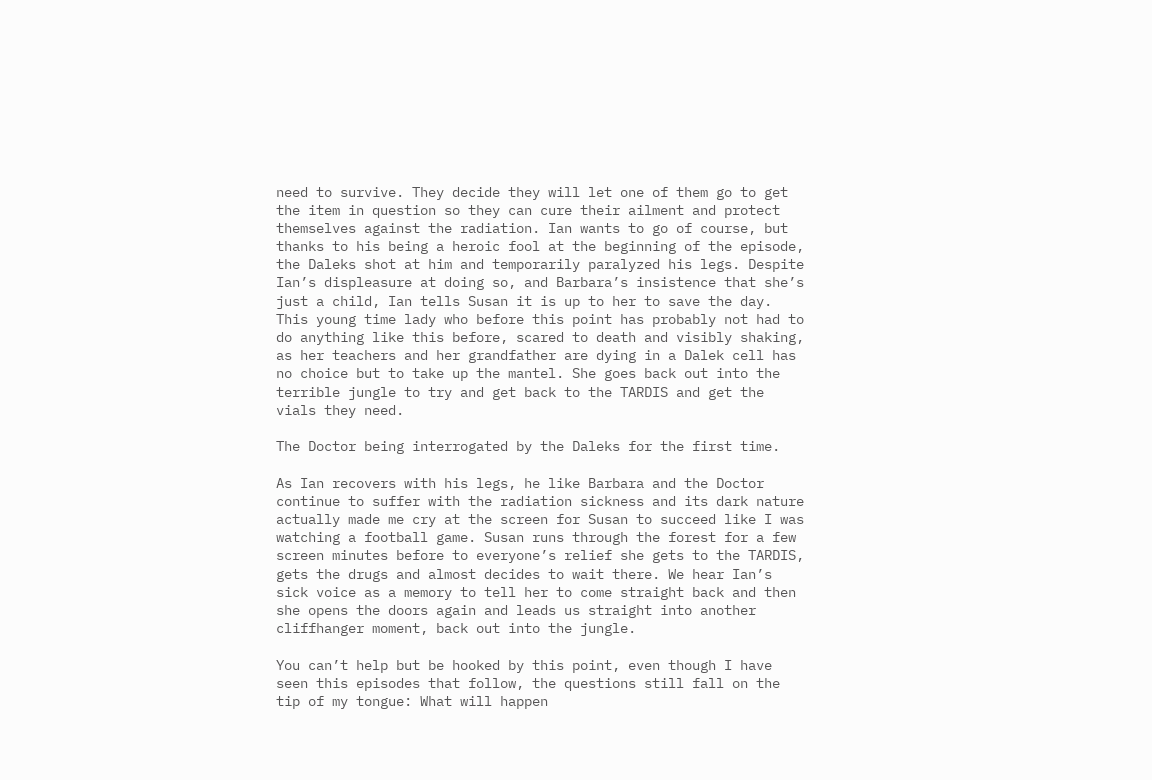need to survive. They decide they will let one of them go to get the item in question so they can cure their ailment and protect themselves against the radiation. Ian wants to go of course, but thanks to his being a heroic fool at the beginning of the episode, the Daleks shot at him and temporarily paralyzed his legs. Despite Ian’s displeasure at doing so, and Barbara’s insistence that she’s just a child, Ian tells Susan it is up to her to save the day. This young time lady who before this point has probably not had to do anything like this before, scared to death and visibly shaking, as her teachers and her grandfather are dying in a Dalek cell has no choice but to take up the mantel. She goes back out into the terrible jungle to try and get back to the TARDIS and get the vials they need.

The Doctor being interrogated by the Daleks for the first time.

As Ian recovers with his legs, he like Barbara and the Doctor continue to suffer with the radiation sickness and its dark nature actually made me cry at the screen for Susan to succeed like I was watching a football game. Susan runs through the forest for a few screen minutes before to everyone’s relief she gets to the TARDIS, gets the drugs and almost decides to wait there. We hear Ian’s sick voice as a memory to tell her to come straight back and then she opens the doors again and leads us straight into another cliffhanger moment, back out into the jungle.

You can’t help but be hooked by this point, even though I have seen this episodes that follow, the questions still fall on the tip of my tongue: What will happen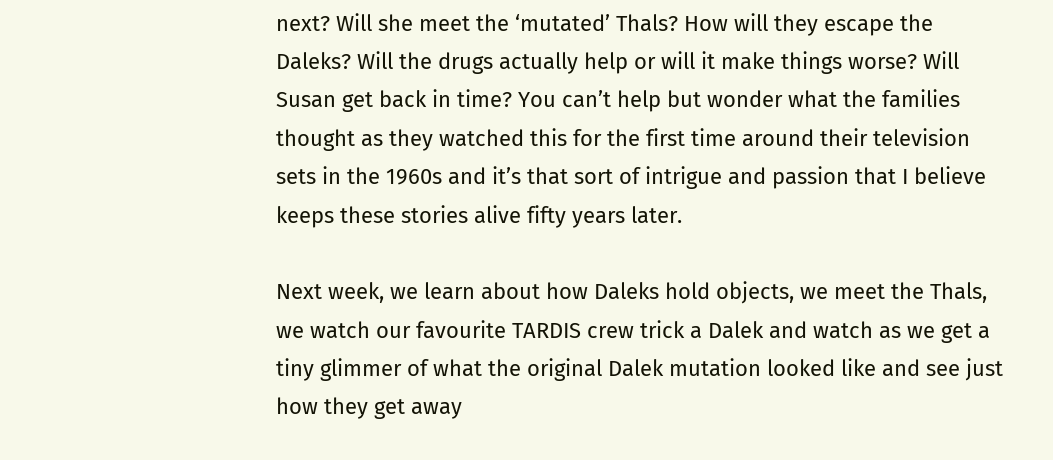next? Will she meet the ‘mutated’ Thals? How will they escape the Daleks? Will the drugs actually help or will it make things worse? Will Susan get back in time? You can’t help but wonder what the families thought as they watched this for the first time around their television sets in the 1960s and it’s that sort of intrigue and passion that I believe keeps these stories alive fifty years later.

Next week, we learn about how Daleks hold objects, we meet the Thals, we watch our favourite TARDIS crew trick a Dalek and watch as we get a tiny glimmer of what the original Dalek mutation looked like and see just how they get away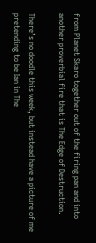from Planet Skaro together out of the firing pan and into another proverbial fire that is The Edge of Destruction.

There’s no doodle this week, but instead have a picture of me pretending to be Ian in The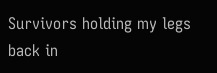Survivors holding my legs back in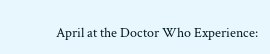April at the Doctor Who Experience: